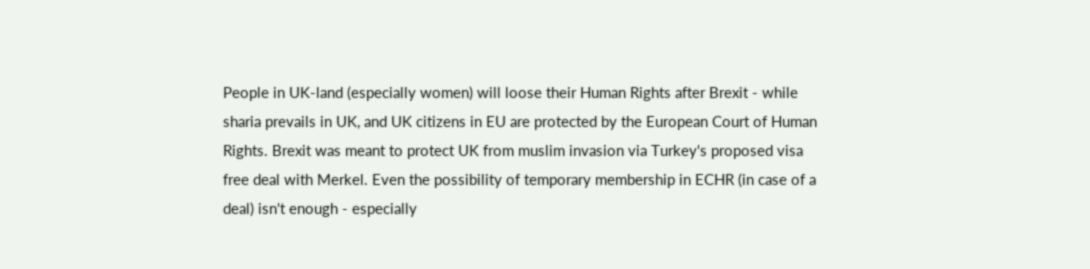People in UK-land (especially women) will loose their Human Rights after Brexit - while sharia prevails in UK, and UK citizens in EU are protected by the European Court of Human Rights. Brexit was meant to protect UK from muslim invasion via Turkey's proposed visa free deal with Merkel. Even the possibility of temporary membership in ECHR (in case of a deal) isn't enough - especially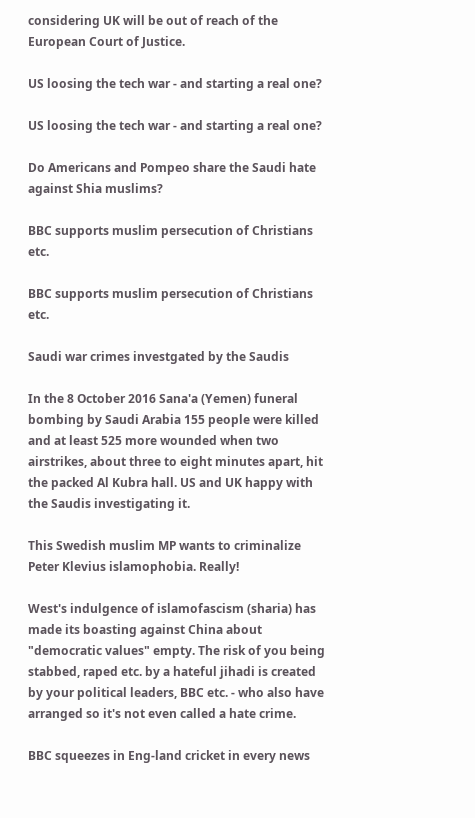considering UK will be out of reach of the European Court of Justice.

US loosing the tech war - and starting a real one?

US loosing the tech war - and starting a real one?

Do Americans and Pompeo share the Saudi hate against Shia muslims?

BBC supports muslim persecution of Christians etc.

BBC supports muslim persecution of Christians etc.

Saudi war crimes investgated by the Saudis

In the 8 October 2016 Sana'a (Yemen) funeral bombing by Saudi Arabia 155 people were killed and at least 525 more wounded when two airstrikes, about three to eight minutes apart, hit the packed Al Kubra hall. US and UK happy with the Saudis investigating it.

This Swedish muslim MP wants to criminalize Peter Klevius islamophobia. Really!

West's indulgence of islamofascism (sharia) has made its boasting against China about "democratic values" empty. The risk of you being stabbed, raped etc. by a hateful jihadi is created by your political leaders, BBC etc. - who also have arranged so it's not even called a hate crime.

BBC squeezes in Eng-land cricket in every news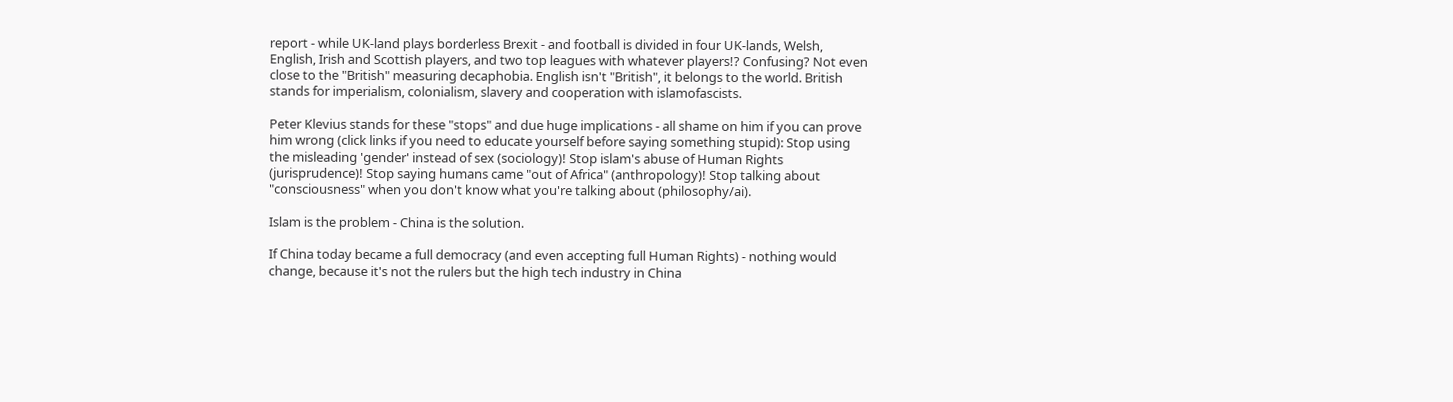report - while UK-land plays borderless Brexit - and football is divided in four UK-lands, Welsh, English, Irish and Scottish players, and two top leagues with whatever players!? Confusing? Not even close to the "British" measuring decaphobia. English isn't "British", it belongs to the world. British stands for imperialism, colonialism, slavery and cooperation with islamofascists.

Peter Klevius stands for these "stops" and due huge implications - all shame on him if you can prove him wrong (click links if you need to educate yourself before saying something stupid): Stop using the misleading 'gender' instead of sex (sociology)! Stop islam's abuse of Human Rights (jurisprudence)! Stop saying humans came "out of Africa" (anthropology)! Stop talking about "consciousness" when you don't know what you're talking about (philosophy/ai).

Islam is the problem - China is the solution.

If China today became a full democracy (and even accepting full Human Rights) - nothing would change, because it's not the rulers but the high tech industry in China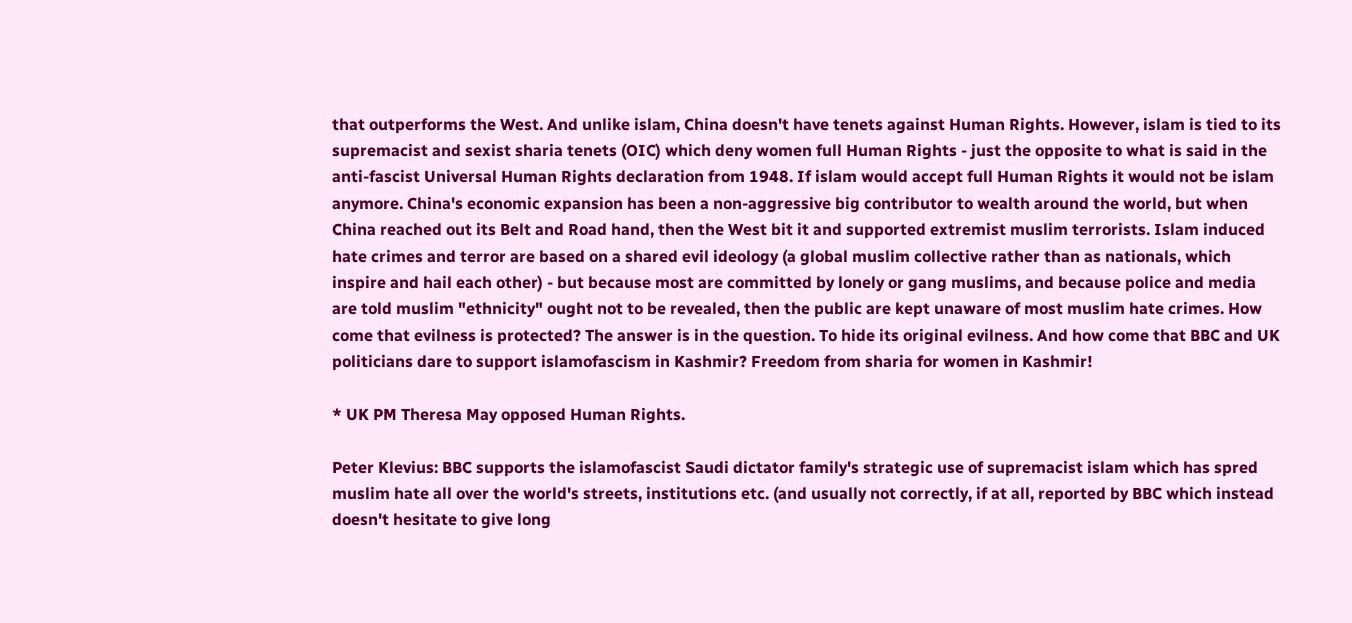that outperforms the West. And unlike islam, China doesn't have tenets against Human Rights. However, islam is tied to its supremacist and sexist sharia tenets (OIC) which deny women full Human Rights - just the opposite to what is said in the anti-fascist Universal Human Rights declaration from 1948. If islam would accept full Human Rights it would not be islam anymore. China's economic expansion has been a non-aggressive big contributor to wealth around the world, but when China reached out its Belt and Road hand, then the West bit it and supported extremist muslim terrorists. Islam induced hate crimes and terror are based on a shared evil ideology (a global muslim collective rather than as nationals, which inspire and hail each other) - but because most are committed by lonely or gang muslims, and because police and media are told muslim "ethnicity" ought not to be revealed, then the public are kept unaware of most muslim hate crimes. How come that evilness is protected? The answer is in the question. To hide its original evilness. And how come that BBC and UK politicians dare to support islamofascism in Kashmir? Freedom from sharia for women in Kashmir!

* UK PM Theresa May opposed Human Rights.

Peter Klevius: BBC supports the islamofascist Saudi dictator family's strategic use of supremacist islam which has spred muslim hate all over the world's streets, institutions etc. (and usually not correctly, if at all, reported by BBC which instead doesn't hesitate to give long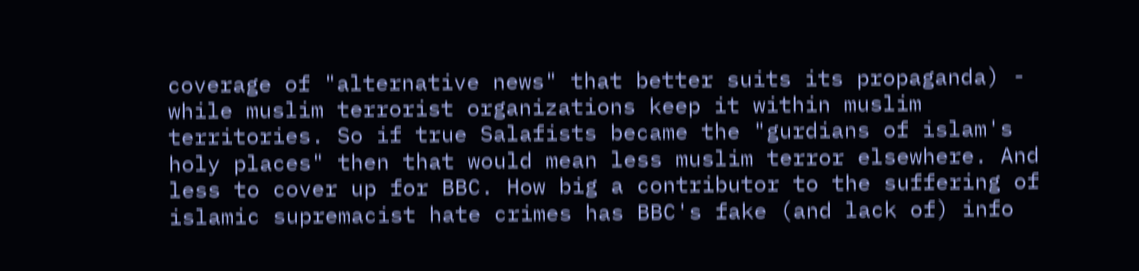coverage of "alternative news" that better suits its propaganda) - while muslim terrorist organizations keep it within muslim territories. So if true Salafists became the "gurdians of islam's holy places" then that would mean less muslim terror elsewhere. And less to cover up for BBC. How big a contributor to the suffering of islamic supremacist hate crimes has BBC's fake (and lack of) info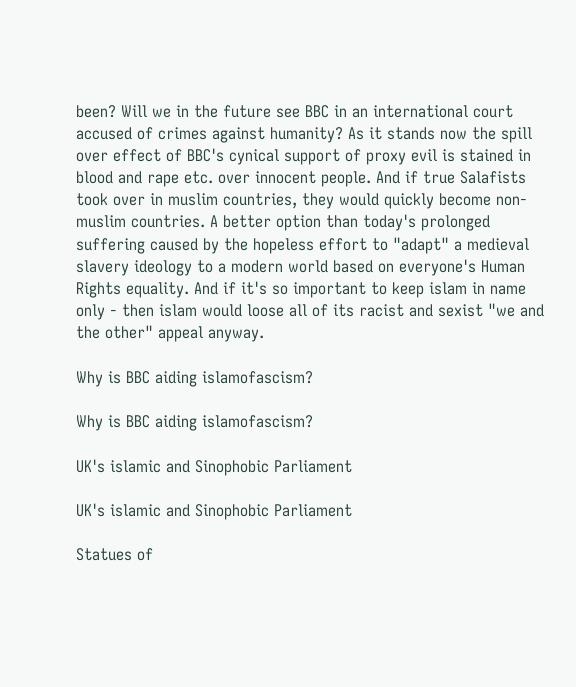been? Will we in the future see BBC in an international court accused of crimes against humanity? As it stands now the spill over effect of BBC's cynical support of proxy evil is stained in blood and rape etc. over innocent people. And if true Salafists took over in muslim countries, they would quickly become non-muslim countries. A better option than today's prolonged suffering caused by the hopeless effort to "adapt" a medieval slavery ideology to a modern world based on everyone's Human Rights equality. And if it's so important to keep islam in name only - then islam would loose all of its racist and sexist "we and the other" appeal anyway.

Why is BBC aiding islamofascism?

Why is BBC aiding islamofascism?

UK's islamic and Sinophobic Parliament

UK's islamic and Sinophobic Parliament

Statues of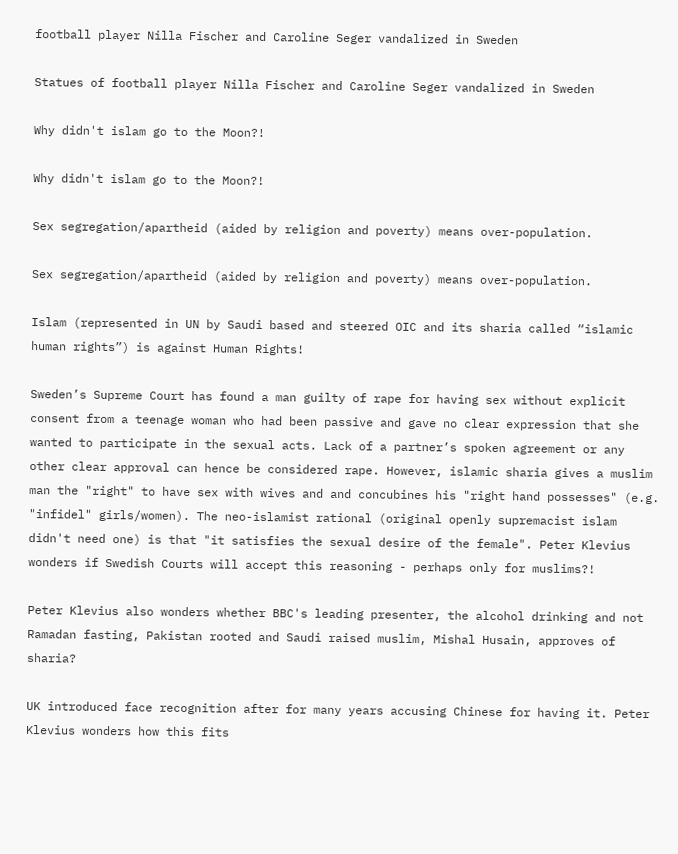football player Nilla Fischer and Caroline Seger vandalized in Sweden

Statues of football player Nilla Fischer and Caroline Seger vandalized in Sweden

Why didn't islam go to the Moon?!

Why didn't islam go to the Moon?!

Sex segregation/apartheid (aided by religion and poverty) means over-population.

Sex segregation/apartheid (aided by religion and poverty) means over-population.

Islam (represented in UN by Saudi based and steered OIC and its sharia called “islamic human rights”) is against Human Rights!

Sweden’s Supreme Court has found a man guilty of rape for having sex without explicit consent from a teenage woman who had been passive and gave no clear expression that she wanted to participate in the sexual acts. Lack of a partner’s spoken agreement or any other clear approval can hence be considered rape. However, islamic sharia gives a muslim man the "right" to have sex with wives and and concubines his "right hand possesses" (e.g. "infidel" girls/women). The neo-islamist rational (original openly supremacist islam didn't need one) is that "it satisfies the sexual desire of the female". Peter Klevius wonders if Swedish Courts will accept this reasoning - perhaps only for muslims?!

Peter Klevius also wonders whether BBC's leading presenter, the alcohol drinking and not Ramadan fasting, Pakistan rooted and Saudi raised muslim, Mishal Husain, approves of sharia?

UK introduced face recognition after for many years accusing Chinese for having it. Peter Klevius wonders how this fits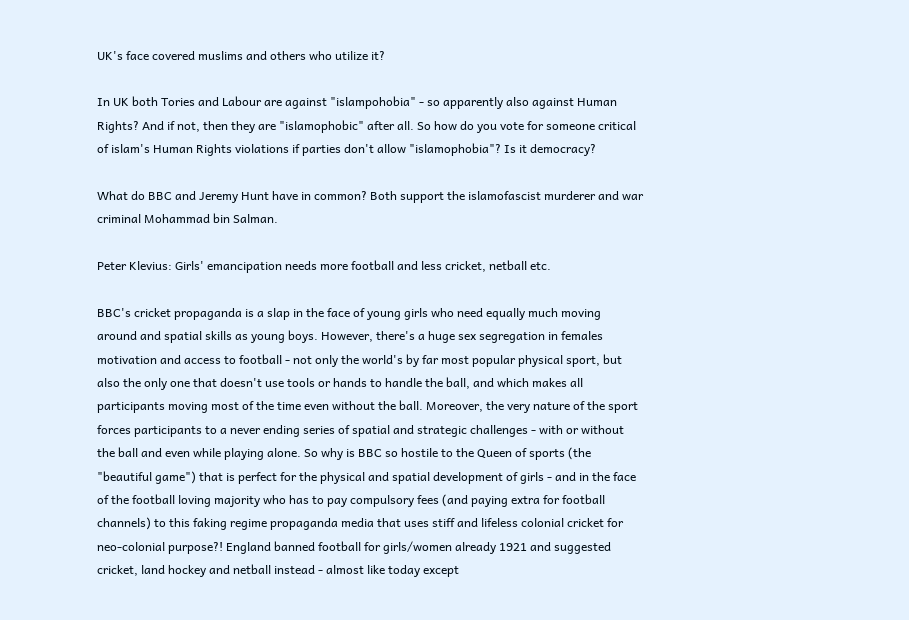UK's face covered muslims and others who utilize it?

In UK both Tories and Labour are against "islampohobia" - so apparently also against Human Rights? And if not, then they are "islamophobic" after all. So how do you vote for someone critical of islam's Human Rights violations if parties don't allow "islamophobia"? Is it democracy?

What do BBC and Jeremy Hunt have in common? Both support the islamofascist murderer and war criminal Mohammad bin Salman.

Peter Klevius: Girls' emancipation needs more football and less cricket, netball etc.

BBC's cricket propaganda is a slap in the face of young girls who need equally much moving around and spatial skills as young boys. However, there's a huge sex segregation in females motivation and access to football - not only the world's by far most popular physical sport, but also the only one that doesn't use tools or hands to handle the ball, and which makes all participants moving most of the time even without the ball. Moreover, the very nature of the sport forces participants to a never ending series of spatial and strategic challenges - with or without the ball and even while playing alone. So why is BBC so hostile to the Queen of sports (the "beautiful game") that is perfect for the physical and spatial development of girls - and in the face of the football loving majority who has to pay compulsory fees (and paying extra for football channels) to this faking regime propaganda media that uses stiff and lifeless colonial cricket for neo-colonial purpose?! England banned football for girls/women already 1921 and suggested cricket, land hockey and netball instead - almost like today except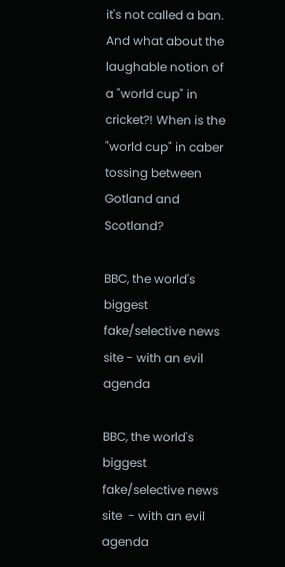it's not called a ban. And what about the laughable notion of a "world cup" in cricket?! When is the "world cup" in caber tossing between Gotland and Scotland?

BBC, the world's biggest fake/selective news site - with an evil agenda

BBC, the world's biggest fake/selective news site  - with an evil agenda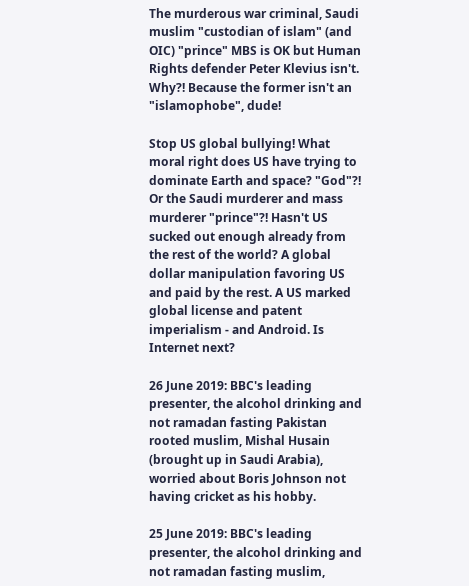The murderous war criminal, Saudi muslim "custodian of islam" (and OIC) "prince" MBS is OK but Human Rights defender Peter Klevius isn't. Why?! Because the former isn't an "islamophobe", dude!

Stop US global bullying! What moral right does US have trying to dominate Earth and space? "God"?! Or the Saudi murderer and mass murderer "prince"?! Hasn't US sucked out enough already from the rest of the world? A global dollar manipulation favoring US and paid by the rest. A US marked global license and patent imperialism - and Android. Is Internet next?

26 June 2019: BBC's leading presenter, the alcohol drinking and not ramadan fasting Pakistan rooted muslim, Mishal Husain (brought up in Saudi Arabia), worried about Boris Johnson not having cricket as his hobby.

25 June 2019: BBC's leading presenter, the alcohol drinking and not ramadan fasting muslim,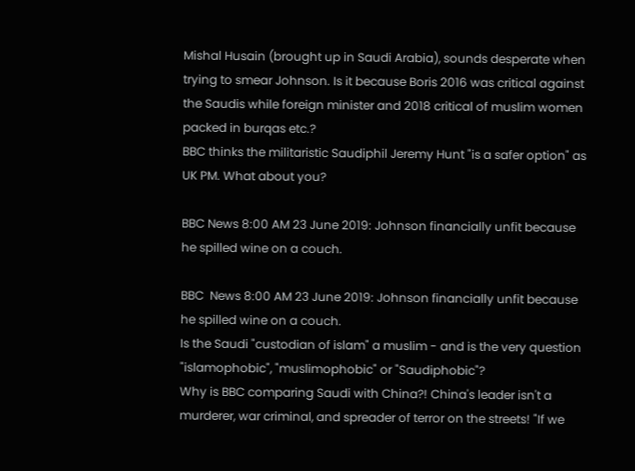Mishal Husain (brought up in Saudi Arabia), sounds desperate when trying to smear Johnson. Is it because Boris 2016 was critical against the Saudis while foreign minister and 2018 critical of muslim women packed in burqas etc.?
BBC thinks the militaristic Saudiphil Jeremy Hunt "is a safer option" as UK PM. What about you?

BBC News 8:00 AM 23 June 2019: Johnson financially unfit because he spilled wine on a couch.

BBC  News 8:00 AM 23 June 2019: Johnson financially unfit because he spilled wine on a couch.
Is the Saudi "custodian of islam" a muslim - and is the very question "islamophobic", "muslimophobic" or "Saudiphobic"?
Why is BBC comparing Saudi with China?! China's leader isn't a murderer, war criminal, and spreader of terror on the streets! "If we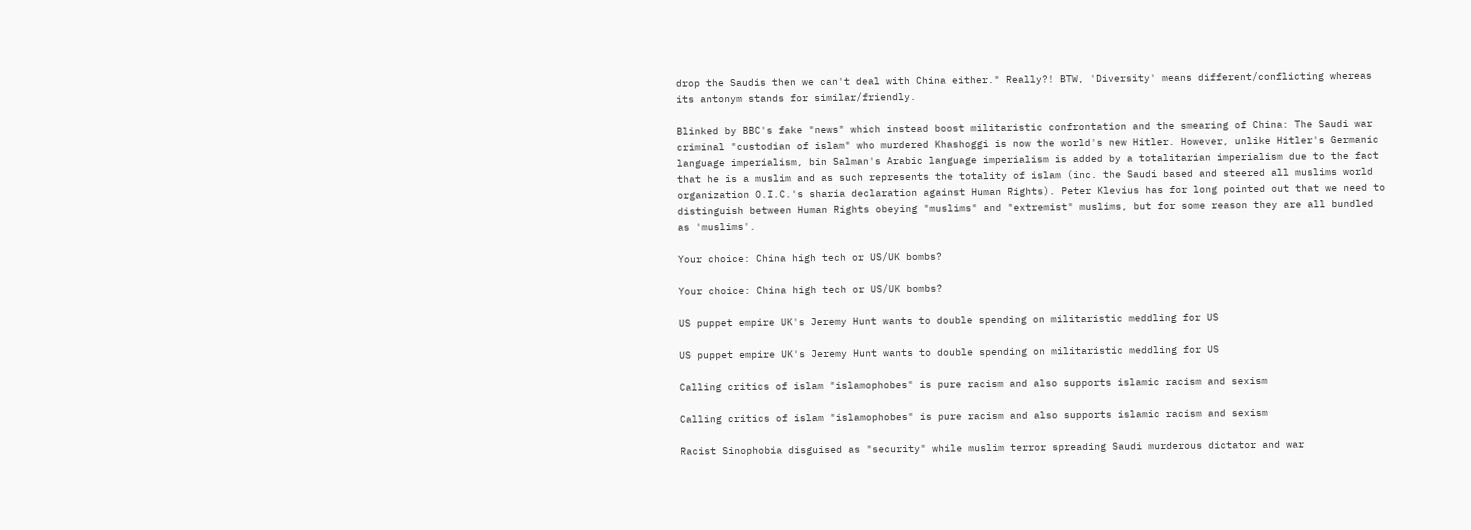drop the Saudis then we can't deal with China either." Really?! BTW, 'Diversity' means different/conflicting whereas its antonym stands for similar/friendly.

Blinked by BBC's fake "news" which instead boost militaristic confrontation and the smearing of China: The Saudi war criminal "custodian of islam" who murdered Khashoggi is now the world's new Hitler. However, unlike Hitler's Germanic language imperialism, bin Salman's Arabic language imperialism is added by a totalitarian imperialism due to the fact that he is a muslim and as such represents the totality of islam (inc. the Saudi based and steered all muslims world organization O.I.C.'s sharia declaration against Human Rights). Peter Klevius has for long pointed out that we need to distinguish between Human Rights obeying "muslims" and "extremist" muslims, but for some reason they are all bundled as 'muslims'.

Your choice: China high tech or US/UK bombs?

Your choice: China high tech or US/UK bombs?

US puppet empire UK's Jeremy Hunt wants to double spending on militaristic meddling for US

US puppet empire UK's Jeremy Hunt wants to double spending on militaristic meddling for US

Calling critics of islam "islamophobes" is pure racism and also supports islamic racism and sexism

Calling critics of islam "islamophobes" is pure racism and also supports islamic racism and sexism

Racist Sinophobia disguised as "security" while muslim terror spreading Saudi murderous dictator and war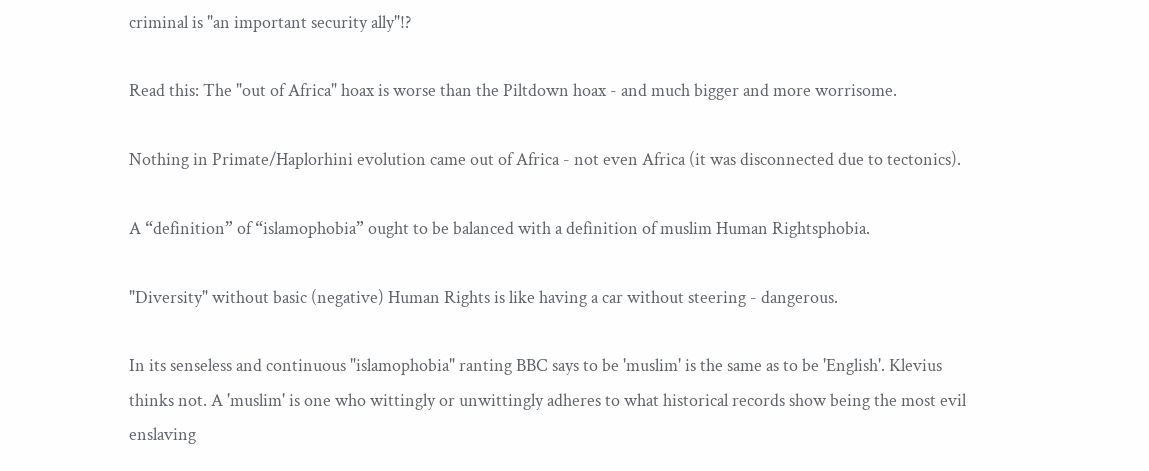criminal is "an important security ally"!?

Read this: The "out of Africa" hoax is worse than the Piltdown hoax - and much bigger and more worrisome.

Nothing in Primate/Haplorhini evolution came out of Africa - not even Africa (it was disconnected due to tectonics).

A “definition” of “islamophobia” ought to be balanced with a definition of muslim Human Rightsphobia.

"Diversity" without basic (negative) Human Rights is like having a car without steering - dangerous.

In its senseless and continuous "islamophobia" ranting BBC says to be 'muslim' is the same as to be 'English'. Klevius thinks not. A 'muslim' is one who wittingly or unwittingly adheres to what historical records show being the most evil enslaving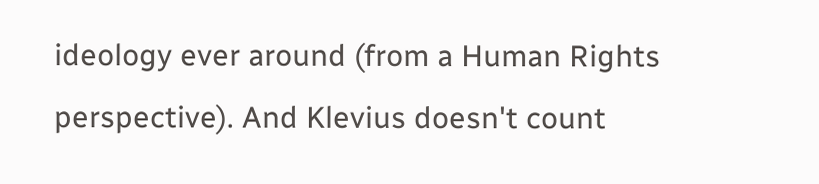ideology ever around (from a Human Rights perspective). And Klevius doesn't count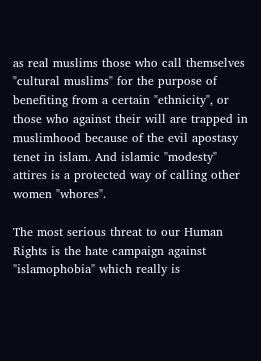as real muslims those who call themselves "cultural muslims" for the purpose of benefiting from a certain "ethnicity", or those who against their will are trapped in muslimhood because of the evil apostasy tenet in islam. And islamic "modesty" attires is a protected way of calling other women "whores".

The most serious threat to our Human Rights is the hate campaign against "islamophobia" which really is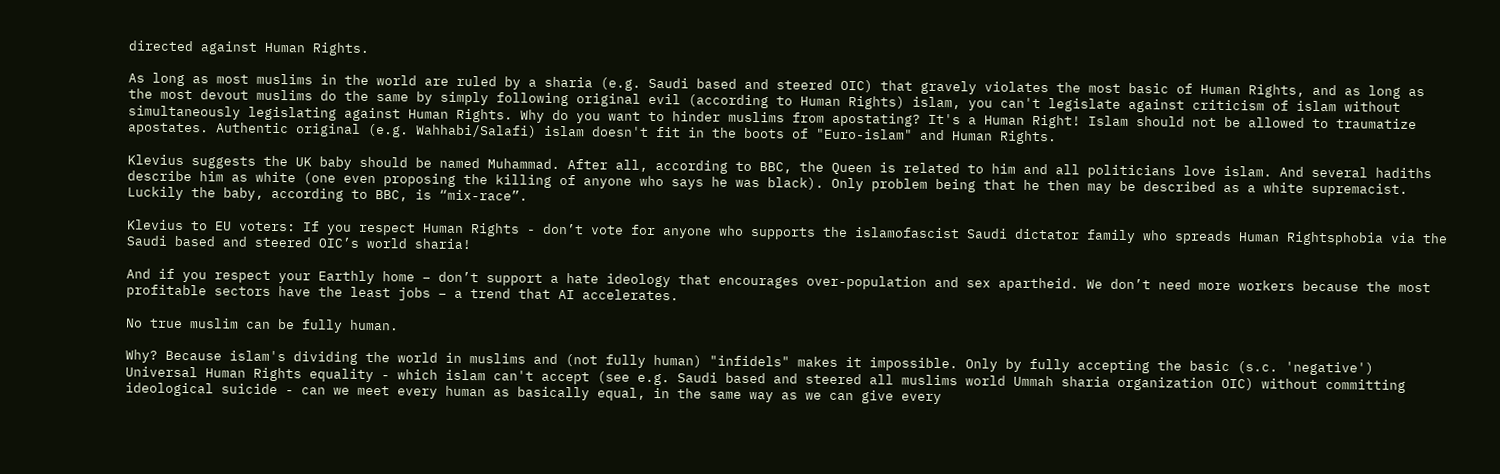directed against Human Rights.

As long as most muslims in the world are ruled by a sharia (e.g. Saudi based and steered OIC) that gravely violates the most basic of Human Rights, and as long as the most devout muslims do the same by simply following original evil (according to Human Rights) islam, you can't legislate against criticism of islam without simultaneously legislating against Human Rights. Why do you want to hinder muslims from apostating? It's a Human Right! Islam should not be allowed to traumatize apostates. Authentic original (e.g. Wahhabi/Salafi) islam doesn't fit in the boots of "Euro-islam" and Human Rights.

Klevius suggests the UK baby should be named Muhammad. After all, according to BBC, the Queen is related to him and all politicians love islam. And several hadiths describe him as white (one even proposing the killing of anyone who says he was black). Only problem being that he then may be described as a white supremacist. Luckily the baby, according to BBC, is “mix-race”.

Klevius to EU voters: If you respect Human Rights - don’t vote for anyone who supports the islamofascist Saudi dictator family who spreads Human Rightsphobia via the Saudi based and steered OIC’s world sharia!

And if you respect your Earthly home – don’t support a hate ideology that encourages over-population and sex apartheid. We don’t need more workers because the most profitable sectors have the least jobs – a trend that AI accelerates.

No true muslim can be fully human.

Why? Because islam's dividing the world in muslims and (not fully human) "infidels" makes it impossible. Only by fully accepting the basic (s.c. 'negative') Universal Human Rights equality - which islam can't accept (see e.g. Saudi based and steered all muslims world Ummah sharia organization OIC) without committing ideological suicide - can we meet every human as basically equal, in the same way as we can give every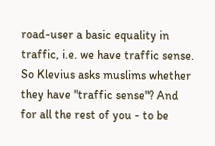road-user a basic equality in traffic, i.e. we have traffic sense. So Klevius asks muslims whether they have "traffic sense"? And for all the rest of you - to be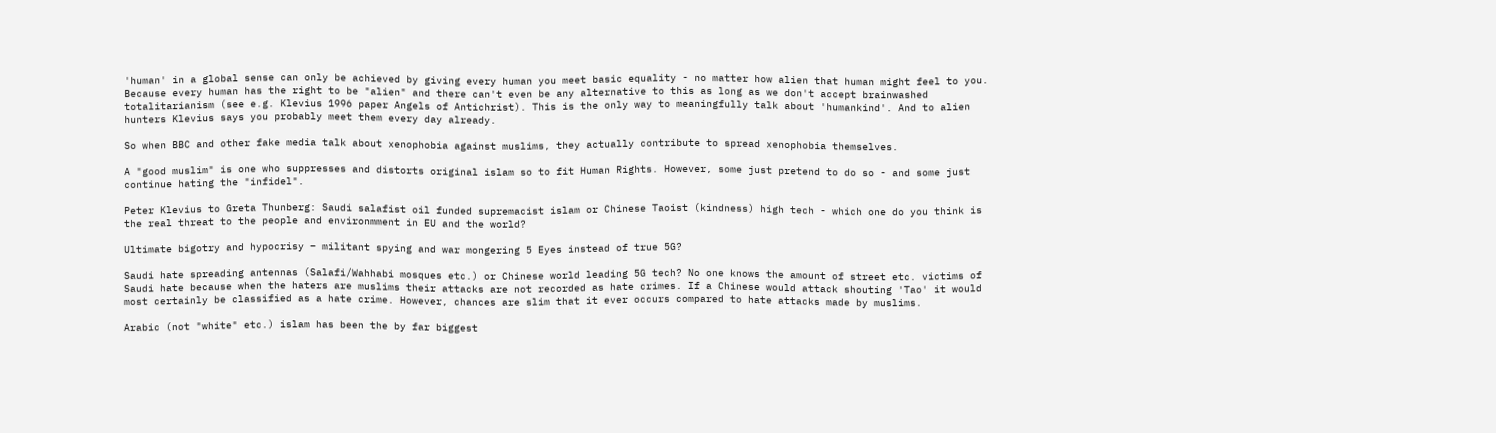'human' in a global sense can only be achieved by giving every human you meet basic equality - no matter how alien that human might feel to you. Because every human has the right to be "alien" and there can't even be any alternative to this as long as we don't accept brainwashed totalitarianism (see e.g. Klevius 1996 paper Angels of Antichrist). This is the only way to meaningfully talk about 'humankind'. And to alien hunters Klevius says you probably meet them every day already.

So when BBC and other fake media talk about xenophobia against muslims, they actually contribute to spread xenophobia themselves.

A "good muslim" is one who suppresses and distorts original islam so to fit Human Rights. However, some just pretend to do so - and some just continue hating the "infidel".

Peter Klevius to Greta Thunberg: Saudi salafist oil funded supremacist islam or Chinese Taoist (kindness) high tech - which one do you think is the real threat to the people and environmment in EU and the world?

Ultimate bigotry and hypocrisy – militant spying and war mongering 5 Eyes instead of true 5G?

Saudi hate spreading antennas (Salafi/Wahhabi mosques etc.) or Chinese world leading 5G tech? No one knows the amount of street etc. victims of Saudi hate because when the haters are muslims their attacks are not recorded as hate crimes. If a Chinese would attack shouting 'Tao' it would most certainly be classified as a hate crime. However, chances are slim that it ever occurs compared to hate attacks made by muslims.

Arabic (not "white" etc.) islam has been the by far biggest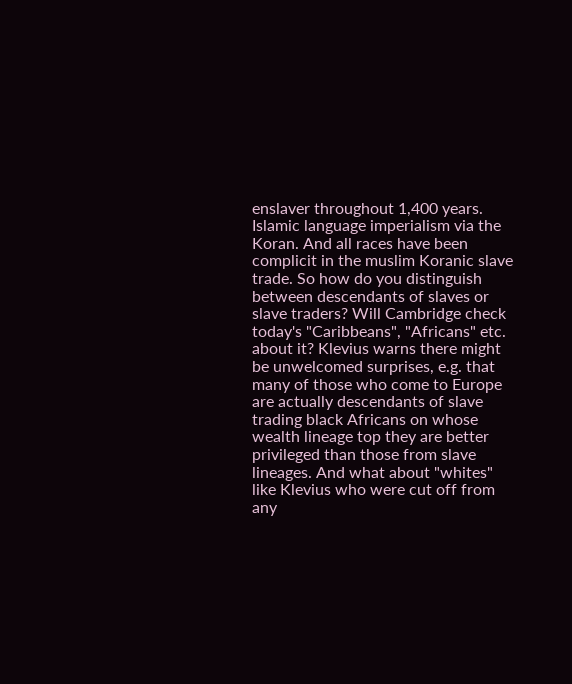enslaver throughout 1,400 years. Islamic language imperialism via the Koran. And all races have been complicit in the muslim Koranic slave trade. So how do you distinguish between descendants of slaves or slave traders? Will Cambridge check today's "Caribbeans", "Africans" etc. about it? Klevius warns there might be unwelcomed surprises, e.g. that many of those who come to Europe are actually descendants of slave trading black Africans on whose wealth lineage top they are better privileged than those from slave lineages. And what about "whites" like Klevius who were cut off from any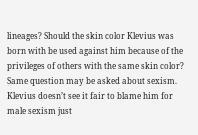lineages? Should the skin color Klevius was born with be used against him because of the privileges of others with the same skin color? Same question may be asked about sexism. Klevius doesn’t see it fair to blame him for male sexism just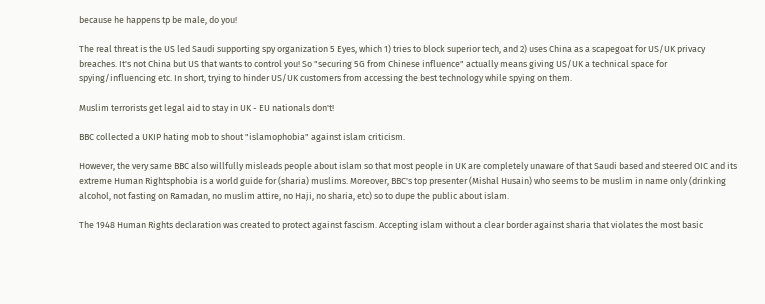because he happens tp be male, do you!

The real threat is the US led Saudi supporting spy organization 5 Eyes, which 1) tries to block superior tech, and 2) uses China as a scapegoat for US/UK privacy breaches. It's not China but US that wants to control you! So "securing 5G from Chinese influence" actually means giving US/UK a technical space for spying/influencing etc. In short, trying to hinder US/UK customers from accessing the best technology while spying on them.

Muslim terrorists get legal aid to stay in UK - EU nationals don't!

BBC collected a UKIP hating mob to shout "islamophobia" against islam criticism.

However, the very same BBC also willfully misleads people about islam so that most people in UK are completely unaware of that Saudi based and steered OIC and its extreme Human Rightsphobia is a world guide for (sharia) muslims. Moreover, BBC's top presenter (Mishal Husain) who seems to be muslim in name only (drinking alcohol, not fasting on Ramadan, no muslim attire, no Haji, no sharia, etc) so to dupe the public about islam.

The 1948 Human Rights declaration was created to protect against fascism. Accepting islam without a clear border against sharia that violates the most basic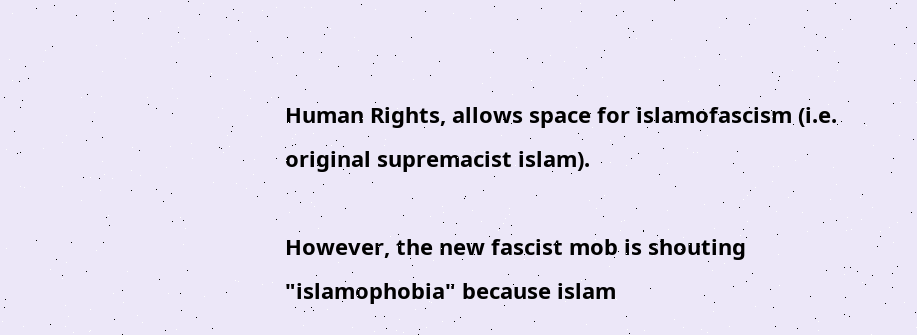Human Rights, allows space for islamofascism (i.e. original supremacist islam).

However, the new fascist mob is shouting "islamophobia" because islam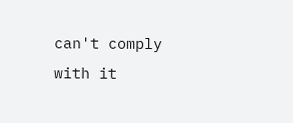can't comply with it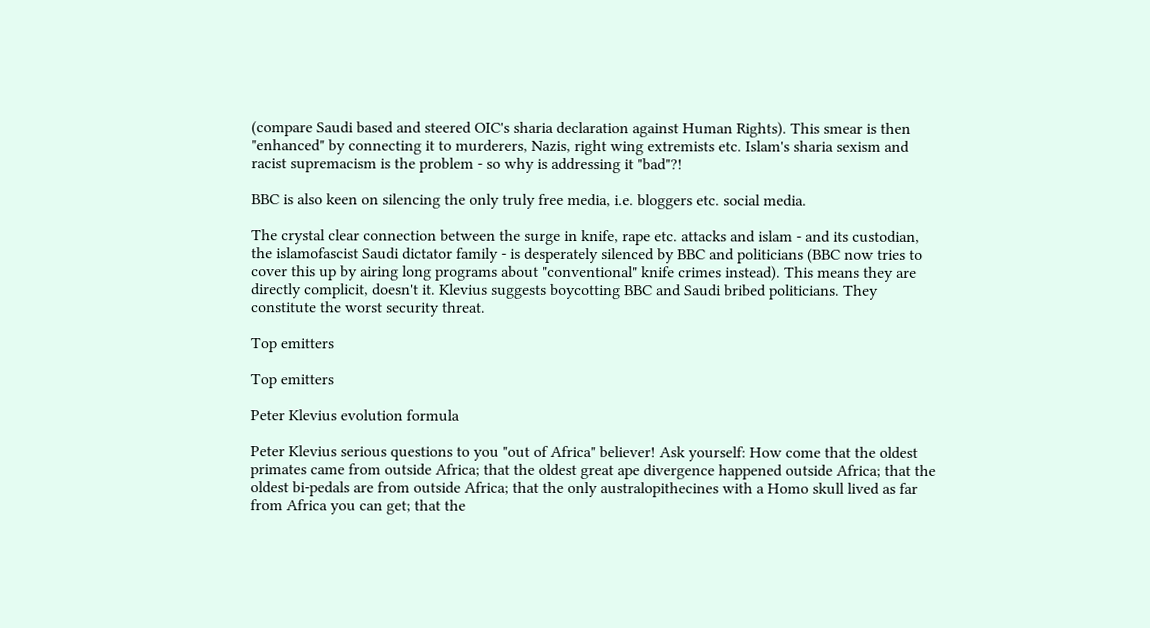(compare Saudi based and steered OIC's sharia declaration against Human Rights). This smear is then "enhanced" by connecting it to murderers, Nazis, right wing extremists etc. Islam's sharia sexism and racist supremacism is the problem - so why is addressing it "bad"?!

BBC is also keen on silencing the only truly free media, i.e. bloggers etc. social media.

The crystal clear connection between the surge in knife, rape etc. attacks and islam - and its custodian, the islamofascist Saudi dictator family - is desperately silenced by BBC and politicians (BBC now tries to cover this up by airing long programs about "conventional" knife crimes instead). This means they are directly complicit, doesn't it. Klevius suggests boycotting BBC and Saudi bribed politicians. They constitute the worst security threat.

Top emitters

Top emitters

Peter Klevius evolution formula

Peter Klevius serious questions to you "out of Africa" believer! Ask yourself: How come that the oldest primates came from outside Africa; that the oldest great ape divergence happened outside Africa; that the oldest bi-pedals are from outside Africa; that the only australopithecines with a Homo skull lived as far from Africa you can get; that the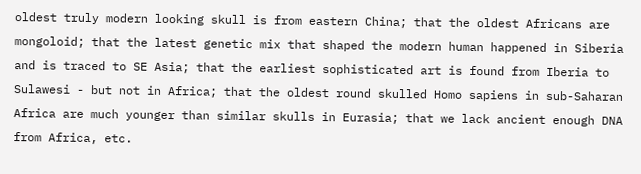oldest truly modern looking skull is from eastern China; that the oldest Africans are mongoloid; that the latest genetic mix that shaped the modern human happened in Siberia and is traced to SE Asia; that the earliest sophisticated art is found from Iberia to Sulawesi - but not in Africa; that the oldest round skulled Homo sapiens in sub-Saharan Africa are much younger than similar skulls in Eurasia; that we lack ancient enough DNA from Africa, etc.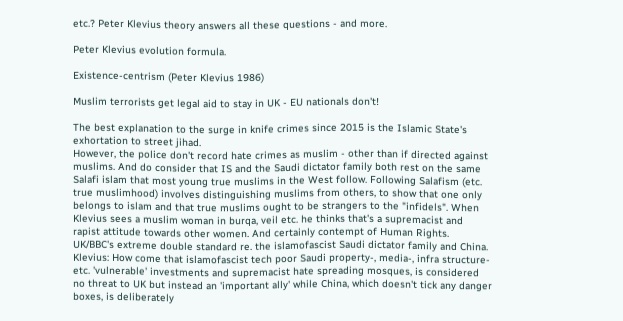etc.? Peter Klevius theory answers all these questions - and more.

Peter Klevius evolution formula.

Existence-centrism (Peter Klevius 1986)

Muslim terrorists get legal aid to stay in UK - EU nationals don't!

The best explanation to the surge in knife crimes since 2015 is the Islamic State's exhortation to street jihad.
However, the police don't record hate crimes as muslim - other than if directed against muslims. And do consider that IS and the Saudi dictator family both rest on the same Salafi islam that most young true muslims in the West follow. Following Salafism (etc. true muslimhood) involves distinguishing muslims from others, to show that one only belongs to islam and that true muslims ought to be strangers to the "infidels". When Klevius sees a muslim woman in burqa, veil etc. he thinks that's a supremacist and rapist attitude towards other women. And certainly contempt of Human Rights.
UK/BBC's extreme double standard re. the islamofascist Saudi dictator family and China. Klevius: How come that islamofascist tech poor Saudi property-, media-, infra structure- etc. 'vulnerable' investments and supremacist hate spreading mosques, is considered no threat to UK but instead an 'important ally' while China, which doesn't tick any danger boxes, is deliberately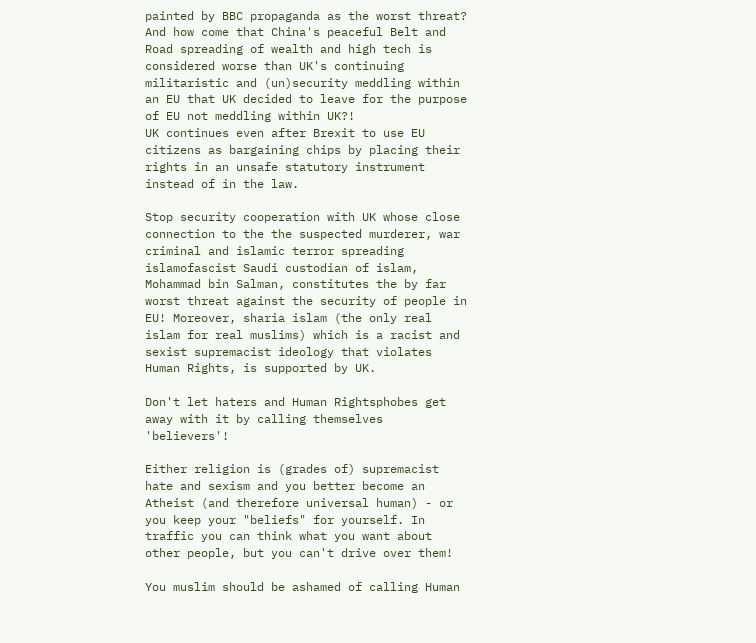painted by BBC propaganda as the worst threat? And how come that China's peaceful Belt and Road spreading of wealth and high tech is considered worse than UK's continuing militaristic and (un)security meddling within an EU that UK decided to leave for the purpose of EU not meddling within UK?!
UK continues even after Brexit to use EU citizens as bargaining chips by placing their rights in an unsafe statutory instrument instead of in the law.

Stop security cooperation with UK whose close connection to the the suspected murderer, war criminal and islamic terror spreading islamofascist Saudi custodian of islam, Mohammad bin Salman, constitutes the by far worst threat against the security of people in EU! Moreover, sharia islam (the only real islam for real muslims) which is a racist and sexist supremacist ideology that violates Human Rights, is supported by UK.

Don't let haters and Human Rightsphobes get away with it by calling themselves 'believers'!

Either religion is (grades of) supremacist hate and sexism and you better become an Atheist (and therefore universal human) - or you keep your "beliefs" for yourself. In traffic you can think what you want about other people, but you can't drive over them!

You muslim should be ashamed of calling Human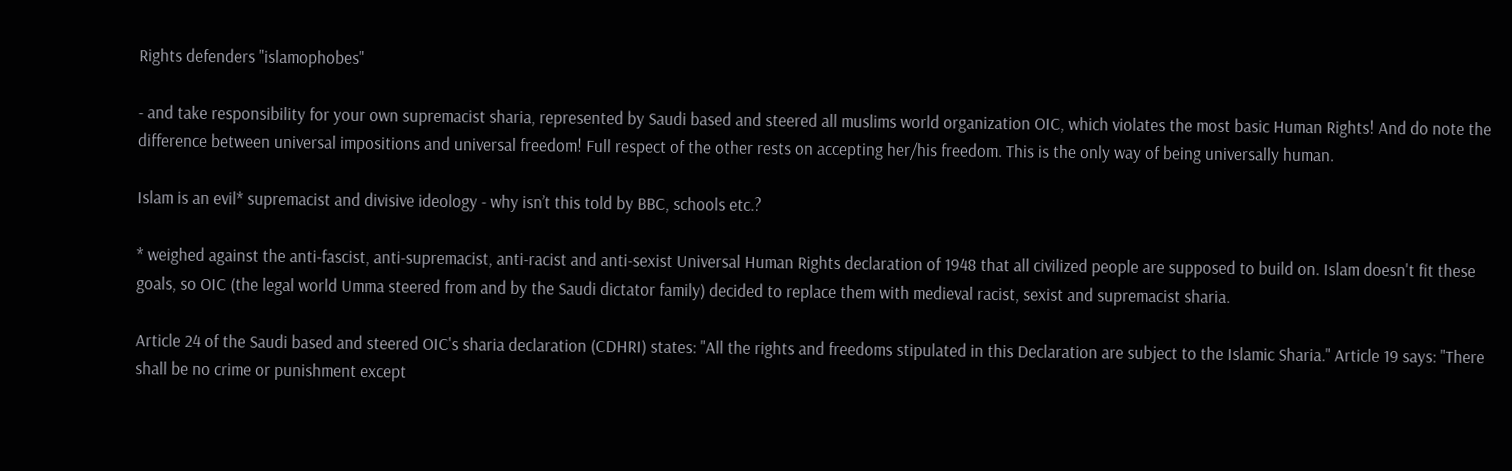Rights defenders "islamophobes"

- and take responsibility for your own supremacist sharia, represented by Saudi based and steered all muslims world organization OIC, which violates the most basic Human Rights! And do note the difference between universal impositions and universal freedom! Full respect of the other rests on accepting her/his freedom. This is the only way of being universally human.

Islam is an evil* supremacist and divisive ideology - why isn’t this told by BBC, schools etc.?

* weighed against the anti-fascist, anti-supremacist, anti-racist and anti-sexist Universal Human Rights declaration of 1948 that all civilized people are supposed to build on. Islam doesn't fit these goals, so OIC (the legal world Umma steered from and by the Saudi dictator family) decided to replace them with medieval racist, sexist and supremacist sharia.

Article 24 of the Saudi based and steered OIC's sharia declaration (CDHRI) states: "All the rights and freedoms stipulated in this Declaration are subject to the Islamic Sharia." Article 19 says: "There shall be no crime or punishment except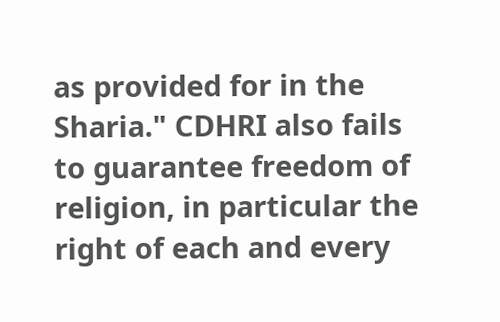as provided for in the Sharia." CDHRI also fails to guarantee freedom of religion, in particular the right of each and every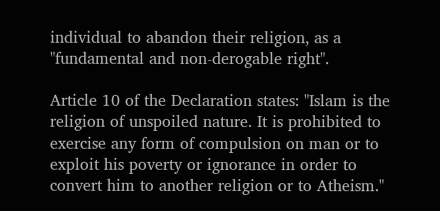individual to abandon their religion, as a "fundamental and non-derogable right".

Article 10 of the Declaration states: "Islam is the religion of unspoiled nature. It is prohibited to exercise any form of compulsion on man or to exploit his poverty or ignorance in order to convert him to another religion or to Atheism."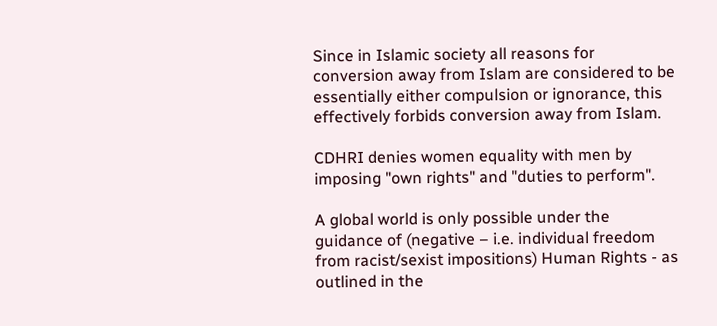Since in Islamic society all reasons for conversion away from Islam are considered to be essentially either compulsion or ignorance, this effectively forbids conversion away from Islam.

CDHRI denies women equality with men by imposing "own rights" and "duties to perform".

A global world is only possible under the guidance of (negative – i.e. individual freedom from racist/sexist impositions) Human Rights - as outlined in the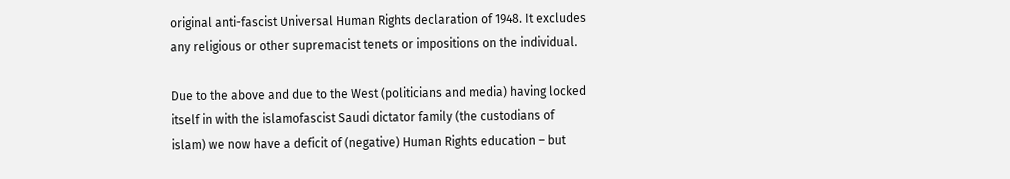original anti-fascist Universal Human Rights declaration of 1948. It excludes any religious or other supremacist tenets or impositions on the individual.

Due to the above and due to the West (politicians and media) having locked itself in with the islamofascist Saudi dictator family (the custodians of islam) we now have a deficit of (negative) Human Rights education – but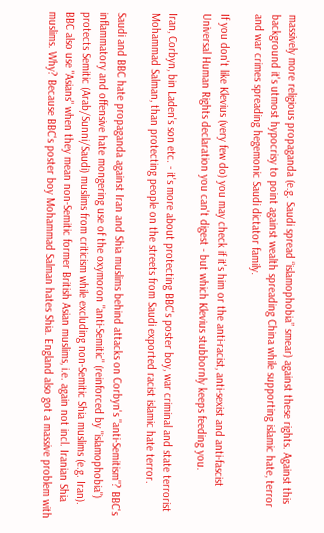massively more religious propaganda (e.g. Saudi spread “islamophobia” smear) against these rights. Against this background it's utmost hypocrisy to point against wealth spreading China while supporting islamic hate, terror and war crimes spreading hegemonic Saudi dictator family.

If you don't like Klevius (very few do) you may check if it's him or the anti-racist, anti-sexist and anti-fascist Universal Human Rights declaration you can't digest - but which Klevius stubbornly keeps feeding you.

Iran, Corbyn, bin Laden's son etc. - it's more about protecting BBC's poster boy, war criminal and state terrorist Mohammad Salman, than protecting people on the streets from Saudi exported racist islamic hate terror.

Saudi and BBC hate propaganda against Iran and Shia muslims behind attacks on Corbyn's "anti-Semitism"? BBC's inflammatory and offensive hate mongering use of the oxymoron "anti-Semitic" (reinforced by "islamophobia") protects Semitic (Arab/Sunni/Saudi) muslims from criticism while excluding non-Semitic Shia muslims (e.g. Iran). BBC also use "Asians" when they mean non-Semitic former British Asian muslims, i.e. again not incl. Iranian Shia muslims. Why? Because BBC's poster boy Mohammad Salman hates Shia. England also got a massive problem with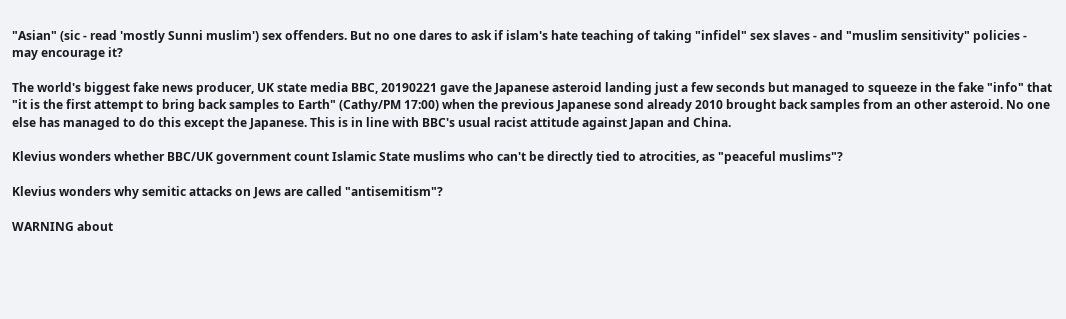"Asian" (sic - read 'mostly Sunni muslim') sex offenders. But no one dares to ask if islam's hate teaching of taking "infidel" sex slaves - and "muslim sensitivity" policies - may encourage it?

The world's biggest fake news producer, UK state media BBC, 20190221 gave the Japanese asteroid landing just a few seconds but managed to squeeze in the fake "info" that "it is the first attempt to bring back samples to Earth" (Cathy/PM 17:00) when the previous Japanese sond already 2010 brought back samples from an other asteroid. No one else has managed to do this except the Japanese. This is in line with BBC's usual racist attitude against Japan and China.

Klevius wonders whether BBC/UK government count Islamic State muslims who can't be directly tied to atrocities, as "peaceful muslims"?

Klevius wonders why semitic attacks on Jews are called "antisemitism"?

WARNING about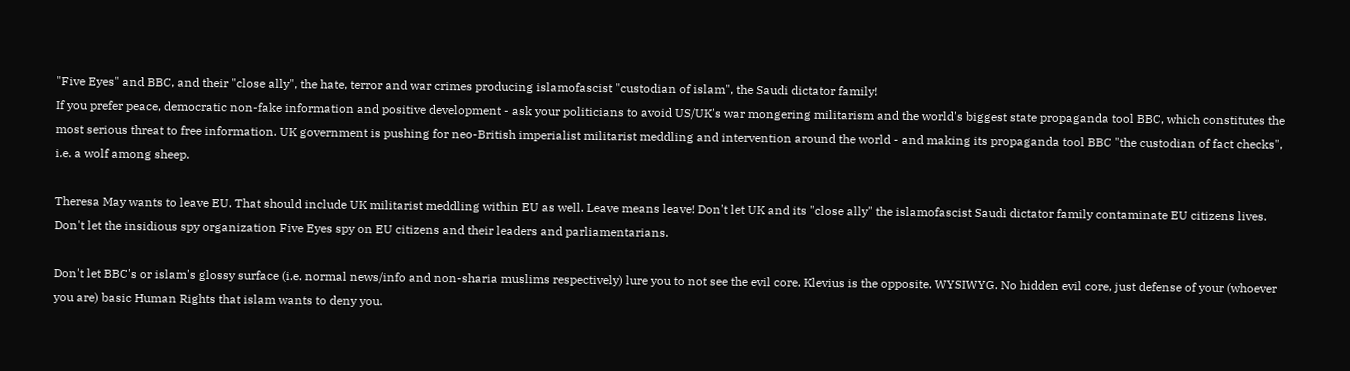"Five Eyes" and BBC, and their "close ally", the hate, terror and war crimes producing islamofascist "custodian of islam", the Saudi dictator family!
If you prefer peace, democratic non-fake information and positive development - ask your politicians to avoid US/UK's war mongering militarism and the world's biggest state propaganda tool BBC, which constitutes the most serious threat to free information. UK government is pushing for neo-British imperialist militarist meddling and intervention around the world - and making its propaganda tool BBC "the custodian of fact checks", i.e. a wolf among sheep.

Theresa May wants to leave EU. That should include UK militarist meddling within EU as well. Leave means leave! Don't let UK and its "close ally" the islamofascist Saudi dictator family contaminate EU citizens lives. Don't let the insidious spy organization Five Eyes spy on EU citizens and their leaders and parliamentarians.

Don't let BBC's or islam's glossy surface (i.e. normal news/info and non-sharia muslims respectively) lure you to not see the evil core. Klevius is the opposite. WYSIWYG. No hidden evil core, just defense of your (whoever you are) basic Human Rights that islam wants to deny you.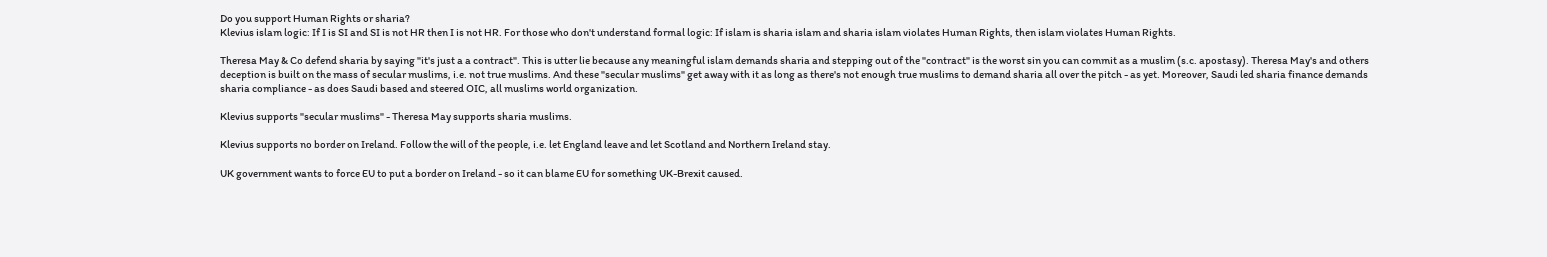Do you support Human Rights or sharia?
Klevius islam logic: If I is SI and SI is not HR then I is not HR. For those who don't understand formal logic: If islam is sharia islam and sharia islam violates Human Rights, then islam violates Human Rights.

Theresa May & Co defend sharia by saying "it's just a a contract". This is utter lie because any meaningful islam demands sharia and stepping out of the "contract" is the worst sin you can commit as a muslim (s.c. apostasy). Theresa May's and others deception is built on the mass of secular muslims, i.e. not true muslims. And these "secular muslims" get away with it as long as there's not enough true muslims to demand sharia all over the pitch - as yet. Moreover, Saudi led sharia finance demands sharia compliance - as does Saudi based and steered OIC, all muslims world organization.

Klevius supports "secular muslims" - Theresa May supports sharia muslims.

Klevius supports no border on Ireland. Follow the will of the people, i.e. let England leave and let Scotland and Northern Ireland stay.

UK government wants to force EU to put a border on Ireland - so it can blame EU for something UK-Brexit caused.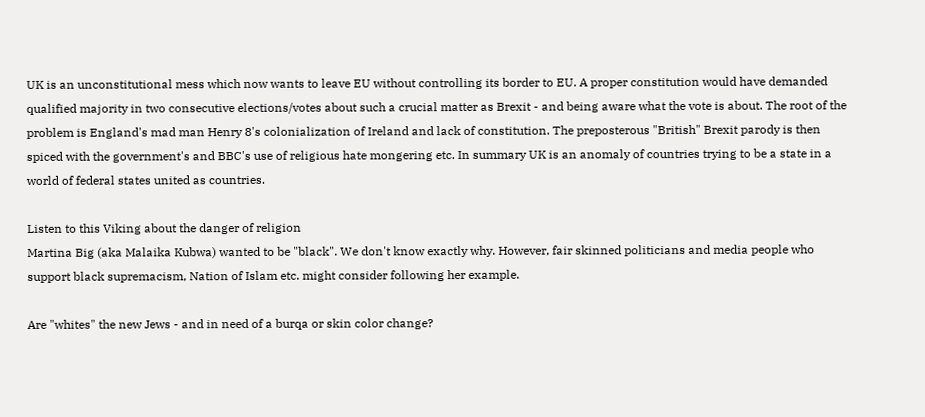UK is an unconstitutional mess which now wants to leave EU without controlling its border to EU. A proper constitution would have demanded qualified majority in two consecutive elections/votes about such a crucial matter as Brexit - and being aware what the vote is about. The root of the problem is England's mad man Henry 8's colonialization of Ireland and lack of constitution. The preposterous "British" Brexit parody is then spiced with the government's and BBC's use of religious hate mongering etc. In summary UK is an anomaly of countries trying to be a state in a world of federal states united as countries.

Listen to this Viking about the danger of religion
Martina Big (aka Malaika Kubwa) wanted to be "black". We don't know exactly why. However, fair skinned politicians and media people who support black supremacism, Nation of Islam etc. might consider following her example.

Are "whites" the new Jews - and in need of a burqa or skin color change?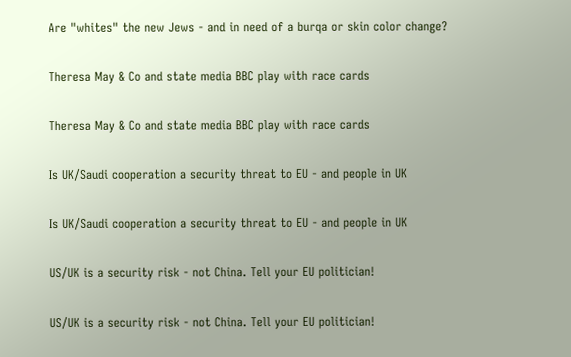Are "whites" the new Jews - and in need of a burqa or skin color change?

Theresa May & Co and state media BBC play with race cards

Theresa May & Co and state media BBC play with race cards

Is UK/Saudi cooperation a security threat to EU - and people in UK

Is UK/Saudi cooperation a security threat to EU - and people in UK

US/UK is a security risk - not China. Tell your EU politician!

US/UK is a security risk - not China. Tell your EU politician!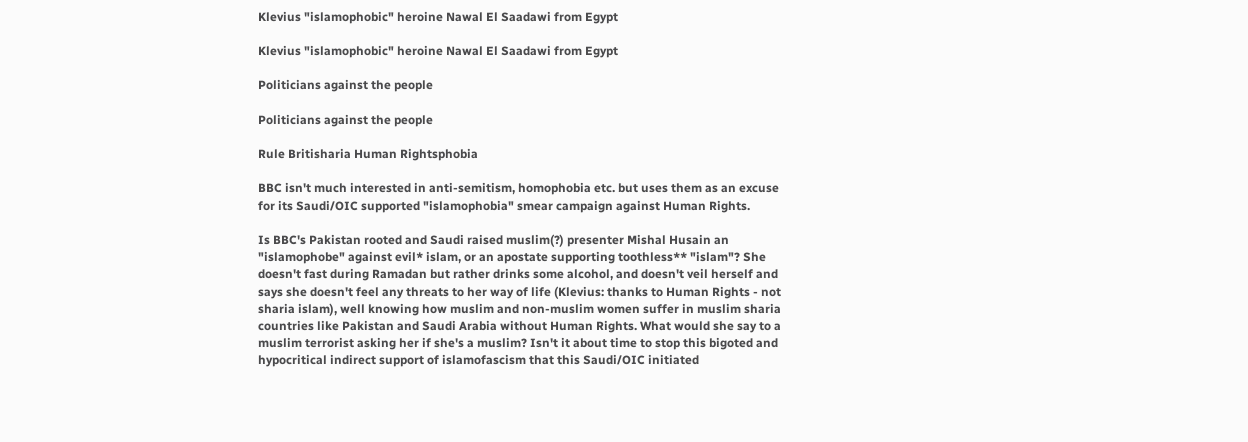Klevius "islamophobic" heroine Nawal El Saadawi from Egypt

Klevius "islamophobic" heroine Nawal El Saadawi from Egypt

Politicians against the people

Politicians against the people

Rule Britisharia Human Rightsphobia

BBC isn't much interested in anti-semitism, homophobia etc. but uses them as an excuse for its Saudi/OIC supported "islamophobia" smear campaign against Human Rights.

Is BBC's Pakistan rooted and Saudi raised muslim(?) presenter Mishal Husain an "islamophobe" against evil* islam, or an apostate supporting toothless** "islam"? She doesn't fast during Ramadan but rather drinks some alcohol, and doesn't veil herself and says she doesn't feel any threats to her way of life (Klevius: thanks to Human Rights - not sharia islam), well knowing how muslim and non-muslim women suffer in muslim sharia countries like Pakistan and Saudi Arabia without Human Rights. What would she say to a muslim terrorist asking her if she's a muslim? Isn't it about time to stop this bigoted and hypocritical indirect support of islamofascism that this Saudi/OIC initiated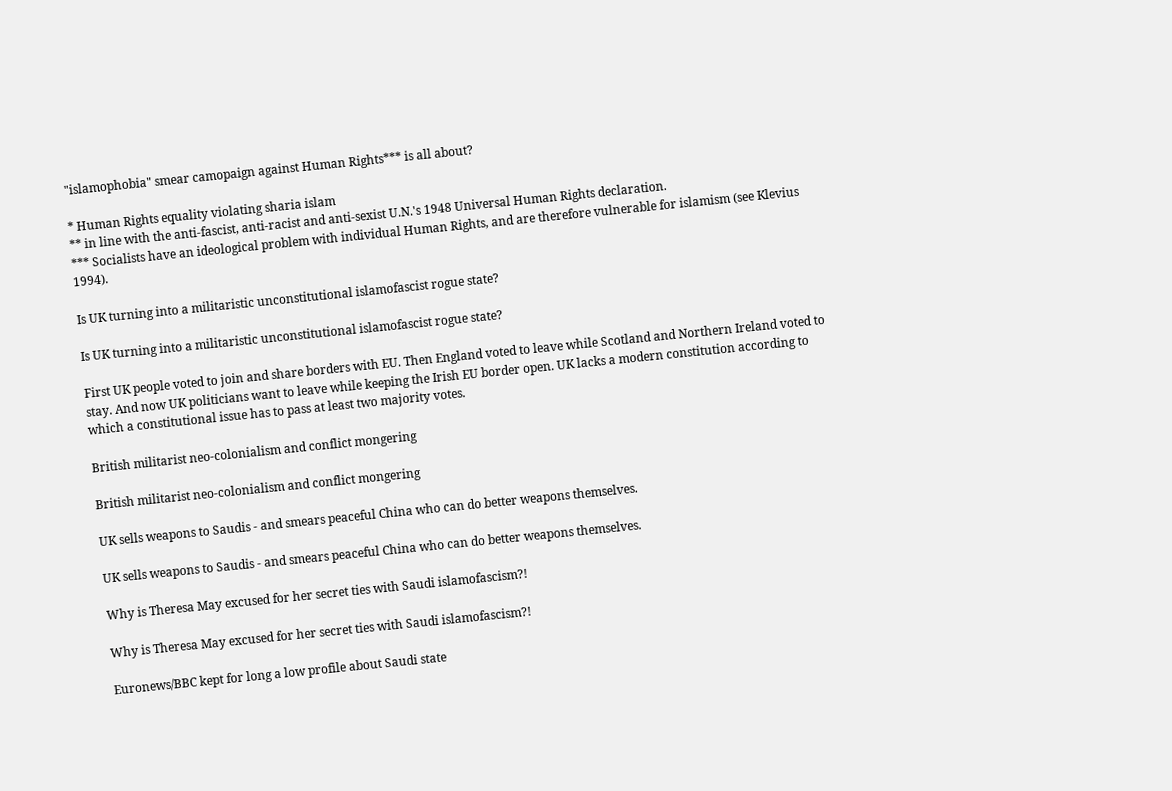"islamophobia" smear camopaign against Human Rights*** is all about?

* Human Rights equality violating sharia islam
** in line with the anti-fascist, anti-racist and anti-sexist U.N.'s 1948 Universal Human Rights declaration.
*** Socialists have an ideological problem with individual Human Rights, and are therefore vulnerable for islamism (see Klevius 1994).

Is UK turning into a militaristic unconstitutional islamofascist rogue state?

Is UK turning into a militaristic unconstitutional islamofascist rogue state?

First UK people voted to join and share borders with EU. Then England voted to leave while Scotland and Northern Ireland voted to stay. And now UK politicians want to leave while keeping the Irish EU border open. UK lacks a modern constitution according to which a constitutional issue has to pass at least two majority votes.

British militarist neo-colonialism and conflict mongering

British militarist neo-colonialism and conflict mongering

UK sells weapons to Saudis - and smears peaceful China who can do better weapons themselves.

UK sells weapons to Saudis - and smears peaceful China who can do better weapons themselves.

Why is Theresa May excused for her secret ties with Saudi islamofascism?!

Why is Theresa May excused for her secret ties with Saudi islamofascism?!

Euronews/BBC kept for long a low profile about Saudi state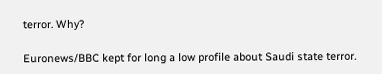terror. Why?

Euronews/BBC kept for long a low profile about Saudi state terror.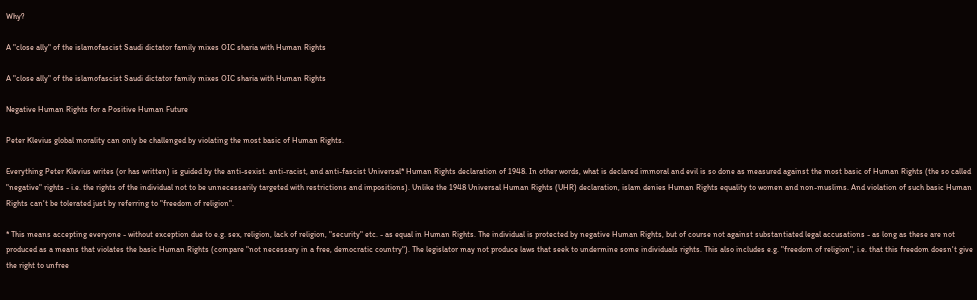Why?

A "close ally" of the islamofascist Saudi dictator family mixes OIC sharia with Human Rights

A "close ally" of the islamofascist Saudi dictator family mixes OIC sharia with Human Rights

Negative Human Rights for a Positive Human Future

Peter Klevius global morality can only be challenged by violating the most basic of Human Rights.

Everything Peter Klevius writes (or has written) is guided by the anti-sexist. anti-racist, and anti-fascist Universal* Human Rights declaration of 1948. In other words, what is declared immoral and evil is so done as measured against the most basic of Human Rights (the so called "negative" rights - i.e. the rights of the individual not to be unnecessarily targeted with restrictions and impositions). Unlike the 1948 Universal Human Rights (UHR) declaration, islam denies Human Rights equality to women and non-muslims. And violation of such basic Human Rights can't be tolerated just by referring to "freedom of religion".

* This means accepting everyone - without exception due to e.g. sex, religion, lack of religion, "security" etc. - as equal in Human Rights. The individual is protected by negative Human Rights, but of course not against substantiated legal accusations - as long as these are not produced as a means that violates the basic Human Rights (compare "not necessary in a free, democratic country"). The legislator may not produce laws that seek to undermine some individuals rights. This also includes e.g. "freedom of religion", i.e. that this freedom doesn't give the right to unfree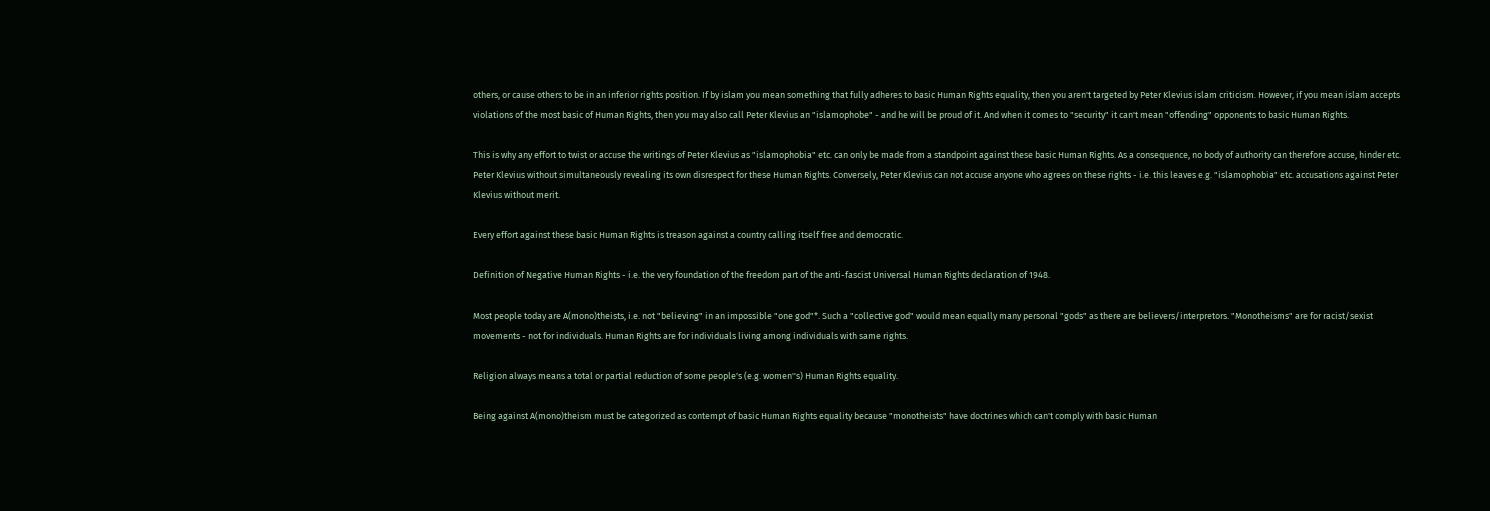others, or cause others to be in an inferior rights position. If by islam you mean something that fully adheres to basic Human Rights equality, then you aren't targeted by Peter Klevius islam criticism. However, if you mean islam accepts violations of the most basic of Human Rights, then you may also call Peter Klevius an "islamophobe" - and he will be proud of it. And when it comes to "security" it can't mean "offending" opponents to basic Human Rights.

This is why any effort to twist or accuse the writings of Peter Klevius as "islamophobia" etc. can only be made from a standpoint against these basic Human Rights. As a consequence, no body of authority can therefore accuse, hinder etc. Peter Klevius without simultaneously revealing its own disrespect for these Human Rights. Conversely, Peter Klevius can not accuse anyone who agrees on these rights - i.e. this leaves e.g. "islamophobia" etc. accusations against Peter Klevius without merit.

Every effort against these basic Human Rights is treason against a country calling itself free and democratic.

Definition of Negative Human Rights - i.e. the very foundation of the freedom part of the anti-fascist Universal Human Rights declaration of 1948.

Most people today are A(mono)theists, i.e. not "believing" in an impossible "one god"*. Such a "collective god" would mean equally many personal "gods" as there are believers/interpretors. "Monotheisms" are for racist/sexist movements - not for individuals. Human Rights are for individuals living among individuals with same rights.

Religion always means a total or partial reduction of some people's (e.g. women''s) Human Rights equality.

Being against A(mono)theism must be categorized as contempt of basic Human Rights equality because "monotheists" have doctrines which can't comply with basic Human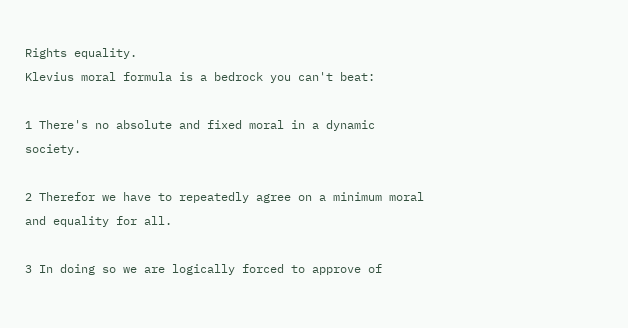Rights equality.
Klevius moral formula is a bedrock you can't beat:

1 There's no absolute and fixed moral in a dynamic society.

2 Therefor we have to repeatedly agree on a minimum moral and equality for all.

3 In doing so we are logically forced to approve of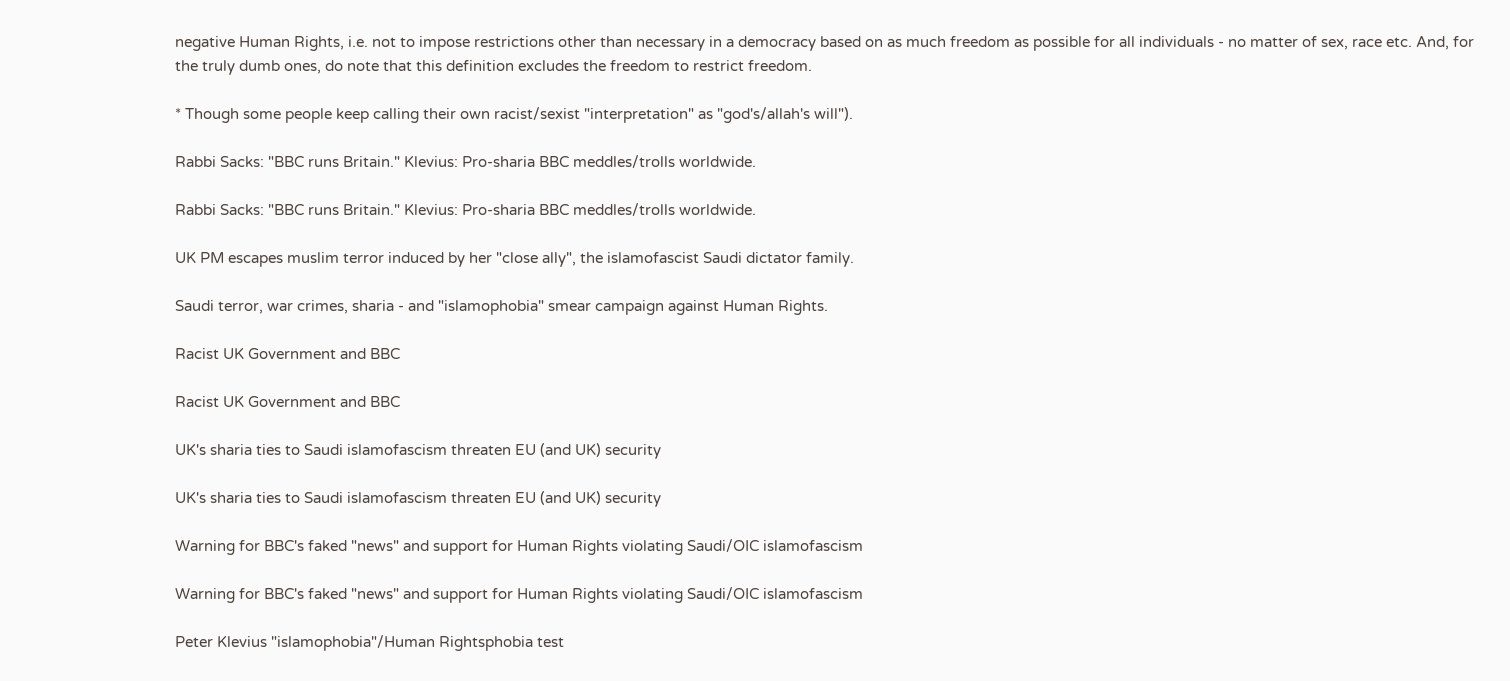negative Human Rights, i.e. not to impose restrictions other than necessary in a democracy based on as much freedom as possible for all individuals - no matter of sex, race etc. And, for the truly dumb ones, do note that this definition excludes the freedom to restrict freedom.

* Though some people keep calling their own racist/sexist "interpretation" as "god's/allah's will").

Rabbi Sacks: "BBC runs Britain." Klevius: Pro-sharia BBC meddles/trolls worldwide.

Rabbi Sacks: "BBC runs Britain." Klevius: Pro-sharia BBC meddles/trolls worldwide.

UK PM escapes muslim terror induced by her "close ally", the islamofascist Saudi dictator family.

Saudi terror, war crimes, sharia - and "islamophobia" smear campaign against Human Rights.

Racist UK Government and BBC

Racist UK Government and BBC

UK's sharia ties to Saudi islamofascism threaten EU (and UK) security

UK's sharia ties to Saudi islamofascism threaten EU (and UK) security

Warning for BBC's faked "news" and support for Human Rights violating Saudi/OIC islamofascism

Warning for BBC's faked "news" and support for Human Rights violating Saudi/OIC islamofascism

Peter Klevius "islamophobia"/Human Rightsphobia test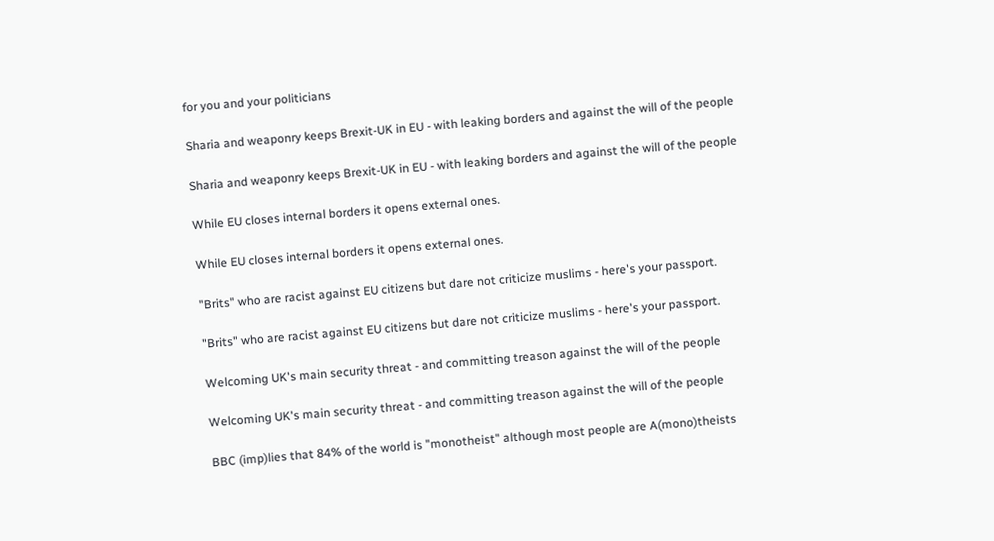for you and your politicians

Sharia and weaponry keeps Brexit-UK in EU - with leaking borders and against the will of the people

Sharia and weaponry keeps Brexit-UK in EU - with leaking borders and against the will of the people

While EU closes internal borders it opens external ones.

While EU closes internal borders it opens external ones.

"Brits" who are racist against EU citizens but dare not criticize muslims - here's your passport.

"Brits" who are racist against EU citizens but dare not criticize muslims - here's your passport.

Welcoming UK's main security threat - and committing treason against the will of the people

Welcoming UK's main security threat - and committing treason against the will of the people

BBC (imp)lies that 84% of the world is "monotheist" although most people are A(mono)theists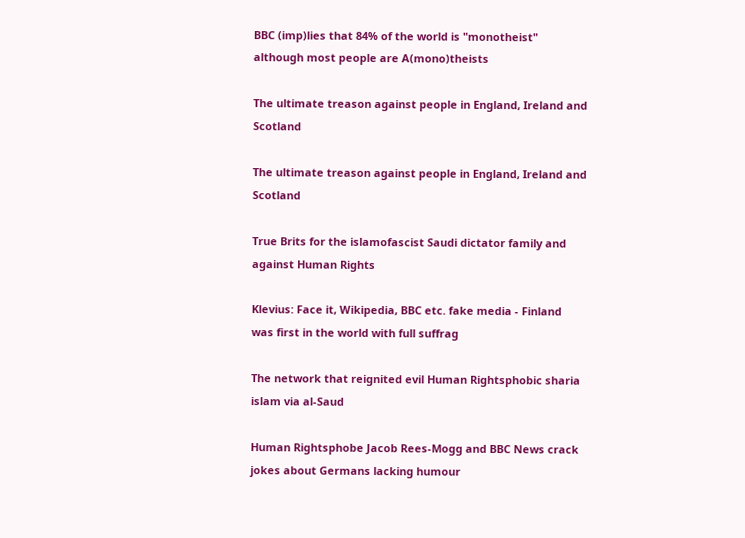BBC (imp)lies that 84% of the world is "monotheist" although most people are A(mono)theists

The ultimate treason against people in England, Ireland and Scotland

The ultimate treason against people in England, Ireland and Scotland

True Brits for the islamofascist Saudi dictator family and against Human Rights

Klevius: Face it, Wikipedia, BBC etc. fake media - Finland was first in the world with full suffrag

The network that reignited evil Human Rightsphobic sharia islam via al-Saud

Human Rightsphobe Jacob Rees-Mogg and BBC News crack jokes about Germans lacking humour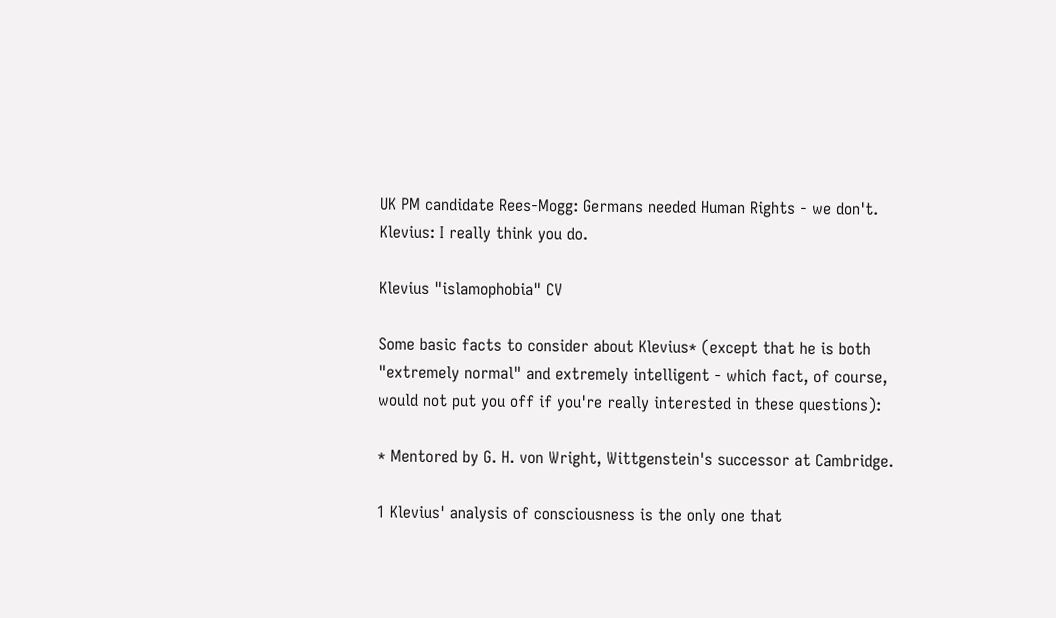UK PM candidate Rees-Mogg: Germans needed Human Rights - we don't. Klevius: I really think you do.

Klevius "islamophobia" CV

Some basic facts to consider about Klevius* (except that he is both "extremely normal" and extremely intelligent - which fact, of course, would not put you off if you're really interested in these questions):

* Mentored by G. H. von Wright, Wittgenstein's successor at Cambridge.

1 Klevius' analysis of consciousness is the only one that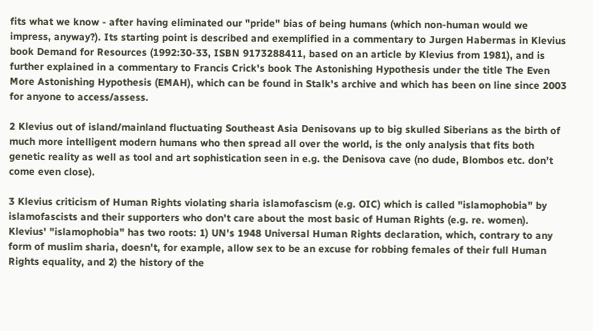fits what we know - after having eliminated our "pride" bias of being humans (which non-human would we impress, anyway?). Its starting point is described and exemplified in a commentary to Jurgen Habermas in Klevius book Demand for Resources (1992:30-33, ISBN 9173288411, based on an article by Klevius from 1981), and is further explained in a commentary to Francis Crick's book The Astonishing Hypothesis under the title The Even More Astonishing Hypothesis (EMAH), which can be found in Stalk's archive and which has been on line since 2003 for anyone to access/assess.

2 Klevius out of island/mainland fluctuating Southeast Asia Denisovans up to big skulled Siberians as the birth of much more intelligent modern humans who then spread all over the world, is the only analysis that fits both genetic reality as well as tool and art sophistication seen in e.g. the Denisova cave (no dude, Blombos etc. don’t come even close).

3 Klevius criticism of Human Rights violating sharia islamofascism (e.g. OIC) which is called "islamophobia" by islamofascists and their supporters who don't care about the most basic of Human Rights (e.g. re. women). Klevius' "islamophobia" has two roots: 1) UN's 1948 Universal Human Rights declaration, which, contrary to any form of muslim sharia, doesn't, for example, allow sex to be an excuse for robbing females of their full Human Rights equality, and 2) the history of the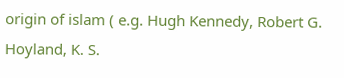origin of islam ( e.g. Hugh Kennedy, Robert G. Hoyland, K. S.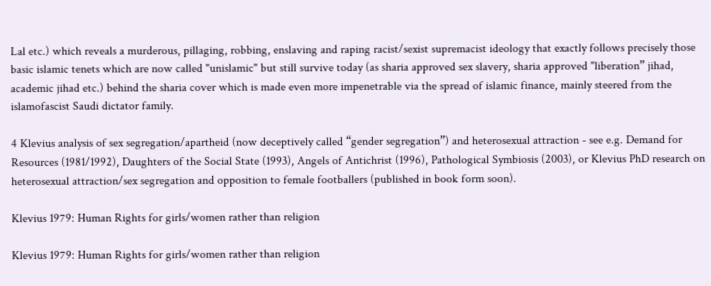Lal etc.) which reveals a murderous, pillaging, robbing, enslaving and raping racist/sexist supremacist ideology that exactly follows precisely those basic islamic tenets which are now called "unislamic" but still survive today (as sharia approved sex slavery, sharia approved "liberation” jihad, academic jihad etc.) behind the sharia cover which is made even more impenetrable via the spread of islamic finance, mainly steered from the islamofascist Saudi dictator family.

4 Klevius analysis of sex segregation/apartheid (now deceptively called “gender segregation”) and heterosexual attraction - see e.g. Demand for Resources (1981/1992), Daughters of the Social State (1993), Angels of Antichrist (1996), Pathological Symbiosis (2003), or Klevius PhD research on heterosexual attraction/sex segregation and opposition to female footballers (published in book form soon).

Klevius 1979: Human Rights for girls/women rather than religion

Klevius 1979: Human Rights for girls/women rather than religion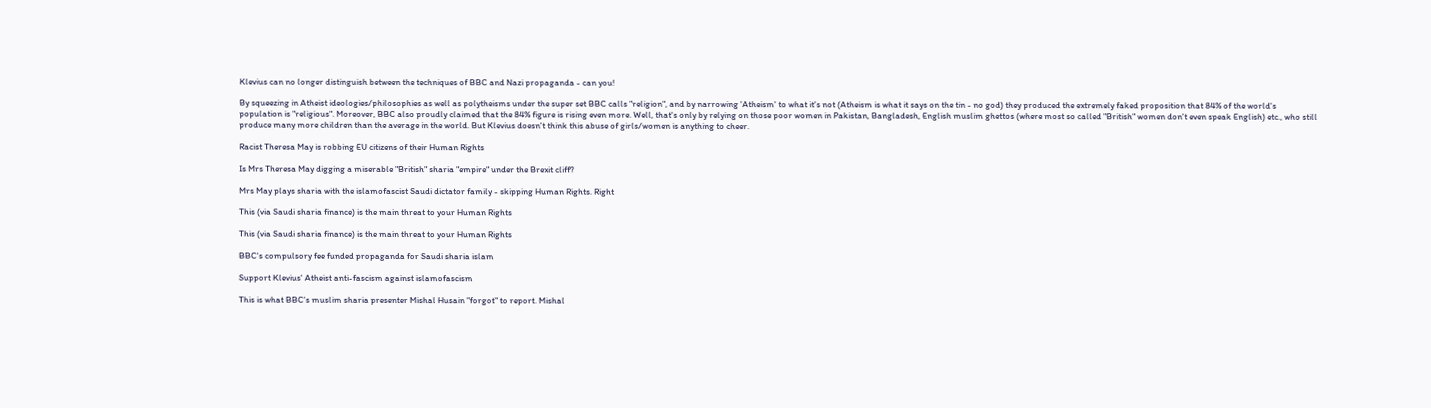Klevius can no longer distinguish between the techniques of BBC and Nazi propaganda - can you!

By squeezing in Atheist ideologies/philosophies as well as polytheisms under the super set BBC calls "religion", and by narrowing 'Atheism' to what it's not (Atheism is what it says on the tin - no god) they produced the extremely faked proposition that 84% of the world's population is "religious". Moreover, BBC also proudly claimed that the 84% figure is rising even more. Well, that's only by relying on those poor women in Pakistan, Bangladesh, English muslim ghettos (where most so called "British" women don't even speak English) etc., who still produce many more children than the average in the world. But Klevius doesn't think this abuse of girls/women is anything to cheer.

Racist Theresa May is robbing EU citizens of their Human Rights

Is Mrs Theresa May digging a miserable "British" sharia "empire" under the Brexit cliff?

Mrs May plays sharia with the islamofascist Saudi dictator family - skipping Human Rights. Right

This (via Saudi sharia finance) is the main threat to your Human Rights

This (via Saudi sharia finance) is the main threat to your Human Rights

BBC's compulsory fee funded propaganda for Saudi sharia islam

Support Klevius' Atheist anti-fascism against islamofascism

This is what BBC's muslim sharia presenter Mishal Husain "forgot" to report. Mishal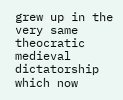grew up in the very same theocratic medieval dictatorship which now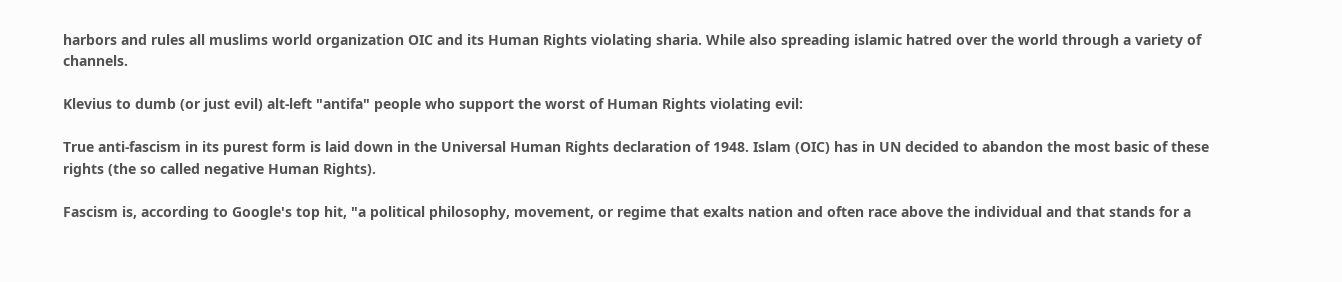harbors and rules all muslims world organization OIC and its Human Rights violating sharia. While also spreading islamic hatred over the world through a variety of channels.

Klevius to dumb (or just evil) alt-left "antifa" people who support the worst of Human Rights violating evil:

True anti-fascism in its purest form is laid down in the Universal Human Rights declaration of 1948. Islam (OIC) has in UN decided to abandon the most basic of these rights (the so called negative Human Rights).

Fascism is, according to Google's top hit, "a political philosophy, movement, or regime that exalts nation and often race above the individual and that stands for a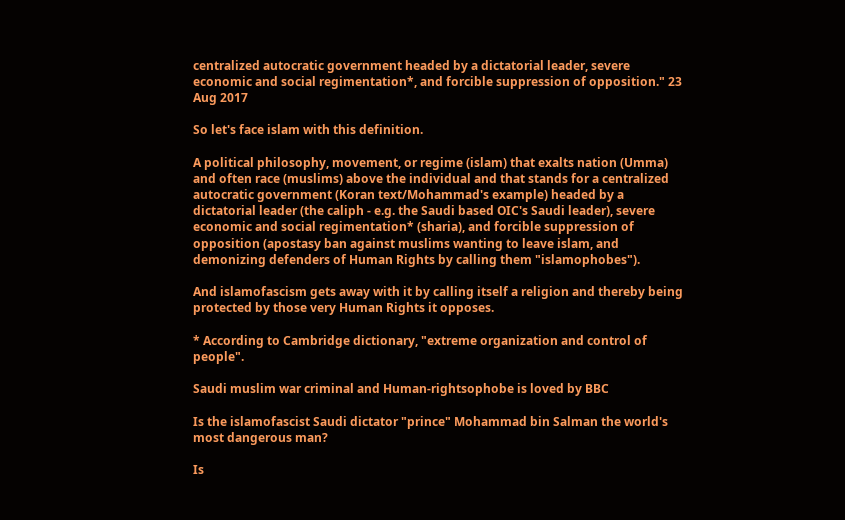centralized autocratic government headed by a dictatorial leader, severe economic and social regimentation*, and forcible suppression of opposition." 23 Aug 2017

So let's face islam with this definition.

A political philosophy, movement, or regime (islam) that exalts nation (Umma) and often race (muslims) above the individual and that stands for a centralized autocratic government (Koran text/Mohammad's example) headed by a dictatorial leader (the caliph - e.g. the Saudi based OIC's Saudi leader), severe economic and social regimentation* (sharia), and forcible suppression of opposition (apostasy ban against muslims wanting to leave islam, and demonizing defenders of Human Rights by calling them "islamophobes").

And islamofascism gets away with it by calling itself a religion and thereby being protected by those very Human Rights it opposes.

* According to Cambridge dictionary, "extreme organization and control of people".

Saudi muslim war criminal and Human-rightsophobe is loved by BBC

Is the islamofascist Saudi dictator "prince" Mohammad bin Salman the world's most dangerous man?

Is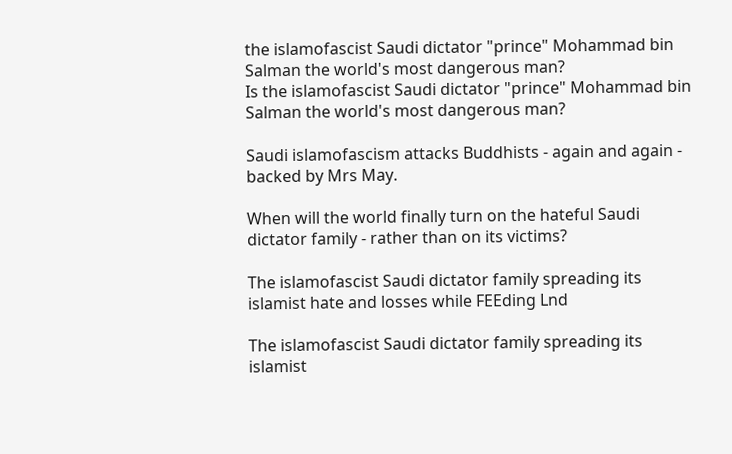the islamofascist Saudi dictator "prince" Mohammad bin Salman the world's most dangerous man?
Is the islamofascist Saudi dictator "prince" Mohammad bin Salman the world's most dangerous man?

Saudi islamofascism attacks Buddhists - again and again - backed by Mrs May.

When will the world finally turn on the hateful Saudi dictator family - rather than on its victims?

The islamofascist Saudi dictator family spreading its islamist hate and losses while FEEding Lnd

The islamofascist Saudi dictator family spreading its islamist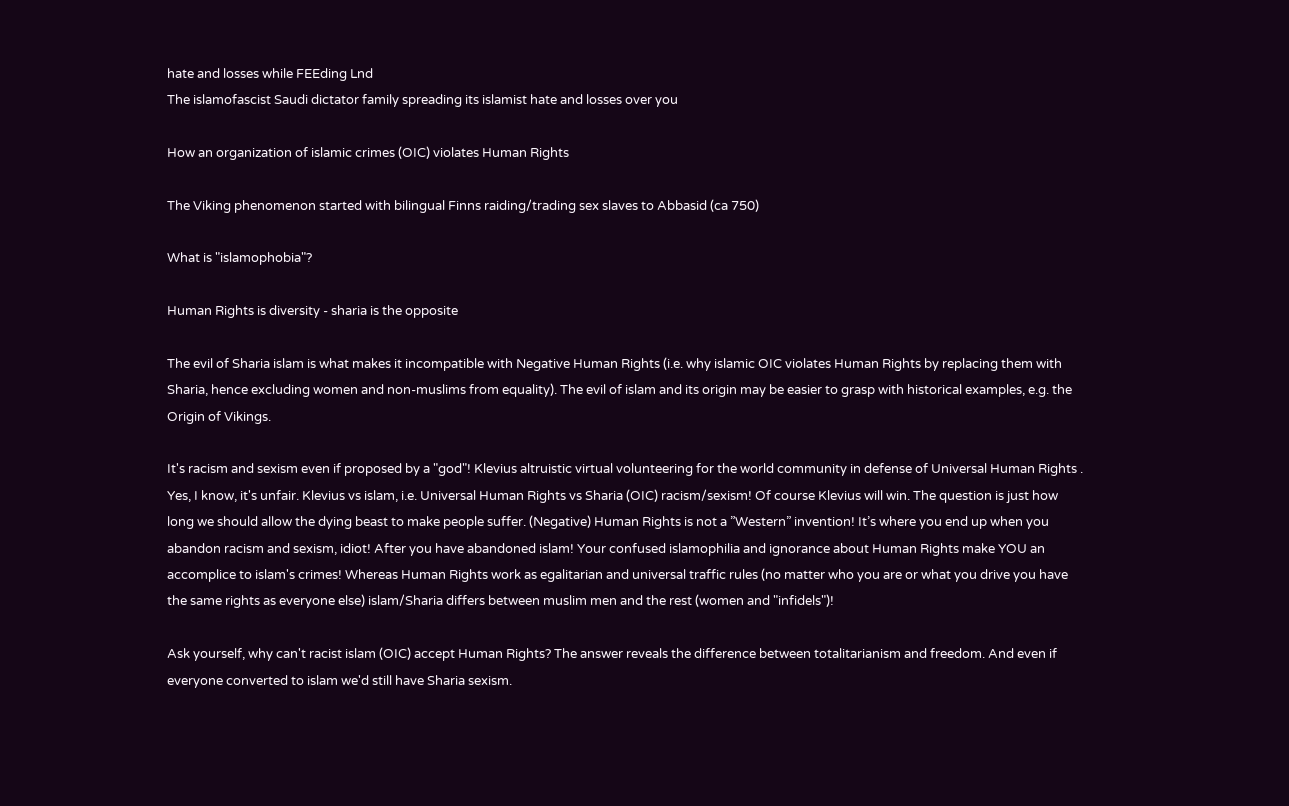hate and losses while FEEding Lnd
The islamofascist Saudi dictator family spreading its islamist hate and losses over you

How an organization of islamic crimes (OIC) violates Human Rights

The Viking phenomenon started with bilingual Finns raiding/trading sex slaves to Abbasid (ca 750)

What is "islamophobia"?

Human Rights is diversity - sharia is the opposite

The evil of Sharia islam is what makes it incompatible with Negative Human Rights (i.e. why islamic OIC violates Human Rights by replacing them with Sharia, hence excluding women and non-muslims from equality). The evil of islam and its origin may be easier to grasp with historical examples, e.g. the Origin of Vikings.

It's racism and sexism even if proposed by a "god"! Klevius altruistic virtual volunteering for the world community in defense of Universal Human Rights . Yes, I know, it's unfair. Klevius vs islam, i.e. Universal Human Rights vs Sharia (OIC) racism/sexism! Of course Klevius will win. The question is just how long we should allow the dying beast to make people suffer. (Negative) Human Rights is not a ”Western” invention! It’s where you end up when you abandon racism and sexism, idiot! After you have abandoned islam! Your confused islamophilia and ignorance about Human Rights make YOU an accomplice to islam's crimes! Whereas Human Rights work as egalitarian and universal traffic rules (no matter who you are or what you drive you have the same rights as everyone else) islam/Sharia differs between muslim men and the rest (women and "infidels")!

Ask yourself, why can't racist islam (OIC) accept Human Rights? The answer reveals the difference between totalitarianism and freedom. And even if everyone converted to islam we'd still have Sharia sexism.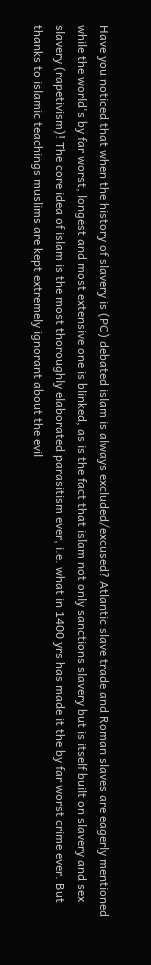Have you noticed that when the history of slavery is (PC) debated islam is always excluded/excused? Atlantic slave trade and Roman slaves are eagerly mentioned while the world's by far worst, longest and most extensive one is blinked, as is the fact that islam not only sanctions slavery but is itself built on slavery and sex slavery (rapetivism)! The core idea of islam is the most thoroughly elaborated parasitism ever, i.e. what in 1400 yrs has made it the by far worst crime ever. But thanks to islamic teachings muslims are kept extremely ignorant about the evil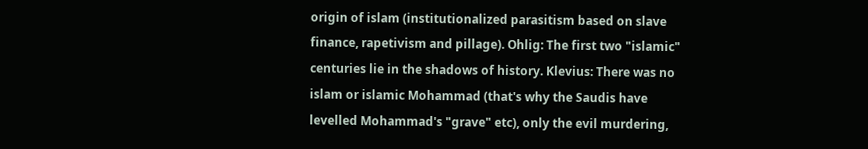origin of islam (institutionalized parasitism based on slave finance, rapetivism and pillage). Ohlig: The first two "islamic" centuries lie in the shadows of history. Klevius: There was no islam or islamic Mohammad (that's why the Saudis have levelled Mohammad's "grave" etc), only the evil murdering,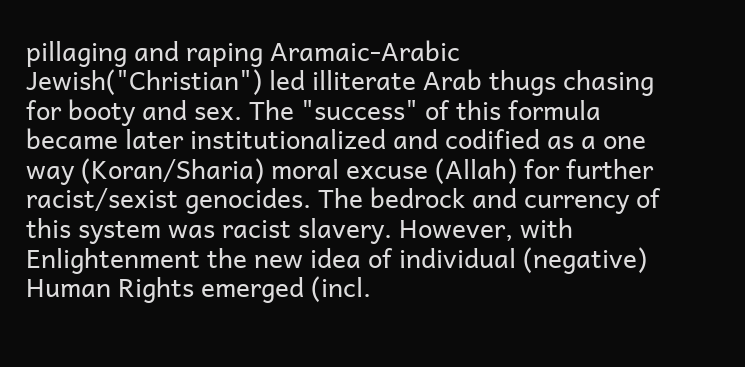pillaging and raping Aramaic-Arabic Jewish("Christian") led illiterate Arab thugs chasing for booty and sex. The "success" of this formula became later institutionalized and codified as a one way (Koran/Sharia) moral excuse (Allah) for further racist/sexist genocides. The bedrock and currency of this system was racist slavery. However, with Enlightenment the new idea of individual (negative) Human Rights emerged (incl.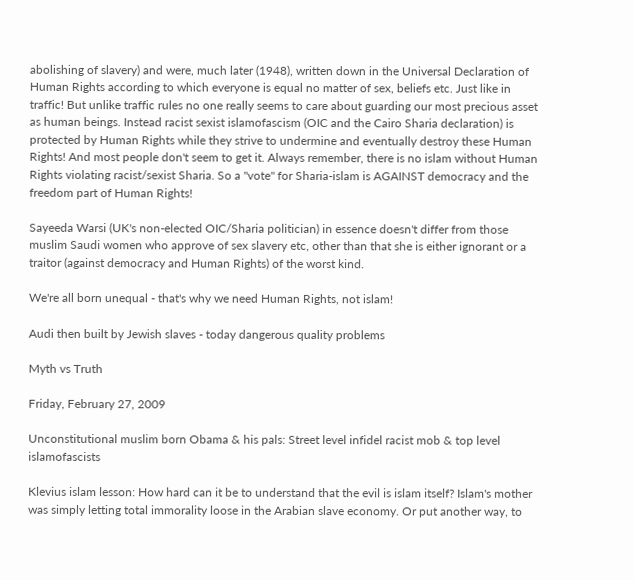abolishing of slavery) and were, much later (1948), written down in the Universal Declaration of Human Rights according to which everyone is equal no matter of sex, beliefs etc. Just like in traffic! But unlike traffic rules no one really seems to care about guarding our most precious asset as human beings. Instead racist sexist islamofascism (OIC and the Cairo Sharia declaration) is protected by Human Rights while they strive to undermine and eventually destroy these Human Rights! And most people don't seem to get it. Always remember, there is no islam without Human Rights violating racist/sexist Sharia. So a "vote" for Sharia-islam is AGAINST democracy and the freedom part of Human Rights!

Sayeeda Warsi (UK's non-elected OIC/Sharia politician) in essence doesn't differ from those muslim Saudi women who approve of sex slavery etc, other than that she is either ignorant or a traitor (against democracy and Human Rights) of the worst kind.

We're all born unequal - that's why we need Human Rights, not islam!

Audi then built by Jewish slaves - today dangerous quality problems

Myth vs Truth

Friday, February 27, 2009

Unconstitutional muslim born Obama & his pals: Street level infidel racist mob & top level islamofascists

Klevius islam lesson: How hard can it be to understand that the evil is islam itself? Islam's mother was simply letting total immorality loose in the Arabian slave economy. Or put another way, to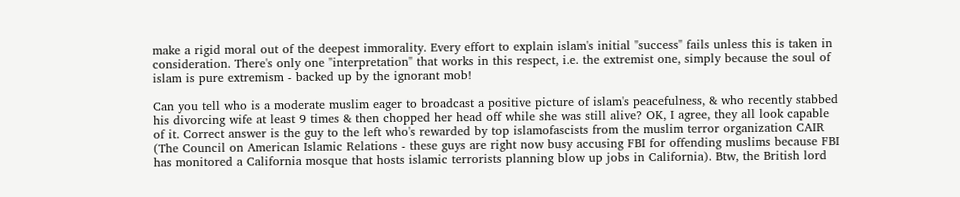make a rigid moral out of the deepest immorality. Every effort to explain islam's initial "success" fails unless this is taken in consideration. There's only one "interpretation" that works in this respect, i.e. the extremist one, simply because the soul of islam is pure extremism - backed up by the ignorant mob!

Can you tell who is a moderate muslim eager to broadcast a positive picture of islam's peacefulness, & who recently stabbed his divorcing wife at least 9 times & then chopped her head off while she was still alive? OK, I agree, they all look capable of it. Correct answer is the guy to the left who's rewarded by top islamofascists from the muslim terror organization CAIR (The Council on American Islamic Relations - these guys are right now busy accusing FBI for offending muslims because FBI has monitored a California mosque that hosts islamic terrorists planning blow up jobs in California). Btw, the British lord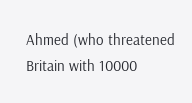Ahmed (who threatened Britain with 10000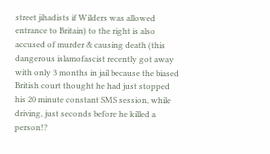street jihadists if Wilders was allowed entrance to Britain) to the right is also accused of murder & causing death (this dangerous islamofascist recently got away with only 3 months in jail because the biased British court thought he had just stopped his 20 minute constant SMS session, while driving, just seconds before he killed a person!?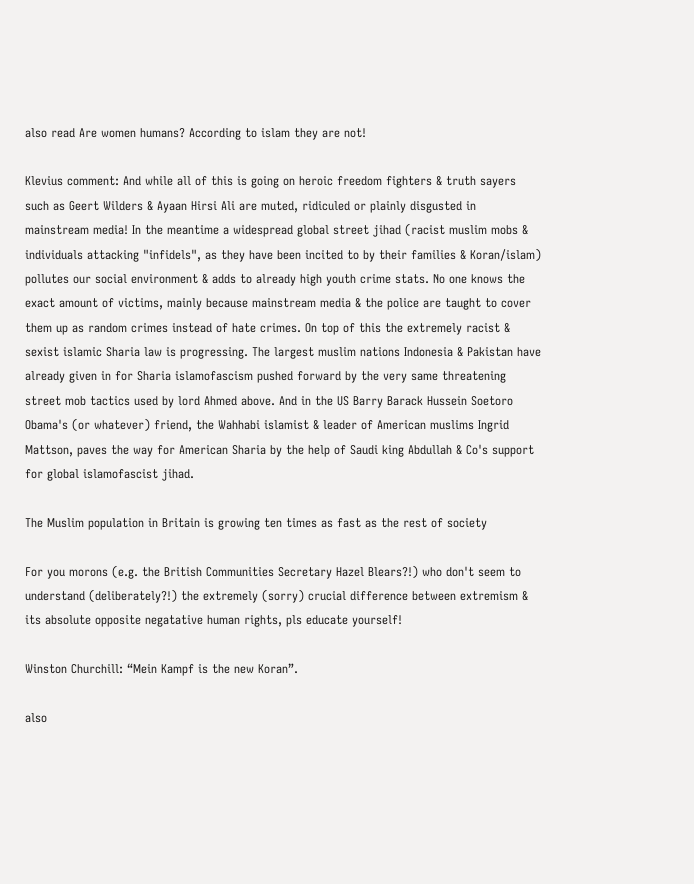also read Are women humans? According to islam they are not!

Klevius comment: And while all of this is going on heroic freedom fighters & truth sayers such as Geert Wilders & Ayaan Hirsi Ali are muted, ridiculed or plainly disgusted in mainstream media! In the meantime a widespread global street jihad (racist muslim mobs & individuals attacking "infidels", as they have been incited to by their families & Koran/islam) pollutes our social environment & adds to already high youth crime stats. No one knows the exact amount of victims, mainly because mainstream media & the police are taught to cover them up as random crimes instead of hate crimes. On top of this the extremely racist & sexist islamic Sharia law is progressing. The largest muslim nations Indonesia & Pakistan have already given in for Sharia islamofascism pushed forward by the very same threatening street mob tactics used by lord Ahmed above. And in the US Barry Barack Hussein Soetoro Obama's (or whatever) friend, the Wahhabi islamist & leader of American muslims Ingrid Mattson, paves the way for American Sharia by the help of Saudi king Abdullah & Co's support for global islamofascist jihad.

The Muslim population in Britain is growing ten times as fast as the rest of society

For you morons (e.g. the British Communities Secretary Hazel Blears?!) who don't seem to understand (deliberately?!) the extremely (sorry) crucial difference between extremism & its absolute opposite negatative human rights, pls educate yourself!

Winston Churchill: “Mein Kampf is the new Koran”.

also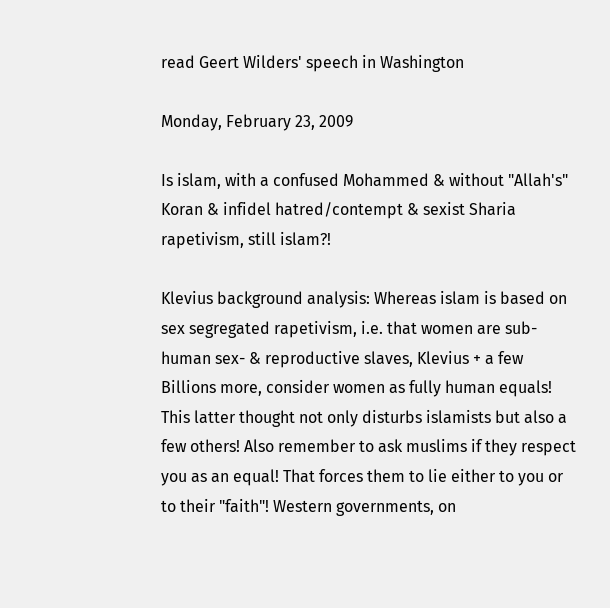read Geert Wilders' speech in Washington

Monday, February 23, 2009

Is islam, with a confused Mohammed & without "Allah's" Koran & infidel hatred/contempt & sexist Sharia rapetivism, still islam?!

Klevius background analysis: Whereas islam is based on sex segregated rapetivism, i.e. that women are sub-human sex- & reproductive slaves, Klevius + a few Billions more, consider women as fully human equals! This latter thought not only disturbs islamists but also a few others! Also remember to ask muslims if they respect you as an equal! That forces them to lie either to you or to their "faith"! Western governments, on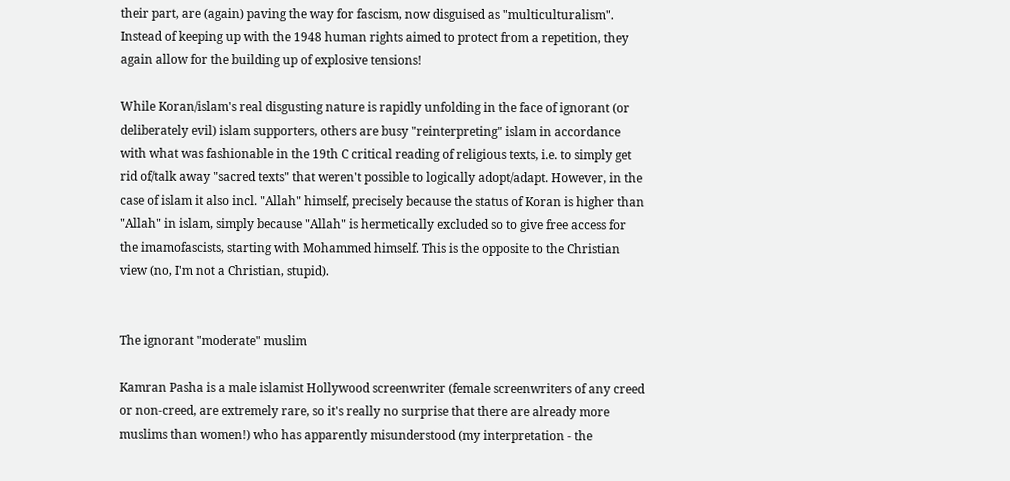their part, are (again) paving the way for fascism, now disguised as "multiculturalism". Instead of keeping up with the 1948 human rights aimed to protect from a repetition, they again allow for the building up of explosive tensions!

While Koran/islam's real disgusting nature is rapidly unfolding in the face of ignorant (or deliberately evil) islam supporters, others are busy "reinterpreting" islam in accordance with what was fashionable in the 19th C critical reading of religious texts, i.e. to simply get rid of/talk away "sacred texts" that weren't possible to logically adopt/adapt. However, in the case of islam it also incl. "Allah" himself, precisely because the status of Koran is higher than "Allah" in islam, simply because "Allah" is hermetically excluded so to give free access for the imamofascists, starting with Mohammed himself. This is the opposite to the Christian view (no, I'm not a Christian, stupid).


The ignorant "moderate" muslim

Kamran Pasha is a male islamist Hollywood screenwriter (female screenwriters of any creed or non-creed, are extremely rare, so it's really no surprise that there are already more muslims than women!) who has apparently misunderstood (my interpretation - the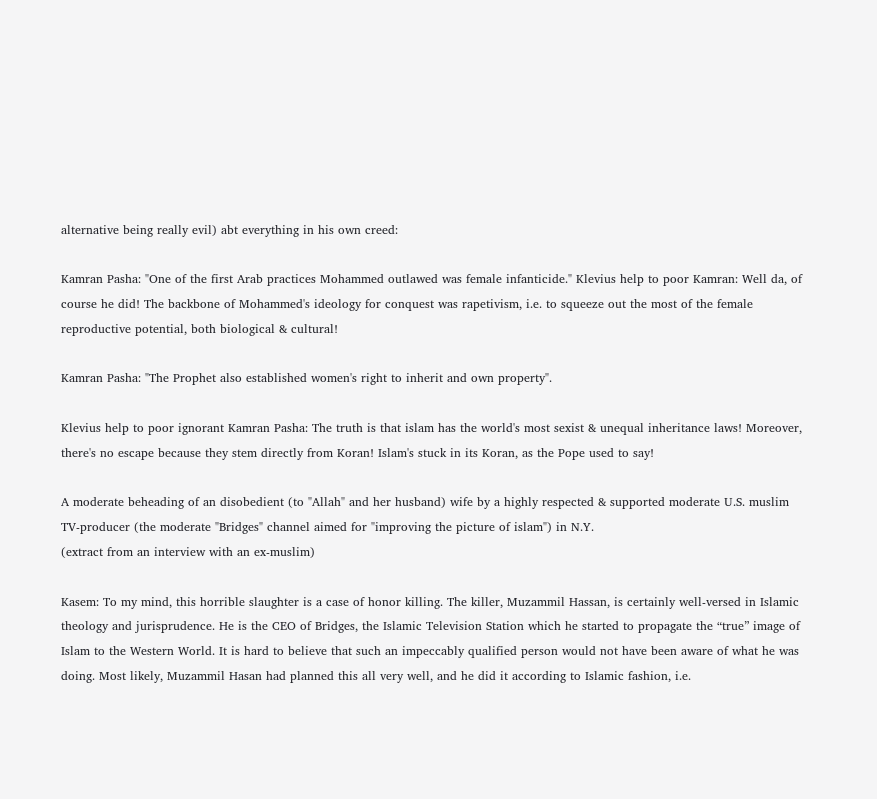alternative being really evil) abt everything in his own creed:

Kamran Pasha: "One of the first Arab practices Mohammed outlawed was female infanticide." Klevius help to poor Kamran: Well da, of course he did! The backbone of Mohammed's ideology for conquest was rapetivism, i.e. to squeeze out the most of the female reproductive potential, both biological & cultural!

Kamran Pasha: "The Prophet also established women's right to inherit and own property".

Klevius help to poor ignorant Kamran Pasha: The truth is that islam has the world's most sexist & unequal inheritance laws! Moreover, there's no escape because they stem directly from Koran! Islam's stuck in its Koran, as the Pope used to say!

A moderate beheading of an disobedient (to "Allah" and her husband) wife by a highly respected & supported moderate U.S. muslim TV-producer (the moderate "Bridges" channel aimed for "improving the picture of islam") in N.Y.
(extract from an interview with an ex-muslim)

Kasem: To my mind, this horrible slaughter is a case of honor killing. The killer, Muzammil Hassan, is certainly well-versed in Islamic theology and jurisprudence. He is the CEO of Bridges, the Islamic Television Station which he started to propagate the “true” image of Islam to the Western World. It is hard to believe that such an impeccably qualified person would not have been aware of what he was doing. Most likely, Muzammil Hasan had planned this all very well, and he did it according to Islamic fashion, i.e.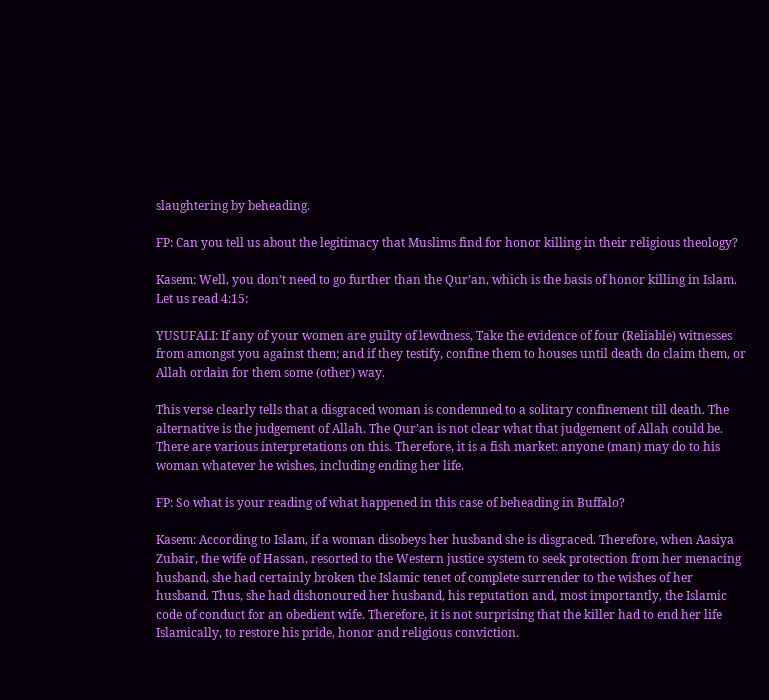slaughtering by beheading.

FP: Can you tell us about the legitimacy that Muslims find for honor killing in their religious theology?

Kasem: Well, you don’t need to go further than the Qur’an, which is the basis of honor killing in Islam. Let us read 4:15:

YUSUFALI: If any of your women are guilty of lewdness, Take the evidence of four (Reliable) witnesses from amongst you against them; and if they testify, confine them to houses until death do claim them, or Allah ordain for them some (other) way.

This verse clearly tells that a disgraced woman is condemned to a solitary confinement till death. The alternative is the judgement of Allah. The Qur’an is not clear what that judgement of Allah could be. There are various interpretations on this. Therefore, it is a fish market: anyone (man) may do to his woman whatever he wishes, including ending her life.

FP: So what is your reading of what happened in this case of beheading in Buffalo?

Kasem: According to Islam, if a woman disobeys her husband she is disgraced. Therefore, when Aasiya Zubair, the wife of Hassan, resorted to the Western justice system to seek protection from her menacing husband, she had certainly broken the Islamic tenet of complete surrender to the wishes of her husband. Thus, she had dishonoured her husband, his reputation and, most importantly, the Islamic code of conduct for an obedient wife. Therefore, it is not surprising that the killer had to end her life Islamically, to restore his pride, honor and religious conviction.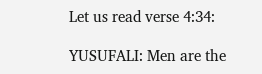Let us read verse 4:34:

YUSUFALI: Men are the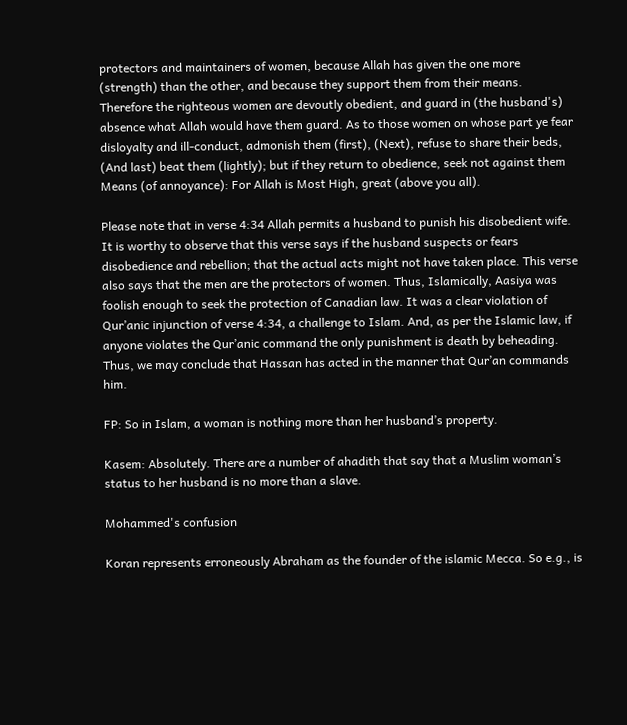protectors and maintainers of women, because Allah has given the one more (strength) than the other, and because they support them from their means. Therefore the righteous women are devoutly obedient, and guard in (the husband's) absence what Allah would have them guard. As to those women on whose part ye fear disloyalty and ill-conduct, admonish them (first), (Next), refuse to share their beds, (And last) beat them (lightly); but if they return to obedience, seek not against them Means (of annoyance): For Allah is Most High, great (above you all).

Please note that in verse 4:34 Allah permits a husband to punish his disobedient wife. It is worthy to observe that this verse says if the husband suspects or fears disobedience and rebellion; that the actual acts might not have taken place. This verse also says that the men are the protectors of women. Thus, Islamically, Aasiya was foolish enough to seek the protection of Canadian law. It was a clear violation of Qur’anic injunction of verse 4:34, a challenge to Islam. And, as per the Islamic law, if anyone violates the Qur’anic command the only punishment is death by beheading. Thus, we may conclude that Hassan has acted in the manner that Qur’an commands him.

FP: So in Islam, a woman is nothing more than her husband’s property.

Kasem: Absolutely. There are a number of ahadith that say that a Muslim woman’s status to her husband is no more than a slave.

Mohammed's confusion

Koran represents erroneously Abraham as the founder of the islamic Mecca. So e.g., is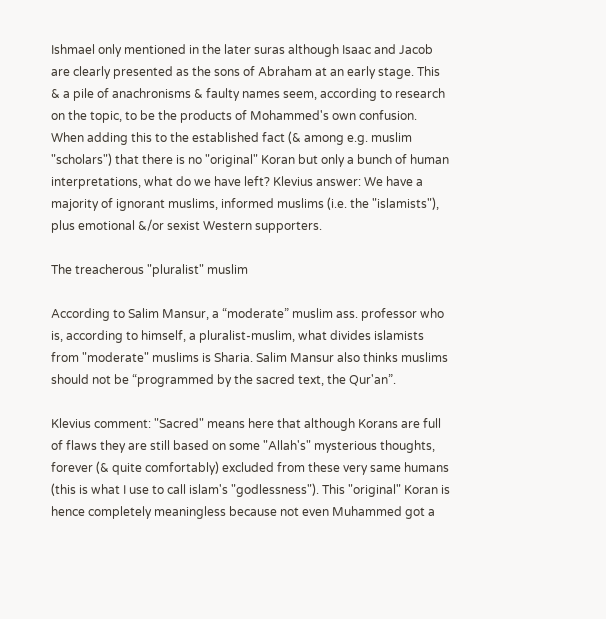Ishmael only mentioned in the later suras although Isaac and Jacob are clearly presented as the sons of Abraham at an early stage. This & a pile of anachronisms & faulty names seem, according to research on the topic, to be the products of Mohammed's own confusion. When adding this to the established fact (& among e.g. muslim "scholars") that there is no "original" Koran but only a bunch of human interpretations, what do we have left? Klevius answer: We have a majority of ignorant muslims, informed muslims (i.e. the "islamists"), plus emotional &/or sexist Western supporters.

The treacherous "pluralist" muslim

According to Salim Mansur, a “moderate” muslim ass. professor who is, according to himself, a pluralist-muslim, what divides islamists from "moderate" muslims is Sharia. Salim Mansur also thinks muslims should not be “programmed by the sacred text, the Qur'an”.

Klevius comment: "Sacred" means here that although Korans are full of flaws they are still based on some "Allah's" mysterious thoughts, forever (& quite comfortably) excluded from these very same humans (this is what I use to call islam's "godlessness"). This "original" Koran is hence completely meaningless because not even Muhammed got a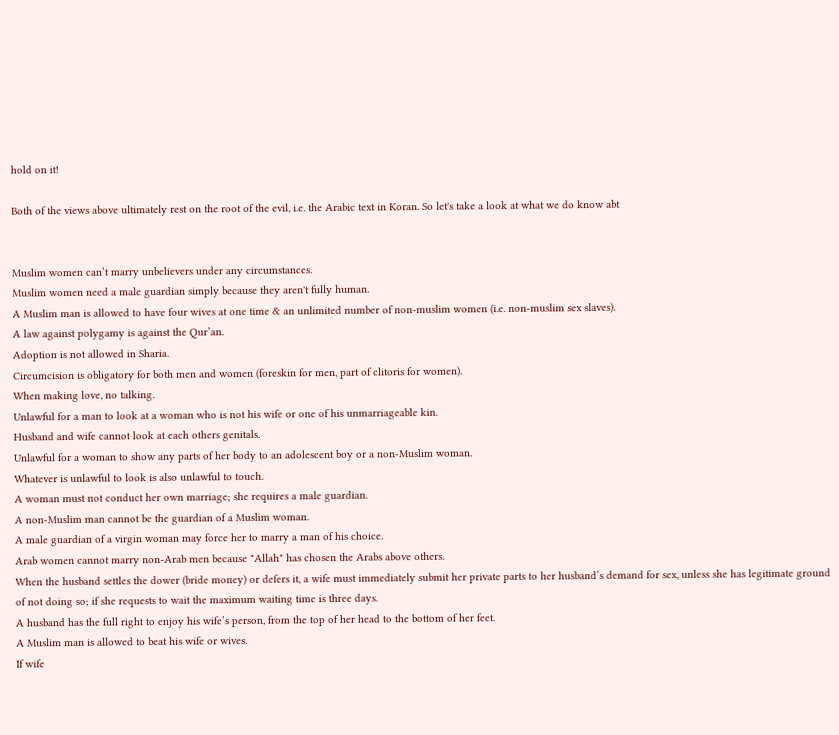hold on it!

Both of the views above ultimately rest on the root of the evil, i.e. the Arabic text in Koran. So let's take a look at what we do know abt


Muslim women can’t marry unbelievers under any circumstances.
Muslim women need a male guardian simply because they aren't fully human.
A Muslim man is allowed to have four wives at one time & an unlimited number of non-muslim women (i.e. non-muslim sex slaves).
A law against polygamy is against the Qur’an.
Adoption is not allowed in Sharia.
Circumcision is obligatory for both men and women (foreskin for men, part of clitoris for women).
When making love, no talking.
Unlawful for a man to look at a woman who is not his wife or one of his unmarriageable kin.
Husband and wife cannot look at each others genitals.
Unlawful for a woman to show any parts of her body to an adolescent boy or a non-Muslim woman.
Whatever is unlawful to look is also unlawful to touch.
A woman must not conduct her own marriage; she requires a male guardian.
A non-Muslim man cannot be the guardian of a Muslim woman.
A male guardian of a virgin woman may force her to marry a man of his choice.
Arab women cannot marry non-Arab men because "Allah" has chosen the Arabs above others.
When the husband settles the dower (bride money) or defers it, a wife must immediately submit her private parts to her husband’s demand for sex, unless she has legitimate ground of not doing so; if she requests to wait the maximum waiting time is three days.
A husband has the full right to enjoy his wife’s person, from the top of her head to the bottom of her feet.
A Muslim man is allowed to beat his wife or wives.
If wife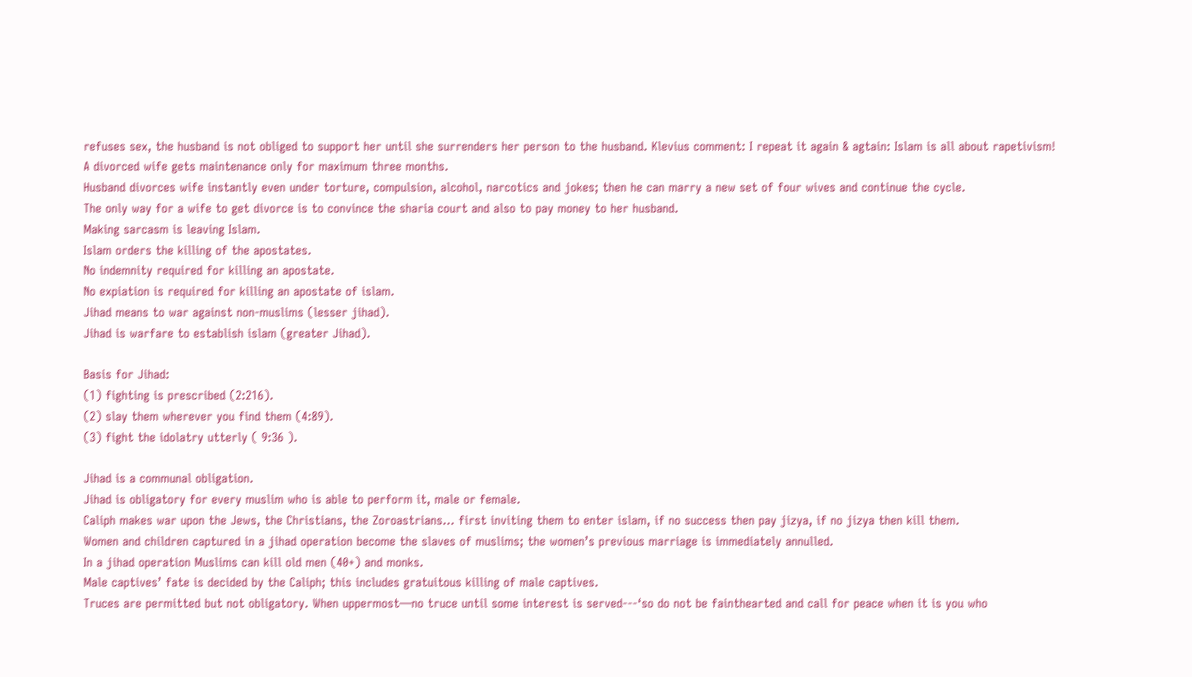refuses sex, the husband is not obliged to support her until she surrenders her person to the husband. Klevius comment: I repeat it again & agtain: Islam is all about rapetivism!
A divorced wife gets maintenance only for maximum three months.
Husband divorces wife instantly even under torture, compulsion, alcohol, narcotics and jokes; then he can marry a new set of four wives and continue the cycle.
The only way for a wife to get divorce is to convince the sharia court and also to pay money to her husband.
Making sarcasm is leaving Islam.
Islam orders the killing of the apostates.
No indemnity required for killing an apostate.
No expiation is required for killing an apostate of islam.
Jihad means to war against non-muslims (lesser jihad).
Jihad is warfare to establish islam (greater Jihad).

Basis for Jihad:
(1) fighting is prescribed (2:216).
(2) slay them wherever you find them (4:89).
(3) fight the idolatry utterly ( 9:36 ).

Jihad is a communal obligation.
Jihad is obligatory for every muslim who is able to perform it, male or female.
Caliph makes war upon the Jews, the Christians, the Zoroastrians… first inviting them to enter islam, if no success then pay jizya, if no jizya then kill them.
Women and children captured in a jihad operation become the slaves of muslims; the women’s previous marriage is immediately annulled.
In a jihad operation Muslims can kill old men (40+) and monks.
Male captives’ fate is decided by the Caliph; this includes gratuitous killing of male captives.
Truces are permitted but not obligatory. When uppermost—no truce until some interest is served---‘so do not be fainthearted and call for peace when it is you who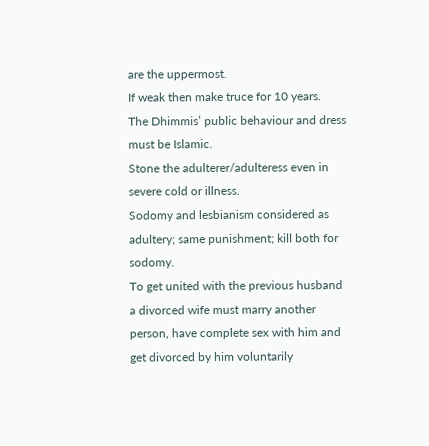are the uppermost.
If weak then make truce for 10 years.
The Dhimmis’ public behaviour and dress must be Islamic.
Stone the adulterer/adulteress even in severe cold or illness.
Sodomy and lesbianism considered as adultery; same punishment; kill both for sodomy.
To get united with the previous husband a divorced wife must marry another person, have complete sex with him and get divorced by him voluntarily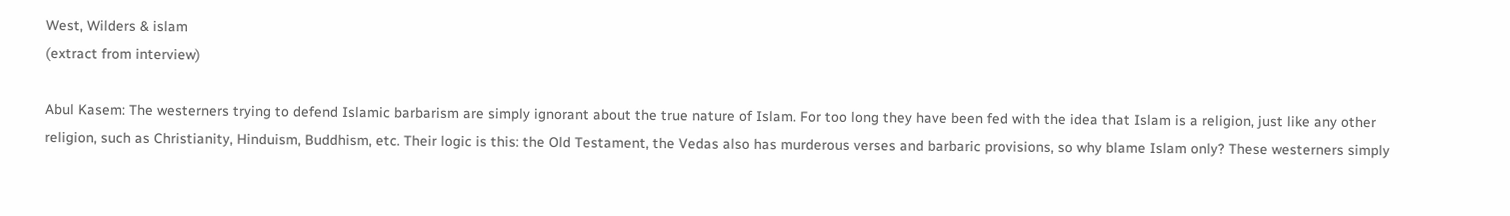West, Wilders & islam
(extract from interview)

Abul Kasem: The westerners trying to defend Islamic barbarism are simply ignorant about the true nature of Islam. For too long they have been fed with the idea that Islam is a religion, just like any other religion, such as Christianity, Hinduism, Buddhism, etc. Their logic is this: the Old Testament, the Vedas also has murderous verses and barbaric provisions, so why blame Islam only? These westerners simply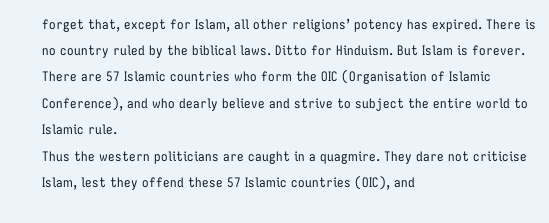forget that, except for Islam, all other religions’ potency has expired. There is no country ruled by the biblical laws. Ditto for Hinduism. But Islam is forever. There are 57 Islamic countries who form the OIC (Organisation of Islamic Conference), and who dearly believe and strive to subject the entire world to Islamic rule.
Thus the western politicians are caught in a quagmire. They dare not criticise Islam, lest they offend these 57 Islamic countries (OIC), and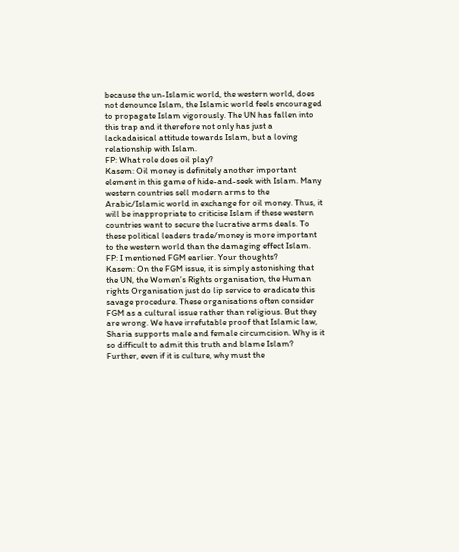because the un-Islamic world, the western world, does not denounce Islam, the Islamic world feels encouraged to propagate Islam vigorously. The UN has fallen into this trap and it therefore not only has just a lackadaisical attitude towards Islam, but a loving relationship with Islam.
FP: What role does oil play?
Kasem: Oil money is definitely another important element in this game of hide-and-seek with Islam. Many western countries sell modern arms to the Arabic/Islamic world in exchange for oil money. Thus, it will be inappropriate to criticise Islam if these western countries want to secure the lucrative arms deals. To these political leaders trade/money is more important to the western world than the damaging effect Islam.
FP: I mentioned FGM earlier. Your thoughts?
Kasem: On the FGM issue, it is simply astonishing that the UN, the Women’s Rights organisation, the Human rights Organisation just do lip service to eradicate this savage procedure. These organisations often consider FGM as a cultural issue rather than religious. But they are wrong. We have irrefutable proof that Islamic law, Sharia supports male and female circumcision. Why is it so difficult to admit this truth and blame Islam? Further, even if it is culture, why must the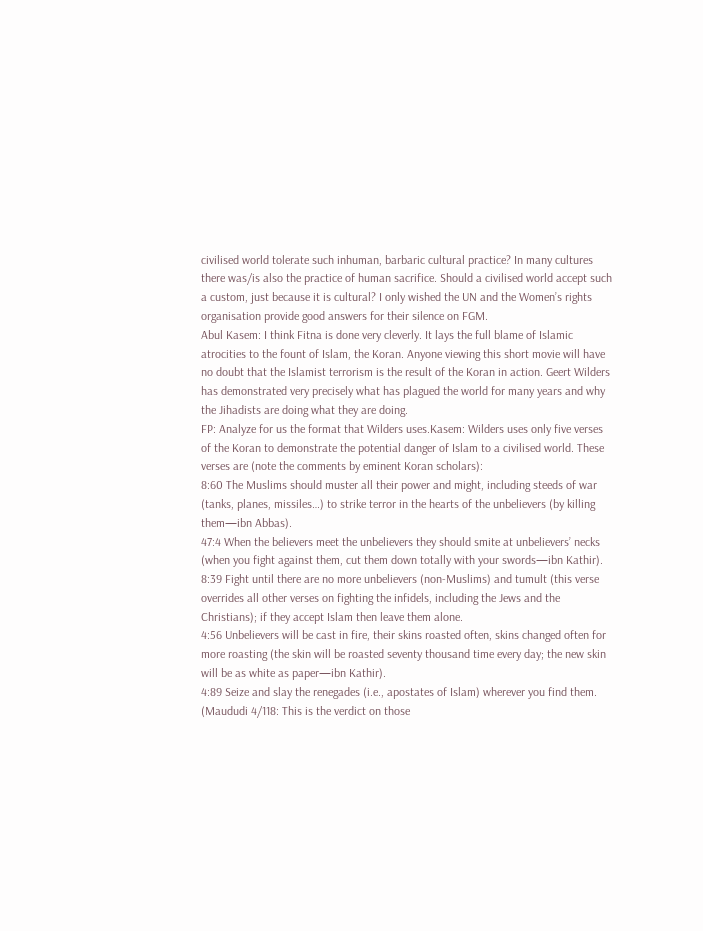civilised world tolerate such inhuman, barbaric cultural practice? In many cultures there was/is also the practice of human sacrifice. Should a civilised world accept such a custom, just because it is cultural? I only wished the UN and the Women’s rights organisation provide good answers for their silence on FGM.
Abul Kasem: I think Fitna is done very cleverly. It lays the full blame of Islamic atrocities to the fount of Islam, the Koran. Anyone viewing this short movie will have no doubt that the Islamist terrorism is the result of the Koran in action. Geert Wilders has demonstrated very precisely what has plagued the world for many years and why the Jihadists are doing what they are doing.
FP: Analyze for us the format that Wilders uses.Kasem: Wilders uses only five verses of the Koran to demonstrate the potential danger of Islam to a civilised world. These verses are (note the comments by eminent Koran scholars):
8:60 The Muslims should muster all their power and might, including steeds of war (tanks, planes, missiles…) to strike terror in the hearts of the unbelievers (by killing them—ibn Abbas).
47:4 When the believers meet the unbelievers they should smite at unbelievers’ necks (when you fight against them, cut them down totally with your swords—ibn Kathir).
8:39 Fight until there are no more unbelievers (non-Muslims) and tumult (this verse overrides all other verses on fighting the infidels, including the Jews and the Christians); if they accept Islam then leave them alone.
4:56 Unbelievers will be cast in fire, their skins roasted often, skins changed often for more roasting (the skin will be roasted seventy thousand time every day; the new skin will be as white as paper—ibn Kathir).
4:89 Seize and slay the renegades (i.e., apostates of Islam) wherever you find them. (Maududi 4/118: This is the verdict on those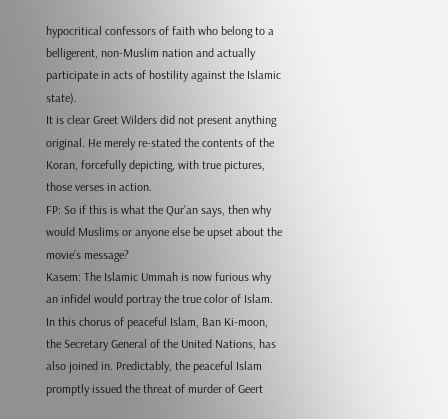hypocritical confessors of faith who belong to a belligerent, non-Muslim nation and actually participate in acts of hostility against the Islamic state).
It is clear Greet Wilders did not present anything original. He merely re-stated the contents of the Koran, forcefully depicting, with true pictures, those verses in action.
FP: So if this is what the Qur’an says, then why would Muslims or anyone else be upset about the movie’s message?
Kasem: The Islamic Ummah is now furious why an infidel would portray the true color of Islam. In this chorus of peaceful Islam, Ban Ki-moon, the Secretary General of the United Nations, has also joined in. Predictably, the peaceful Islam promptly issued the threat of murder of Geert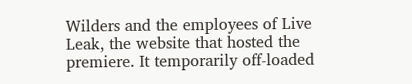Wilders and the employees of Live Leak, the website that hosted the premiere. It temporarily off-loaded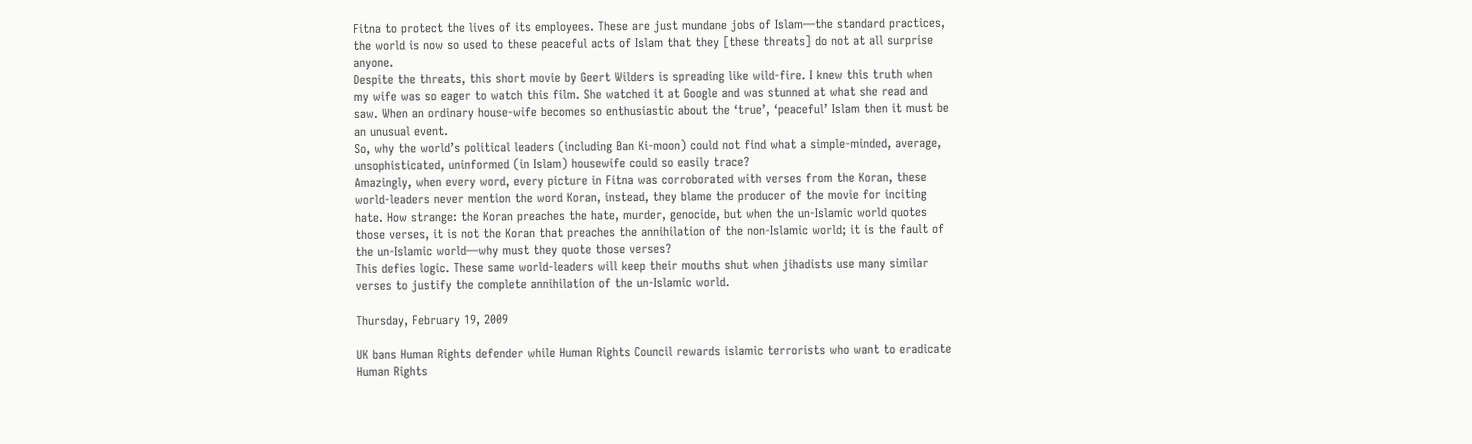Fitna to protect the lives of its employees. These are just mundane jobs of Islam—the standard practices, the world is now so used to these peaceful acts of Islam that they [these threats] do not at all surprise anyone.
Despite the threats, this short movie by Geert Wilders is spreading like wild-fire. I knew this truth when my wife was so eager to watch this film. She watched it at Google and was stunned at what she read and saw. When an ordinary house-wife becomes so enthusiastic about the ‘true’, ‘peaceful’ Islam then it must be an unusual event.
So, why the world’s political leaders (including Ban Ki-moon) could not find what a simple-minded, average, unsophisticated, uninformed (in Islam) housewife could so easily trace?
Amazingly, when every word, every picture in Fitna was corroborated with verses from the Koran, these world-leaders never mention the word Koran, instead, they blame the producer of the movie for inciting hate. How strange: the Koran preaches the hate, murder, genocide, but when the un-Islamic world quotes those verses, it is not the Koran that preaches the annihilation of the non-Islamic world; it is the fault of the un-Islamic world—why must they quote those verses?
This defies logic. These same world-leaders will keep their mouths shut when jihadists use many similar verses to justify the complete annihilation of the un-Islamic world.

Thursday, February 19, 2009

UK bans Human Rights defender while Human Rights Council rewards islamic terrorists who want to eradicate Human Rights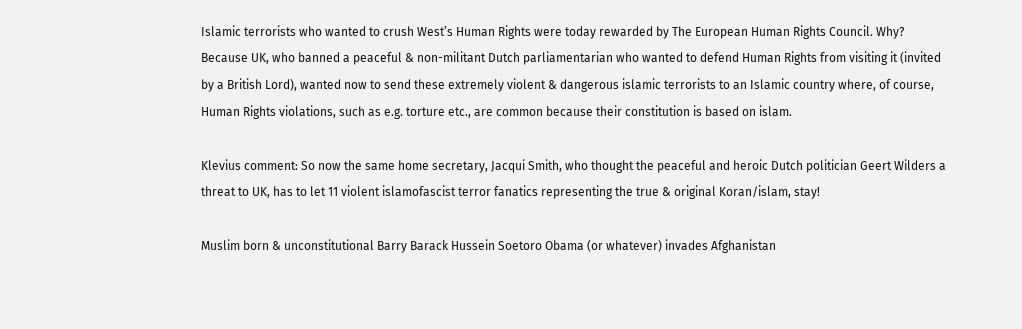Islamic terrorists who wanted to crush West’s Human Rights were today rewarded by The European Human Rights Council. Why? Because UK, who banned a peaceful & non-militant Dutch parliamentarian who wanted to defend Human Rights from visiting it (invited by a British Lord), wanted now to send these extremely violent & dangerous islamic terrorists to an Islamic country where, of course, Human Rights violations, such as e.g. torture etc., are common because their constitution is based on islam.

Klevius comment: So now the same home secretary, Jacqui Smith, who thought the peaceful and heroic Dutch politician Geert Wilders a threat to UK, has to let 11 violent islamofascist terror fanatics representing the true & original Koran/islam, stay!

Muslim born & unconstitutional Barry Barack Hussein Soetoro Obama (or whatever) invades Afghanistan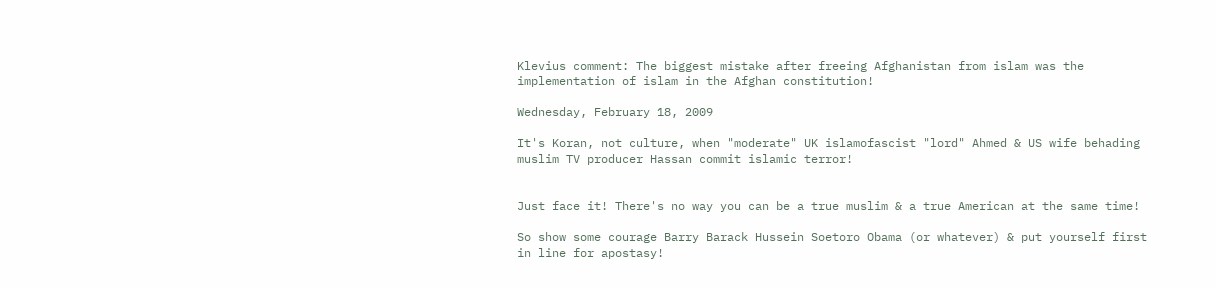Klevius comment: The biggest mistake after freeing Afghanistan from islam was the implementation of islam in the Afghan constitution!

Wednesday, February 18, 2009

It's Koran, not culture, when "moderate" UK islamofascist "lord" Ahmed & US wife behading muslim TV producer Hassan commit islamic terror!


Just face it! There's no way you can be a true muslim & a true American at the same time!

So show some courage Barry Barack Hussein Soetoro Obama (or whatever) & put yourself first in line for apostasy!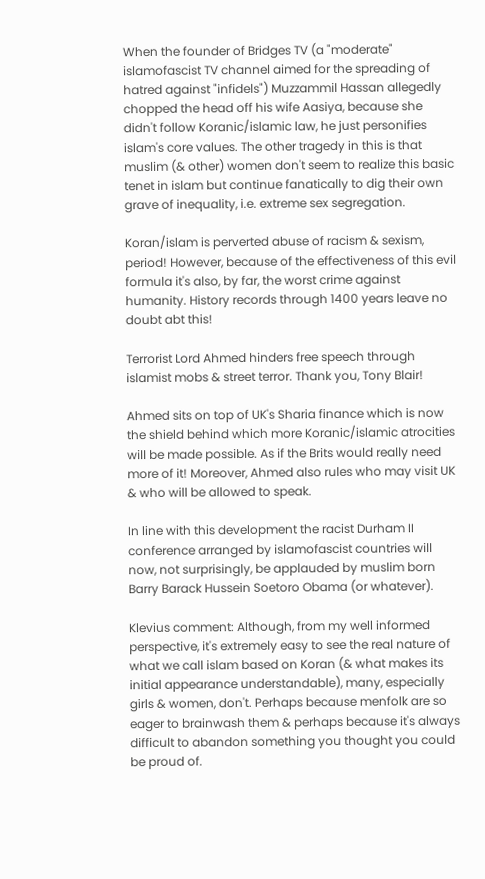When the founder of Bridges TV (a "moderate" islamofascist TV channel aimed for the spreading of hatred against "infidels") Muzzammil Hassan allegedly chopped the head off his wife Aasiya, because she didn't follow Koranic/islamic law, he just personifies islam's core values. The other tragedy in this is that muslim (& other) women don't seem to realize this basic tenet in islam but continue fanatically to dig their own grave of inequality, i.e. extreme sex segregation.

Koran/islam is perverted abuse of racism & sexism, period! However, because of the effectiveness of this evil formula it's also, by far, the worst crime against humanity. History records through 1400 years leave no doubt abt this!

Terrorist Lord Ahmed hinders free speech through islamist mobs & street terror. Thank you, Tony Blair!

Ahmed sits on top of UK's Sharia finance which is now the shield behind which more Koranic/islamic atrocities will be made possible. As if the Brits would really need more of it! Moreover, Ahmed also rules who may visit UK & who will be allowed to speak.

In line with this development the racist Durham II conference arranged by islamofascist countries will now, not surprisingly, be applauded by muslim born Barry Barack Hussein Soetoro Obama (or whatever).

Klevius comment: Although, from my well informed perspective, it's extremely easy to see the real nature of what we call islam based on Koran (& what makes its initial appearance understandable), many, especially girls & women, don't. Perhaps because menfolk are so eager to brainwash them & perhaps because it's always difficult to abandon something you thought you could be proud of.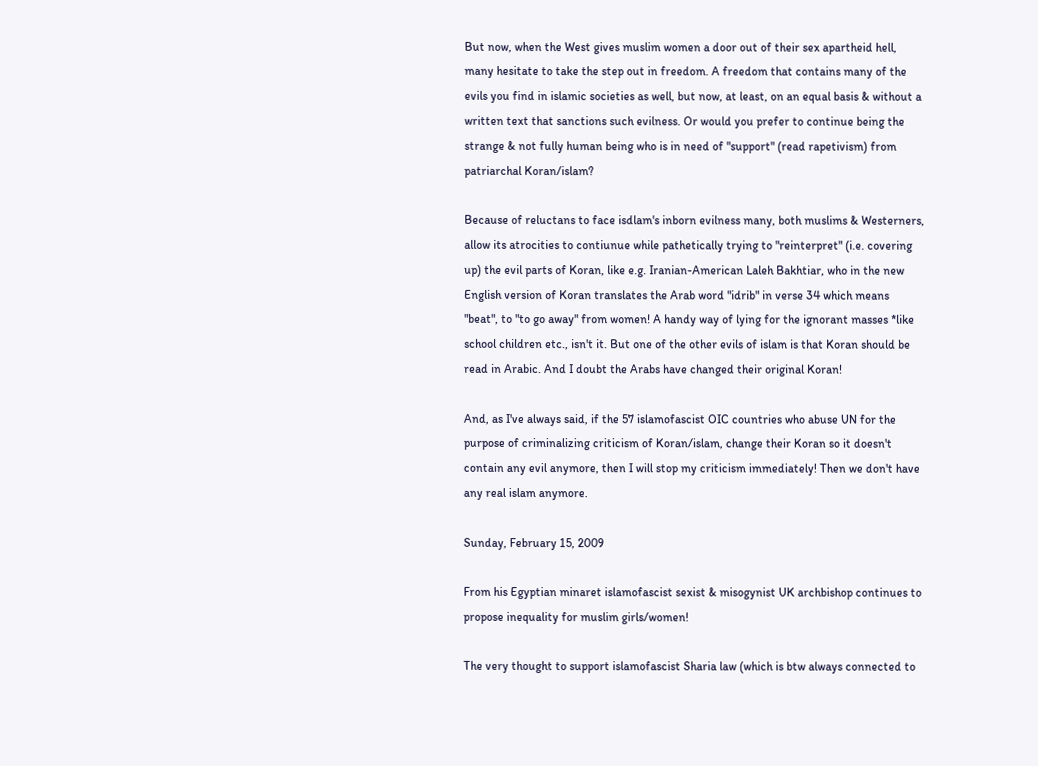But now, when the West gives muslim women a door out of their sex apartheid hell, many hesitate to take the step out in freedom. A freedom that contains many of the evils you find in islamic societies as well, but now, at least, on an equal basis & without a written text that sanctions such evilness. Or would you prefer to continue being the strange & not fully human being who is in need of "support" (read rapetivism) from patriarchal Koran/islam?

Because of reluctans to face isdlam's inborn evilness many, both muslims & Westerners, allow its atrocities to contiunue while pathetically trying to "reinterpret" (i.e. covering up) the evil parts of Koran, like e.g. Iranian-American Laleh Bakhtiar, who in the new English version of Koran translates the Arab word "idrib" in verse 34 which means "beat", to "to go away" from women! A handy way of lying for the ignorant masses *like school children etc., isn't it. But one of the other evils of islam is that Koran should be read in Arabic. And I doubt the Arabs have changed their original Koran!

And, as I've always said, if the 57 islamofascist OIC countries who abuse UN for the purpose of criminalizing criticism of Koran/islam, change their Koran so it doesn't contain any evil anymore, then I will stop my criticism immediately! Then we don't have any real islam anymore.

Sunday, February 15, 2009

From his Egyptian minaret islamofascist sexist & misogynist UK archbishop continues to propose inequality for muslim girls/women!

The very thought to support islamofascist Sharia law (which is btw always connected to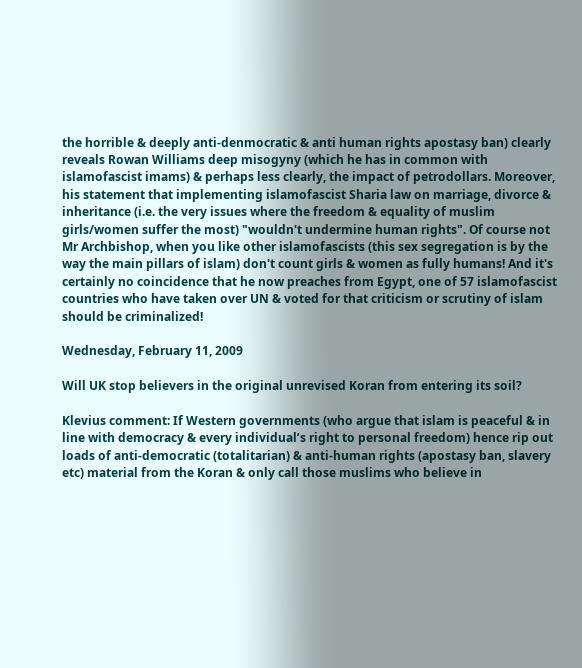the horrible & deeply anti-denmocratic & anti human rights apostasy ban) clearly reveals Rowan Williams deep misogyny (which he has in common with islamofascist imams) & perhaps less clearly, the impact of petrodollars. Moreover, his statement that implementing islamofascist Sharia law on marriage, divorce & inheritance (i.e. the very issues where the freedom & equality of muslim girls/women suffer the most) "wouldn't undermine human rights". Of course not Mr Archbishop, when you like other islamofascists (this sex segregation is by the way the main pillars of islam) don't count girls & women as fully humans! And it's certainly no coincidence that he now preaches from Egypt, one of 57 islamofascist countries who have taken over UN & voted for that criticism or scrutiny of islam should be criminalized!

Wednesday, February 11, 2009

Will UK stop believers in the original unrevised Koran from entering its soil?

Klevius comment: If Western governments (who argue that islam is peaceful & in line with democracy & every individual’s right to personal freedom) hence rip out loads of anti-democratic (totalitarian) & anti-human rights (apostasy ban, slavery etc) material from the Koran & only call those muslims who believe in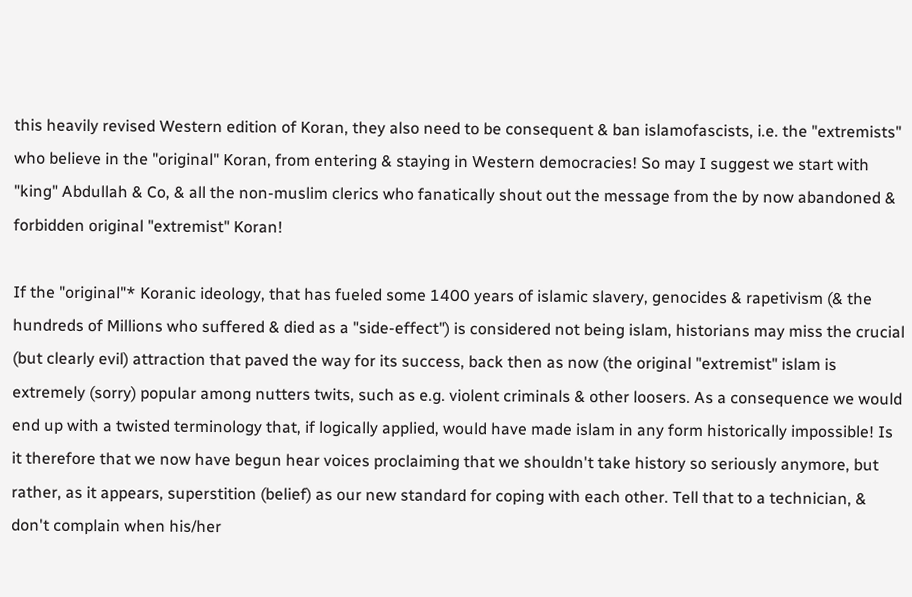this heavily revised Western edition of Koran, they also need to be consequent & ban islamofascists, i.e. the "extremists" who believe in the "original" Koran, from entering & staying in Western democracies! So may I suggest we start with "king" Abdullah & Co, & all the non-muslim clerics who fanatically shout out the message from the by now abandoned & forbidden original "extremist" Koran!

If the "original"* Koranic ideology, that has fueled some 1400 years of islamic slavery, genocides & rapetivism (& the hundreds of Millions who suffered & died as a "side-effect") is considered not being islam, historians may miss the crucial (but clearly evil) attraction that paved the way for its success, back then as now (the original "extremist" islam is extremely (sorry) popular among nutters twits, such as e.g. violent criminals & other loosers. As a consequence we would end up with a twisted terminology that, if logically applied, would have made islam in any form historically impossible! Is it therefore that we now have begun hear voices proclaiming that we shouldn't take history so seriously anymore, but rather, as it appears, superstition (belief) as our new standard for coping with each other. Tell that to a technician, & don't complain when his/her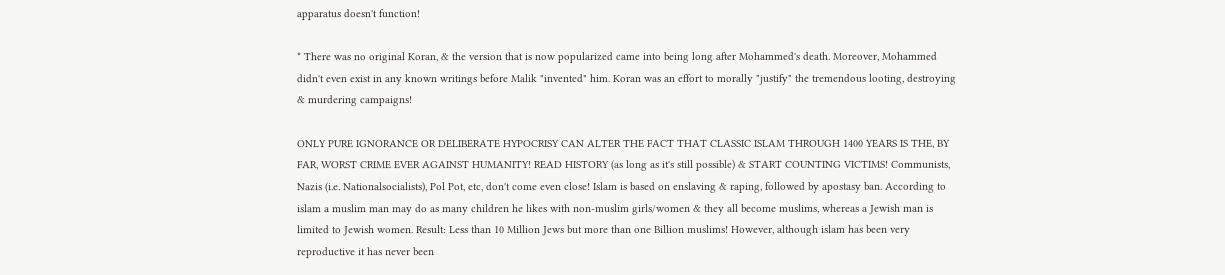apparatus doesn't function!

* There was no original Koran, & the version that is now popularized came into being long after Mohammed's death. Moreover, Mohammed didn't even exist in any known writings before Malik "invented" him. Koran was an effort to morally "justify" the tremendous looting, destroying & murdering campaigns!

ONLY PURE IGNORANCE OR DELIBERATE HYPOCRISY CAN ALTER THE FACT THAT CLASSIC ISLAM THROUGH 1400 YEARS IS THE, BY FAR, WORST CRIME EVER AGAINST HUMANITY! READ HISTORY (as long as it's still possible) & START COUNTING VICTIMS! Communists, Nazis (i.e. Nationalsocialists), Pol Pot, etc, don't come even close! Islam is based on enslaving & raping, followed by apostasy ban. According to islam a muslim man may do as many children he likes with non-muslim girls/women & they all become muslims, whereas a Jewish man is limited to Jewish women. Result: Less than 10 Million Jews but more than one Billion muslims! However, although islam has been very reproductive it has never been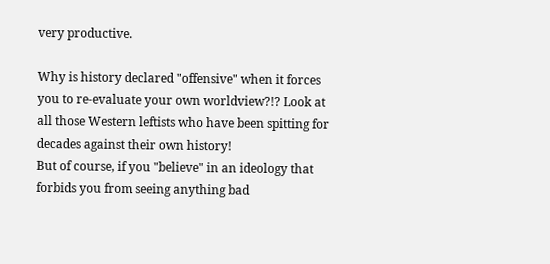very productive.

Why is history declared "offensive" when it forces you to re-evaluate your own worldview?!? Look at all those Western leftists who have been spitting for decades against their own history!
But of course, if you "believe" in an ideology that forbids you from seeing anything bad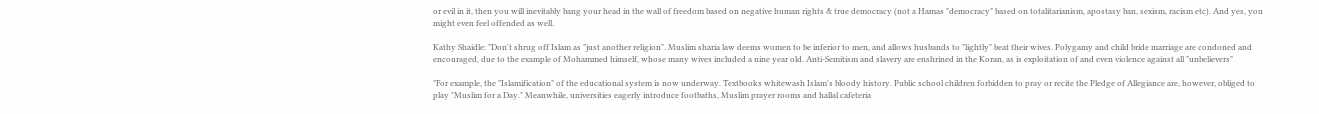or evil in it, then you will inevitably bang your head in the wall of freedom based on negative human rights & true democracy (not a Hamas "democracy" based on totalitarianism, apostasy ban, sexism, racism etc). And yes, you might even feel offended as well.

Kathy Shaidle: "Don't shrug off Islam as "just another religion". Muslim sharia law deems women to be inferior to men, and allows husbands to "lightly" beat their wives. Polygamy and child bride marriage are condoned and encouraged, due to the example of Mohammed himself, whose many wives included a nine year old. Anti-Semitism and slavery are enshrined in the Koran, as is exploitation of and even violence against all "unbelievers"

"For example, the "Islamification" of the educational system is now underway. Textbooks whitewash Islam's bloody history. Public school children forbidden to pray or recite the Pledge of Allegiance are, however, obliged to play "Muslim for a Day." Meanwhile, universities eagerly introduce footbaths, Muslim prayer rooms and hallal cafeteria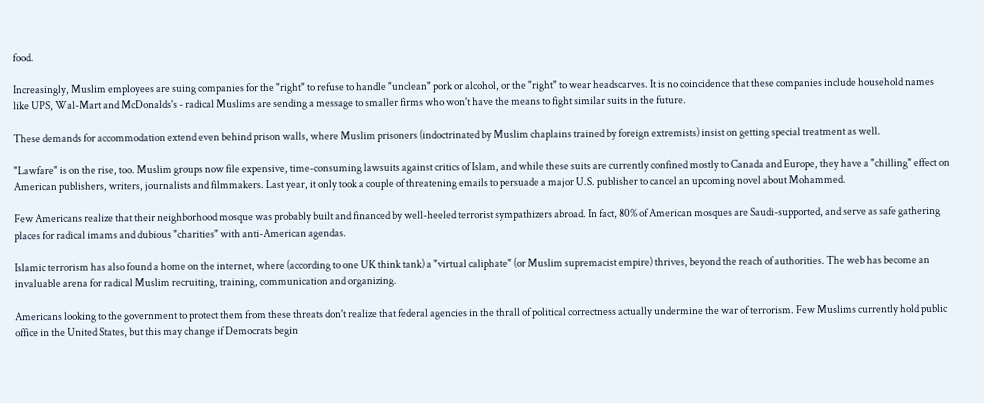food.

Increasingly, Muslim employees are suing companies for the "right" to refuse to handle "unclean" pork or alcohol, or the "right" to wear headscarves. It is no coincidence that these companies include household names like UPS, Wal-Mart and McDonalds's - radical Muslims are sending a message to smaller firms who won't have the means to fight similar suits in the future.

These demands for accommodation extend even behind prison walls, where Muslim prisoners (indoctrinated by Muslim chaplains trained by foreign extremists) insist on getting special treatment as well.

"Lawfare" is on the rise, too. Muslim groups now file expensive, time-consuming lawsuits against critics of Islam, and while these suits are currently confined mostly to Canada and Europe, they have a "chilling" effect on American publishers, writers, journalists and filmmakers. Last year, it only took a couple of threatening emails to persuade a major U.S. publisher to cancel an upcoming novel about Mohammed.

Few Americans realize that their neighborhood mosque was probably built and financed by well-heeled terrorist sympathizers abroad. In fact, 80% of American mosques are Saudi-supported, and serve as safe gathering places for radical imams and dubious "charities" with anti-American agendas.

Islamic terrorism has also found a home on the internet, where (according to one UK think tank) a "virtual caliphate" (or Muslim supremacist empire) thrives, beyond the reach of authorities. The web has become an invaluable arena for radical Muslim recruiting, training, communication and organizing.

Americans looking to the government to protect them from these threats don't realize that federal agencies in the thrall of political correctness actually undermine the war of terrorism. Few Muslims currently hold public office in the United States, but this may change if Democrats begin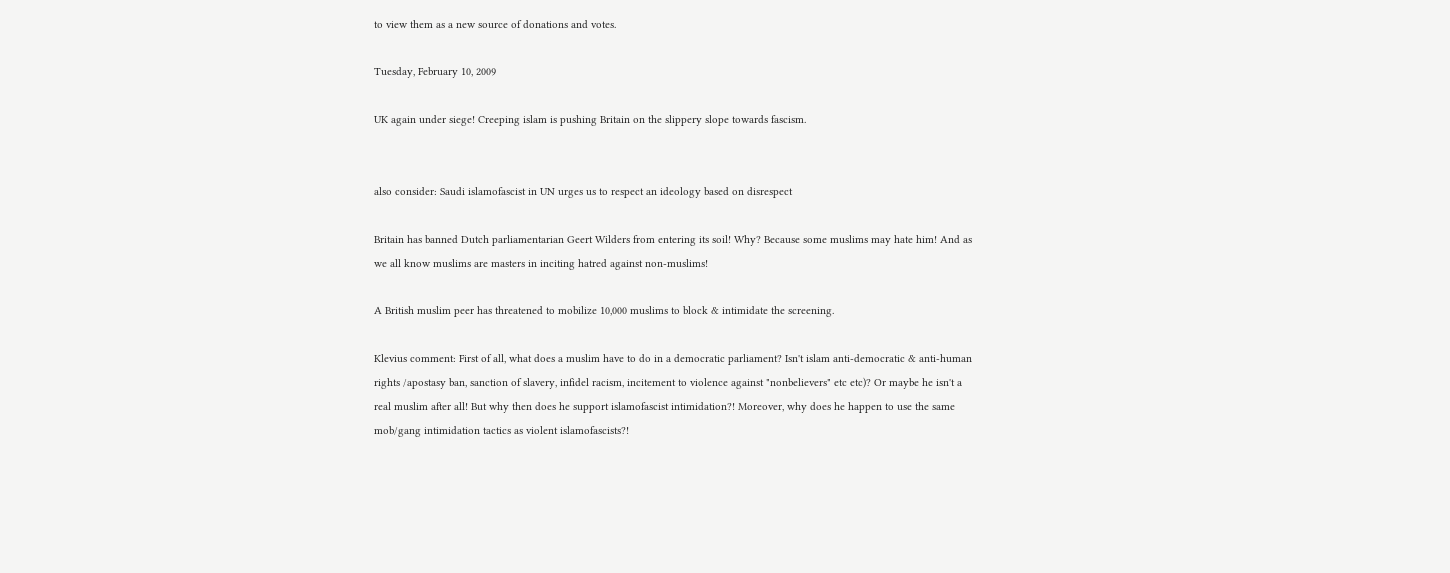to view them as a new source of donations and votes.

Tuesday, February 10, 2009

UK again under siege! Creeping islam is pushing Britain on the slippery slope towards fascism.


also consider: Saudi islamofascist in UN urges us to respect an ideology based on disrespect

Britain has banned Dutch parliamentarian Geert Wilders from entering its soil! Why? Because some muslims may hate him! And as we all know muslims are masters in inciting hatred against non-muslims!

A British muslim peer has threatened to mobilize 10,000 muslims to block & intimidate the screening.

Klevius comment: First of all, what does a muslim have to do in a democratic parliament? Isn't islam anti-democratic & anti-human rights /apostasy ban, sanction of slavery, infidel racism, incitement to violence against "nonbelievers" etc etc)? Or maybe he isn't a real muslim after all! But why then does he support islamofascist intimidation?! Moreover, why does he happen to use the same mob/gang intimidation tactics as violent islamofascists?!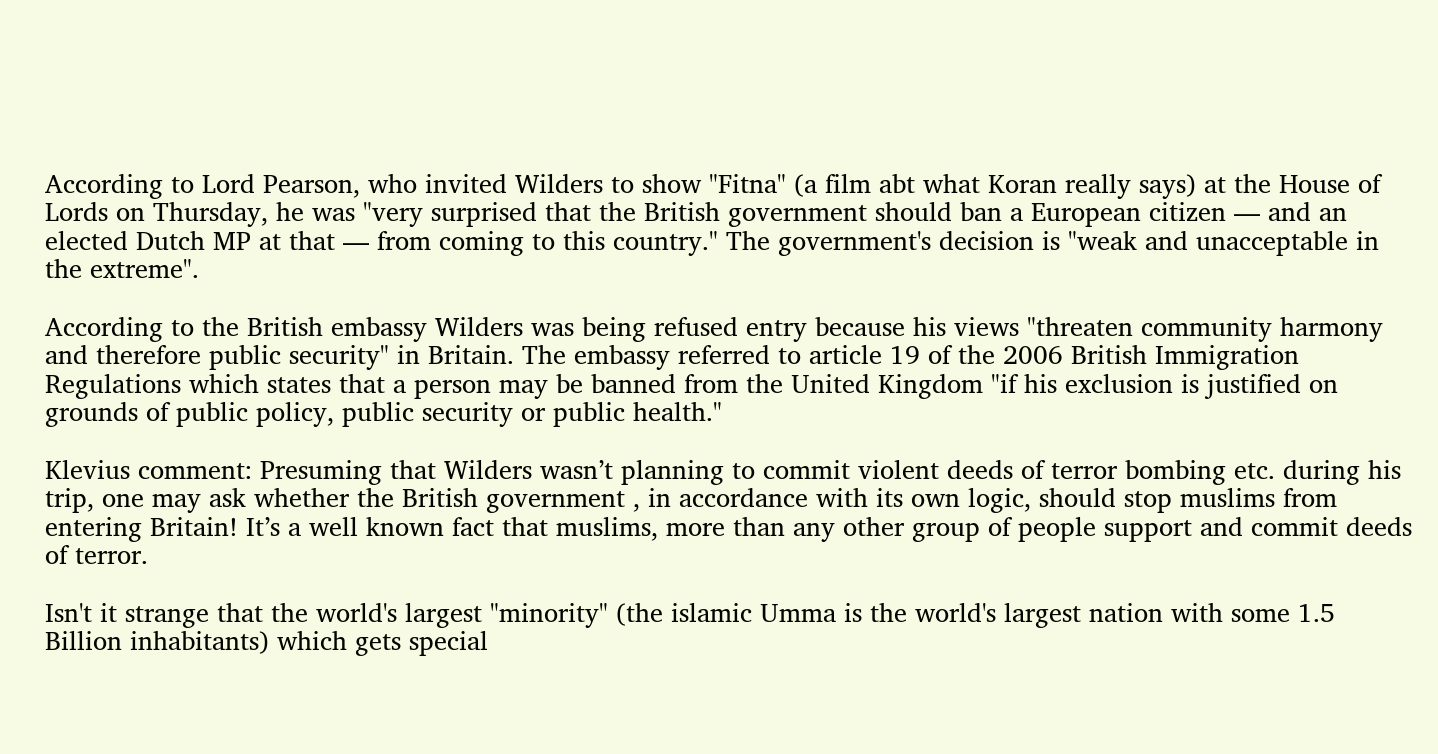According to Lord Pearson, who invited Wilders to show "Fitna" (a film abt what Koran really says) at the House of Lords on Thursday, he was "very surprised that the British government should ban a European citizen — and an elected Dutch MP at that — from coming to this country." The government's decision is "weak and unacceptable in the extreme".

According to the British embassy Wilders was being refused entry because his views "threaten community harmony and therefore public security" in Britain. The embassy referred to article 19 of the 2006 British Immigration Regulations which states that a person may be banned from the United Kingdom "if his exclusion is justified on grounds of public policy, public security or public health."

Klevius comment: Presuming that Wilders wasn’t planning to commit violent deeds of terror bombing etc. during his trip, one may ask whether the British government , in accordance with its own logic, should stop muslims from entering Britain! It’s a well known fact that muslims, more than any other group of people support and commit deeds of terror.

Isn't it strange that the world's largest "minority" (the islamic Umma is the world's largest nation with some 1.5 Billion inhabitants) which gets special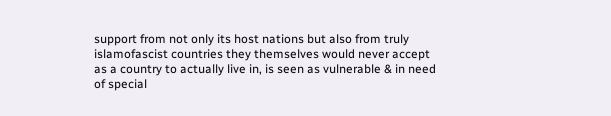support from not only its host nations but also from truly islamofascist countries they themselves would never accept as a country to actually live in, is seen as vulnerable & in need of special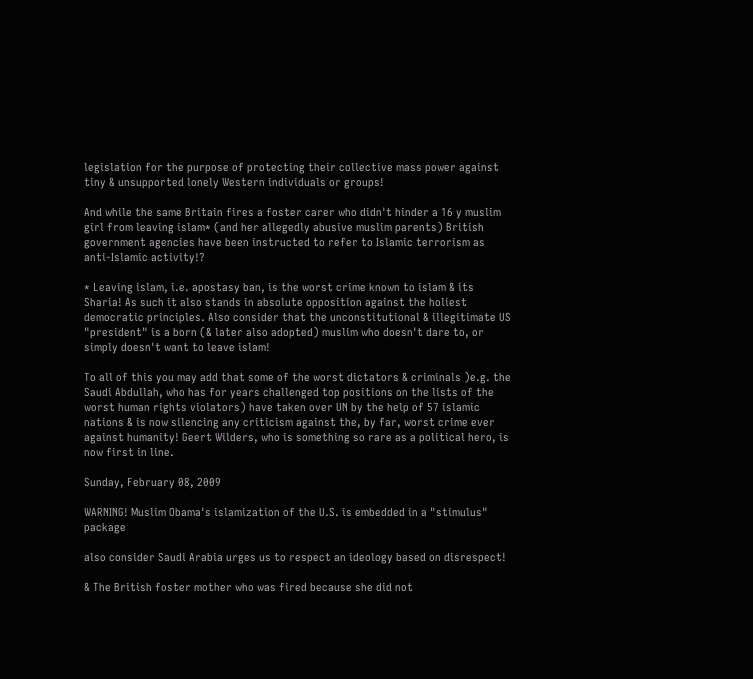legislation for the purpose of protecting their collective mass power against tiny & unsupported lonely Western individuals or groups!

And while the same Britain fires a foster carer who didn't hinder a 16 y muslim girl from leaving islam* (and her allegedly abusive muslim parents) British government agencies have been instructed to refer to Islamic terrorism as anti-Islamic activity!?

* Leaving islam, i.e. apostasy ban, is the worst crime known to islam & its Sharia! As such it also stands in absolute opposition against the holiest democratic principles. Also consider that the unconstitutional & illegitimate US "president" is a born (& later also adopted) muslim who doesn't dare to, or simply doesn't want to leave islam!

To all of this you may add that some of the worst dictators & criminals )e.g. the Saudi Abdullah, who has for years challenged top positions on the lists of the worst human rights violators) have taken over UN by the help of 57 islamic nations & is now silencing any criticism against the, by far, worst crime ever against humanity! Geert Wilders, who is something so rare as a political hero, is now first in line.

Sunday, February 08, 2009

WARNING! Muslim Obama's islamization of the U.S. is embedded in a "stimulus" package

also consider Saudi Arabia urges us to respect an ideology based on disrespect!

& The British foster mother who was fired because she did not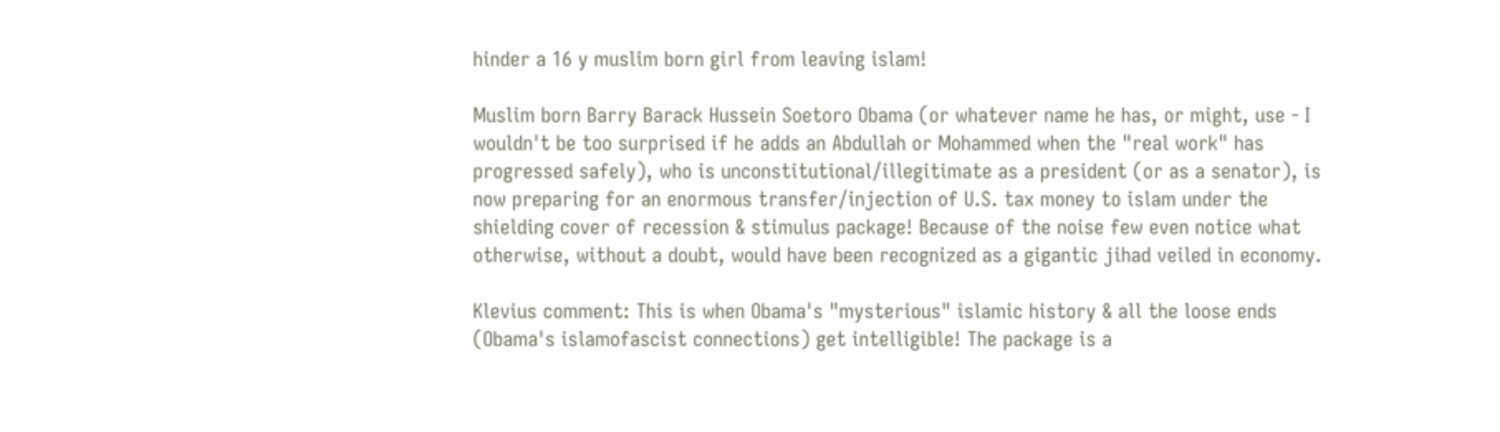hinder a 16 y muslim born girl from leaving islam!

Muslim born Barry Barack Hussein Soetoro Obama (or whatever name he has, or might, use - I wouldn't be too surprised if he adds an Abdullah or Mohammed when the "real work" has progressed safely), who is unconstitutional/illegitimate as a president (or as a senator), is now preparing for an enormous transfer/injection of U.S. tax money to islam under the shielding cover of recession & stimulus package! Because of the noise few even notice what otherwise, without a doubt, would have been recognized as a gigantic jihad veiled in economy.

Klevius comment: This is when Obama's "mysterious" islamic history & all the loose ends (Obama's islamofascist connections) get intelligible! The package is a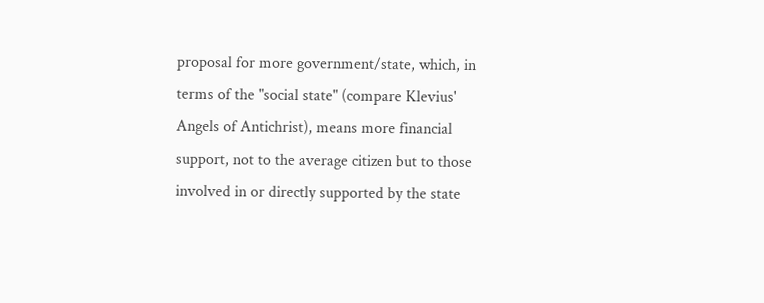proposal for more government/state, which, in terms of the "social state" (compare Klevius' Angels of Antichrist), means more financial support, not to the average citizen but to those involved in or directly supported by the state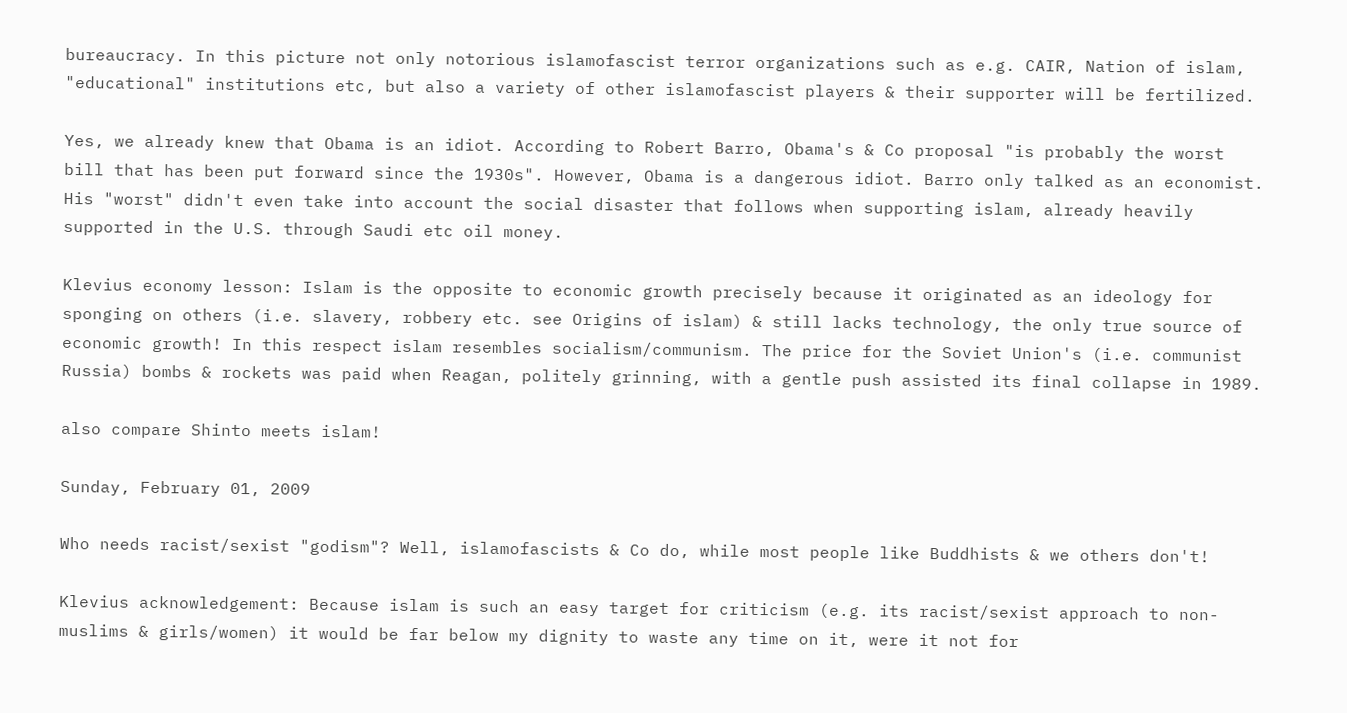bureaucracy. In this picture not only notorious islamofascist terror organizations such as e.g. CAIR, Nation of islam, "educational" institutions etc, but also a variety of other islamofascist players & their supporter will be fertilized.

Yes, we already knew that Obama is an idiot. According to Robert Barro, Obama's & Co proposal "is probably the worst bill that has been put forward since the 1930s". However, Obama is a dangerous idiot. Barro only talked as an economist. His "worst" didn't even take into account the social disaster that follows when supporting islam, already heavily supported in the U.S. through Saudi etc oil money.

Klevius economy lesson: Islam is the opposite to economic growth precisely because it originated as an ideology for sponging on others (i.e. slavery, robbery etc. see Origins of islam) & still lacks technology, the only true source of economic growth! In this respect islam resembles socialism/communism. The price for the Soviet Union's (i.e. communist Russia) bombs & rockets was paid when Reagan, politely grinning, with a gentle push assisted its final collapse in 1989.

also compare Shinto meets islam!

Sunday, February 01, 2009

Who needs racist/sexist "godism"? Well, islamofascists & Co do, while most people like Buddhists & we others don't!

Klevius acknowledgement: Because islam is such an easy target for criticism (e.g. its racist/sexist approach to non-muslims & girls/women) it would be far below my dignity to waste any time on it, were it not for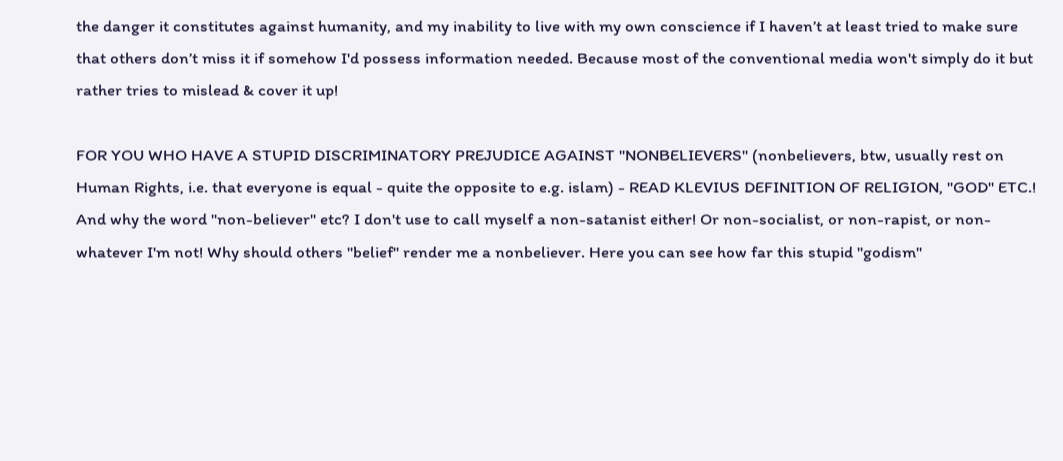the danger it constitutes against humanity, and my inability to live with my own conscience if I haven’t at least tried to make sure that others don’t miss it if somehow I'd possess information needed. Because most of the conventional media won't simply do it but rather tries to mislead & cover it up!

FOR YOU WHO HAVE A STUPID DISCRIMINATORY PREJUDICE AGAINST "NONBELIEVERS" (nonbelievers, btw, usually rest on Human Rights, i.e. that everyone is equal - quite the opposite to e.g. islam) - READ KLEVIUS DEFINITION OF RELIGION, "GOD" ETC.!
And why the word "non-believer" etc? I don't use to call myself a non-satanist either! Or non-socialist, or non-rapist, or non-whatever I'm not! Why should others "belief" render me a nonbeliever. Here you can see how far this stupid "godism"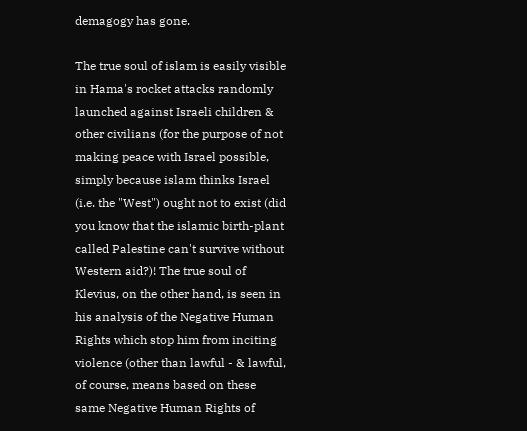demagogy has gone.

The true soul of islam is easily visible in Hama's rocket attacks randomly launched against Israeli children & other civilians (for the purpose of not making peace with Israel possible, simply because islam thinks Israel (i.e. the "West") ought not to exist (did you know that the islamic birth-plant called Palestine can't survive without Western aid?)! The true soul of Klevius, on the other hand, is seen in his analysis of the Negative Human Rights which stop him from inciting violence (other than lawful - & lawful, of course, means based on these same Negative Human Rights of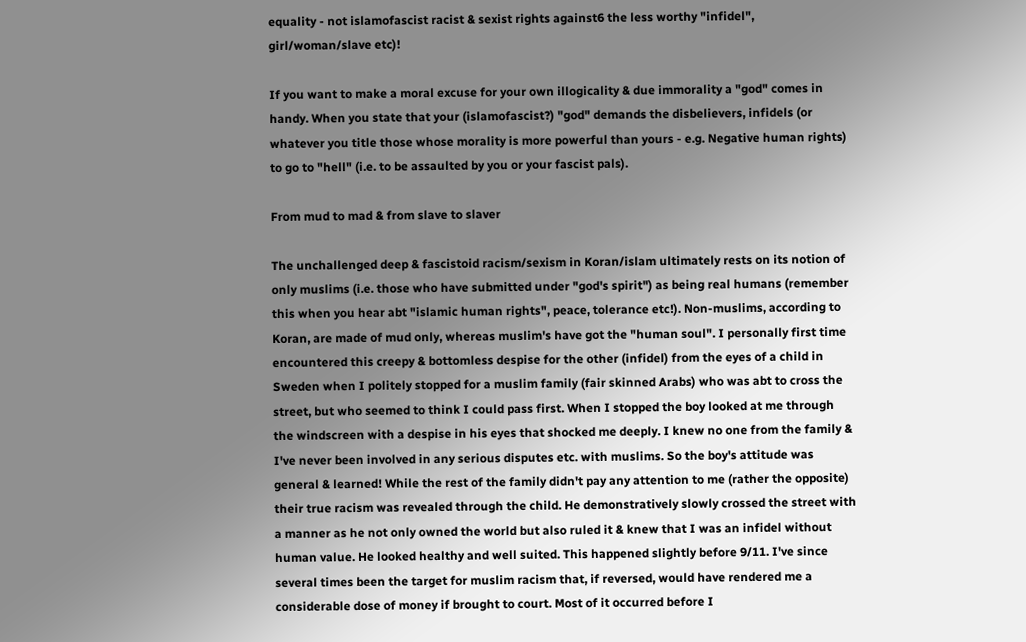equality - not islamofascist racist & sexist rights against6 the less worthy "infidel", girl/woman/slave etc)!

If you want to make a moral excuse for your own illogicality & due immorality a "god" comes in handy. When you state that your (islamofascist?) "god" demands the disbelievers, infidels (or whatever you title those whose morality is more powerful than yours - e.g. Negative human rights) to go to "hell" (i.e. to be assaulted by you or your fascist pals).

From mud to mad & from slave to slaver

The unchallenged deep & fascistoid racism/sexism in Koran/islam ultimately rests on its notion of only muslims (i.e. those who have submitted under "god's spirit") as being real humans (remember this when you hear abt "islamic human rights", peace, tolerance etc!). Non-muslims, according to Koran, are made of mud only, whereas muslim's have got the "human soul". I personally first time encountered this creepy & bottomless despise for the other (infidel) from the eyes of a child in Sweden when I politely stopped for a muslim family (fair skinned Arabs) who was abt to cross the street, but who seemed to think I could pass first. When I stopped the boy looked at me through the windscreen with a despise in his eyes that shocked me deeply. I knew no one from the family & I've never been involved in any serious disputes etc. with muslims. So the boy's attitude was general & learned! While the rest of the family didn't pay any attention to me (rather the opposite) their true racism was revealed through the child. He demonstratively slowly crossed the street with a manner as he not only owned the world but also ruled it & knew that I was an infidel without human value. He looked healthy and well suited. This happened slightly before 9/11. I've since several times been the target for muslim racism that, if reversed, would have rendered me a considerable dose of money if brought to court. Most of it occurred before I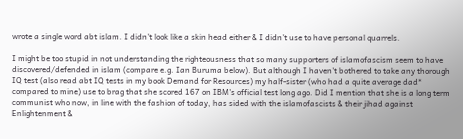wrote a single word abt islam. I didn't look like a skin head either & I didn't use to have personal quarrels.

I might be too stupid in not understanding the righteousness that so many supporters of islamofascism seem to have discovered/defended in islam (compare e.g. Ian Buruma below). But although I haven't bothered to take any thorough IQ test (also read abt IQ tests in my book Demand for Resources) my half-sister (who had a quite average dad* compared to mine) use to brag that she scored 167 on IBM's official test long ago. Did I mention that she is a long term communist who now, in line with the fashion of today, has sided with the islamofascists & their jihad against Enlightenment &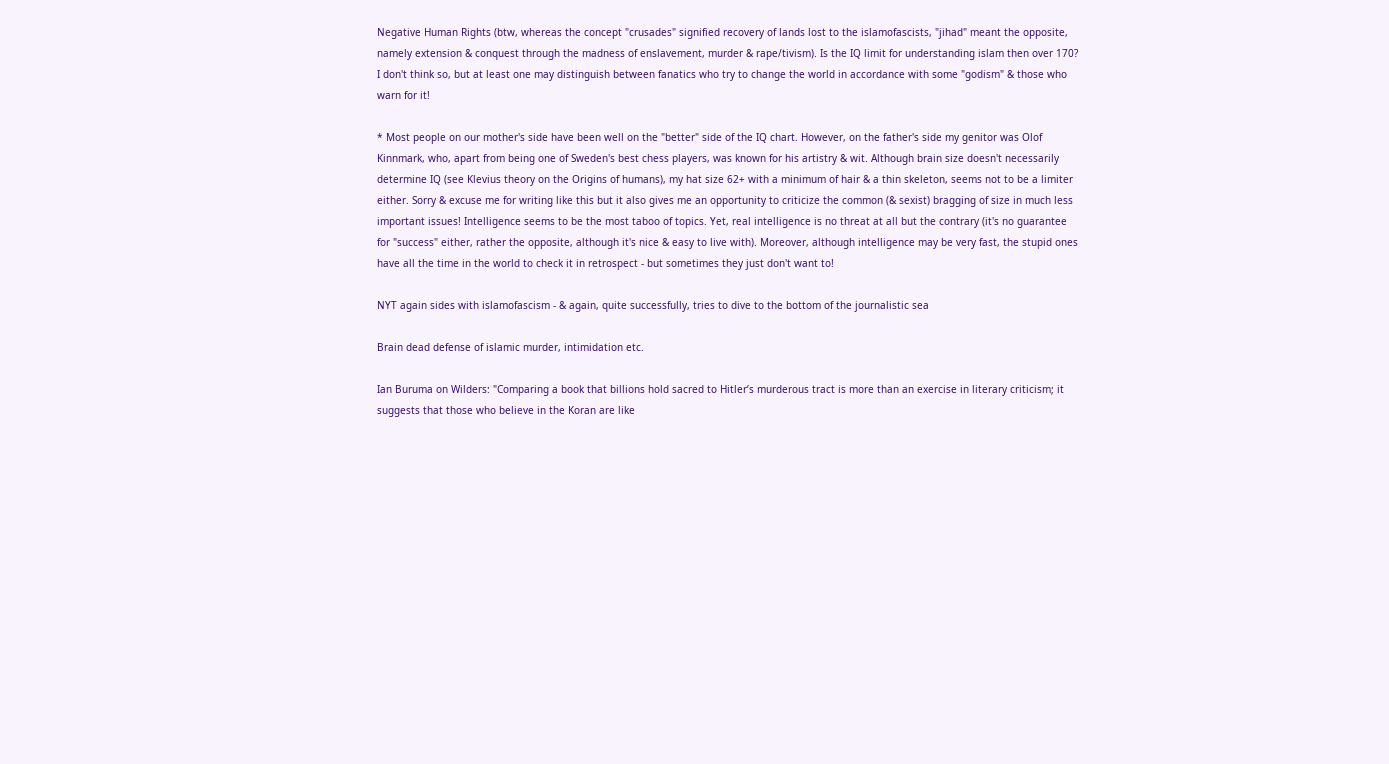Negative Human Rights (btw, whereas the concept "crusades" signified recovery of lands lost to the islamofascists, "jihad" meant the opposite, namely extension & conquest through the madness of enslavement, murder & rape/tivism). Is the IQ limit for understanding islam then over 170? I don't think so, but at least one may distinguish between fanatics who try to change the world in accordance with some "godism" & those who warn for it!

* Most people on our mother's side have been well on the "better" side of the IQ chart. However, on the father's side my genitor was Olof Kinnmark, who, apart from being one of Sweden's best chess players, was known for his artistry & wit. Although brain size doesn't necessarily determine IQ (see Klevius theory on the Origins of humans), my hat size 62+ with a minimum of hair & a thin skeleton, seems not to be a limiter either. Sorry & excuse me for writing like this but it also gives me an opportunity to criticize the common (& sexist) bragging of size in much less important issues! Intelligence seems to be the most taboo of topics. Yet, real intelligence is no threat at all but the contrary (it's no guarantee for "success" either, rather the opposite, although it's nice & easy to live with). Moreover, although intelligence may be very fast, the stupid ones have all the time in the world to check it in retrospect - but sometimes they just don't want to!

NYT again sides with islamofascism - & again, quite successfully, tries to dive to the bottom of the journalistic sea

Brain dead defense of islamic murder, intimidation etc.

Ian Buruma on Wilders: "Comparing a book that billions hold sacred to Hitler’s murderous tract is more than an exercise in literary criticism; it suggests that those who believe in the Koran are like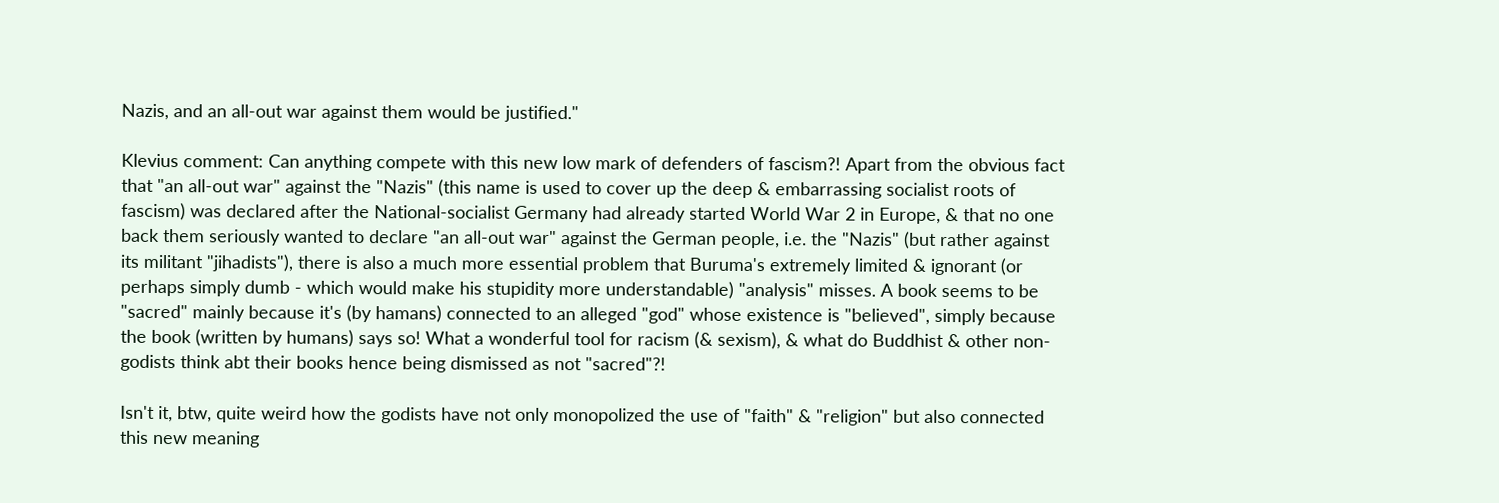Nazis, and an all-out war against them would be justified."

Klevius comment: Can anything compete with this new low mark of defenders of fascism?! Apart from the obvious fact that "an all-out war" against the "Nazis" (this name is used to cover up the deep & embarrassing socialist roots of fascism) was declared after the National-socialist Germany had already started World War 2 in Europe, & that no one back them seriously wanted to declare "an all-out war" against the German people, i.e. the "Nazis" (but rather against its militant "jihadists"), there is also a much more essential problem that Buruma's extremely limited & ignorant (or perhaps simply dumb - which would make his stupidity more understandable) "analysis" misses. A book seems to be "sacred" mainly because it's (by hamans) connected to an alleged "god" whose existence is "believed", simply because the book (written by humans) says so! What a wonderful tool for racism (& sexism), & what do Buddhist & other non-godists think abt their books hence being dismissed as not "sacred"?!

Isn't it, btw, quite weird how the godists have not only monopolized the use of "faith" & "religion" but also connected this new meaning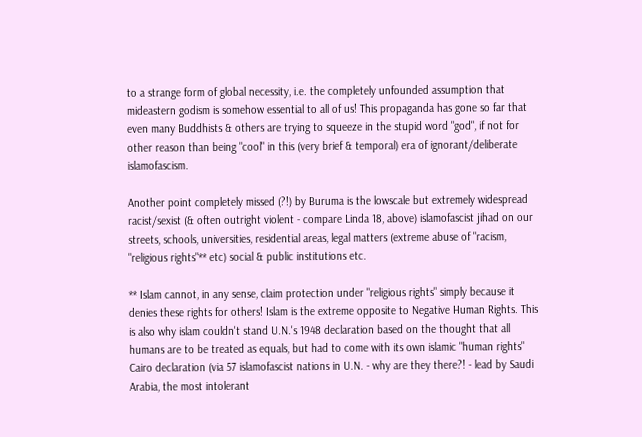to a strange form of global necessity, i.e. the completely unfounded assumption that mideastern godism is somehow essential to all of us! This propaganda has gone so far that even many Buddhists & others are trying to squeeze in the stupid word "god", if not for other reason than being "cool" in this (very brief & temporal) era of ignorant/deliberate islamofascism.

Another point completely missed (?!) by Buruma is the lowscale but extremely widespread racist/sexist (& often outright violent - compare Linda 18, above) islamofascist jihad on our streets, schools, universities, residential areas, legal matters (extreme abuse of "racism, "religious rights"** etc) social & public institutions etc.

** Islam cannot, in any sense, claim protection under "religious rights" simply because it denies these rights for others! Islam is the extreme opposite to Negative Human Rights. This is also why islam couldn't stand U.N.'s 1948 declaration based on the thought that all humans are to be treated as equals, but had to come with its own islamic "human rights" Cairo declaration (via 57 islamofascist nations in U.N. - why are they there?! - lead by Saudi Arabia, the most intolerant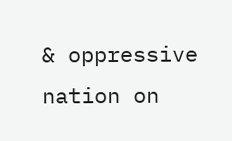& oppressive nation on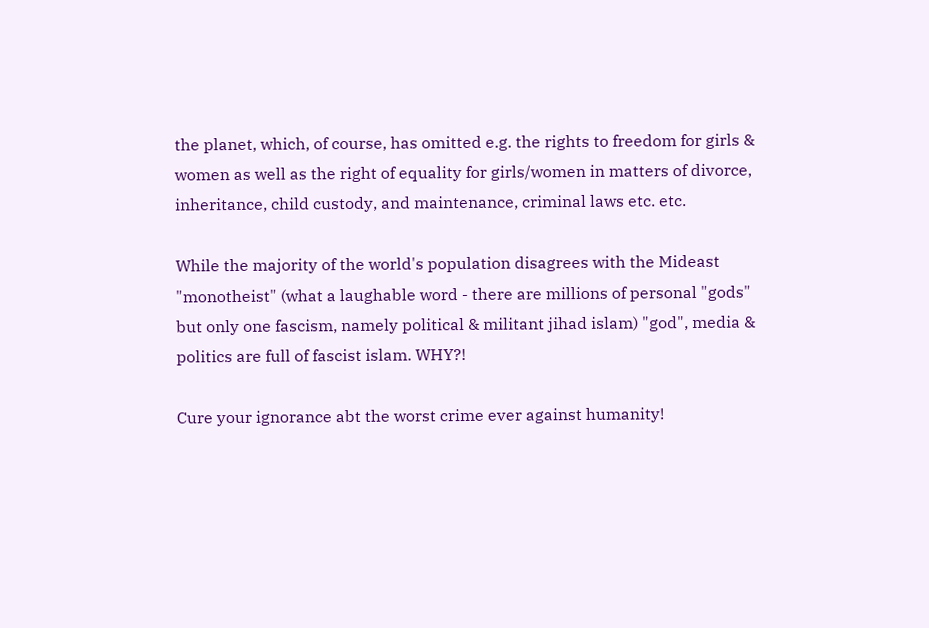the planet, which, of course, has omitted e.g. the rights to freedom for girls & women as well as the right of equality for girls/women in matters of divorce, inheritance, child custody, and maintenance, criminal laws etc. etc.

While the majority of the world's population disagrees with the Mideast "monotheist" (what a laughable word - there are millions of personal "gods" but only one fascism, namely political & militant jihad islam) "god", media & politics are full of fascist islam. WHY?!

Cure your ignorance abt the worst crime ever against humanity!